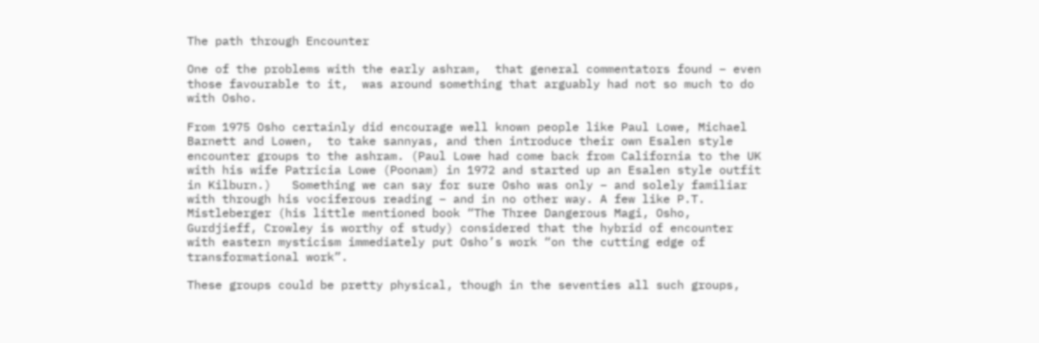The path through Encounter

One of the problems with the early ashram,  that general commentators found – even those favourable to it,  was around something that arguably had not so much to do with Osho.

From 1975 Osho certainly did encourage well known people like Paul Lowe, Michael Barnett and Lowen,  to take sannyas, and then introduce their own Esalen style encounter groups to the ashram. (Paul Lowe had come back from California to the UK with his wife Patricia Lowe (Poonam) in 1972 and started up an Esalen style outfit in Kilburn.)   Something we can say for sure Osho was only – and solely familiar with through his vociferous reading – and in no other way. A few like P.T. Mistleberger (his little mentioned book “The Three Dangerous Magi, Osho, Gurdjieff, Crowley is worthy of study) considered that the hybrid of encounter with eastern mysticism immediately put Osho’s work “on the cutting edge of transformational work”.

These groups could be pretty physical, though in the seventies all such groups,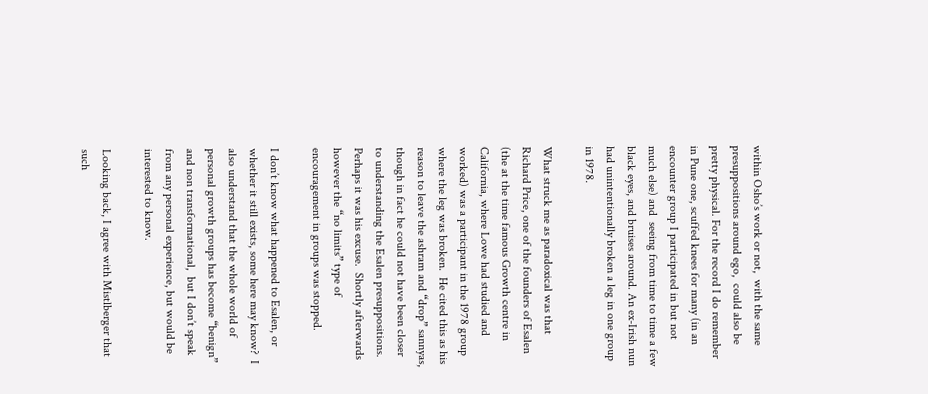within Osho’s work or not,  with the same presuppositions around ego,  could also be pretty physical. For the record I do remember in Pune one, scuffed knees for many (in an encounter group I participated in but not much else) and  seeing from time to time a few black eyes, and bruises around. An ex-Irish nun had unintentionally broken a leg in one group in 1978.

What struck me as paradoxical was that Richard Price, one of the founders of Esalen (the at the time famous Growth centre in California, where Lowe had studied and worked) was a participant in the 1978 group where the leg was broken.  He cited this as his reason to leave the ashram and “drop” sannyas, though in fact he could not have been closer to understanding the Esalen presuppositions. Perhaps it was his excuse.  Shortly afterwards however the “no limits” type of encouragement in groups was stopped.

I don’t know what happened to Esalen, or whether it still exists, some here may know?  I also understand that the whole world of personal growth groups has become “benign” and non transformational,  but I don’t speak from any personal experience, but would be interested to know.

Looking back, I agree with Mistlberger that such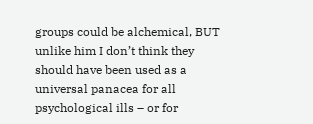groups could be alchemical, BUT unlike him I don’t think they should have been used as a universal panacea for all psychological ills – or for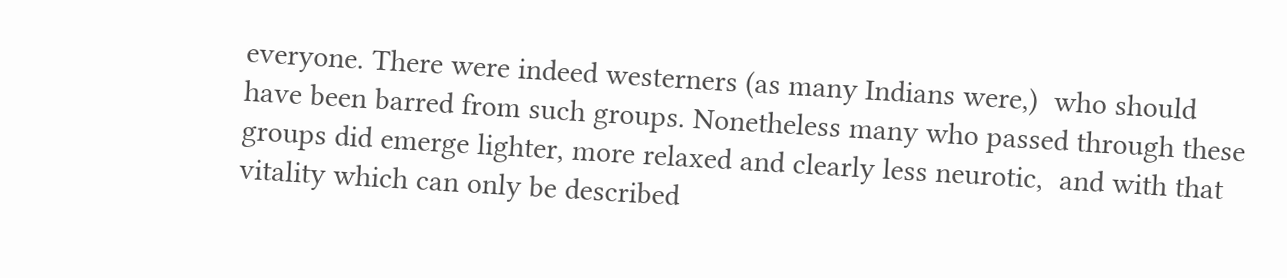everyone. There were indeed westerners (as many Indians were,)  who should have been barred from such groups. Nonetheless many who passed through these groups did emerge lighter, more relaxed and clearly less neurotic,  and with that vitality which can only be described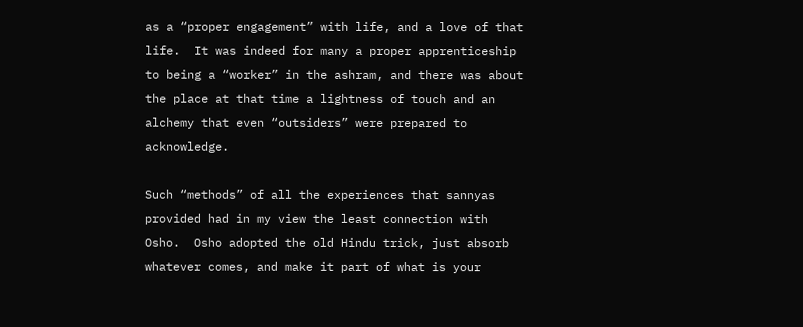as a “proper engagement” with life, and a love of that life.  It was indeed for many a proper apprenticeship to being a “worker” in the ashram, and there was about the place at that time a lightness of touch and an alchemy that even “outsiders” were prepared to acknowledge.

Such “methods” of all the experiences that sannyas provided had in my view the least connection with Osho.  Osho adopted the old Hindu trick, just absorb whatever comes, and make it part of what is your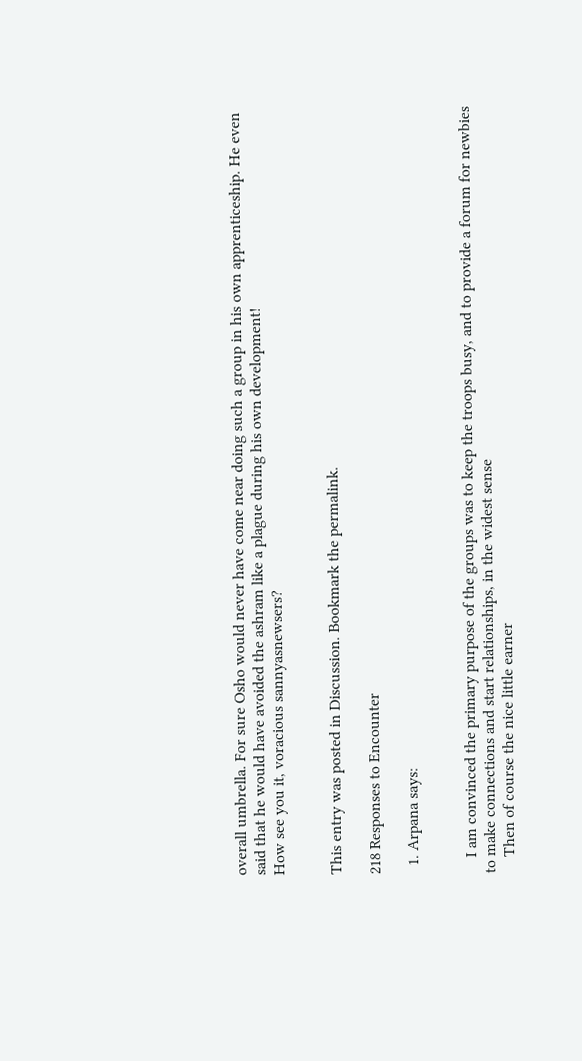overall umbrella. For sure Osho would never have come near doing such a group in his own apprenticeship. He even said that he would have avoided the ashram like a plague during his own development!
How see you it, voracious sannyasnewsers?


This entry was posted in Discussion. Bookmark the permalink.

218 Responses to Encounter

  1. Arpana says:


    I am convinced the primary purpose of the groups was to keep the troops busy, and to provide a forum for newbies to make connections and start relationships, in the widest sense
    Then of course the nice little earner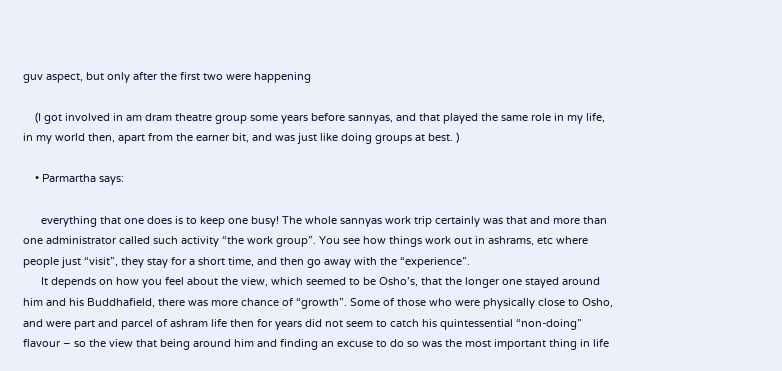guv aspect, but only after the first two were happening

    (I got involved in am dram theatre group some years before sannyas, and that played the same role in my life, in my world then, apart from the earner bit, and was just like doing groups at best. )

    • Parmartha says:

      everything that one does is to keep one busy! The whole sannyas work trip certainly was that and more than one administrator called such activity “the work group”. You see how things work out in ashrams, etc where people just “visit”, they stay for a short time, and then go away with the “experience”.
      It depends on how you feel about the view, which seemed to be Osho’s, that the longer one stayed around him and his Buddhafield, there was more chance of “growth”. Some of those who were physically close to Osho, and were part and parcel of ashram life then for years did not seem to catch his quintessential “non-doing” flavour – so the view that being around him and finding an excuse to do so was the most important thing in life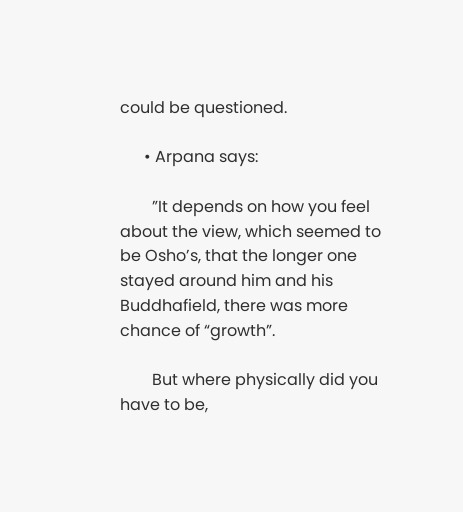could be questioned.

      • Arpana says:

        ”It depends on how you feel about the view, which seemed to be Osho’s, that the longer one stayed around him and his Buddhafield, there was more chance of “growth”.

        But where physically did you have to be,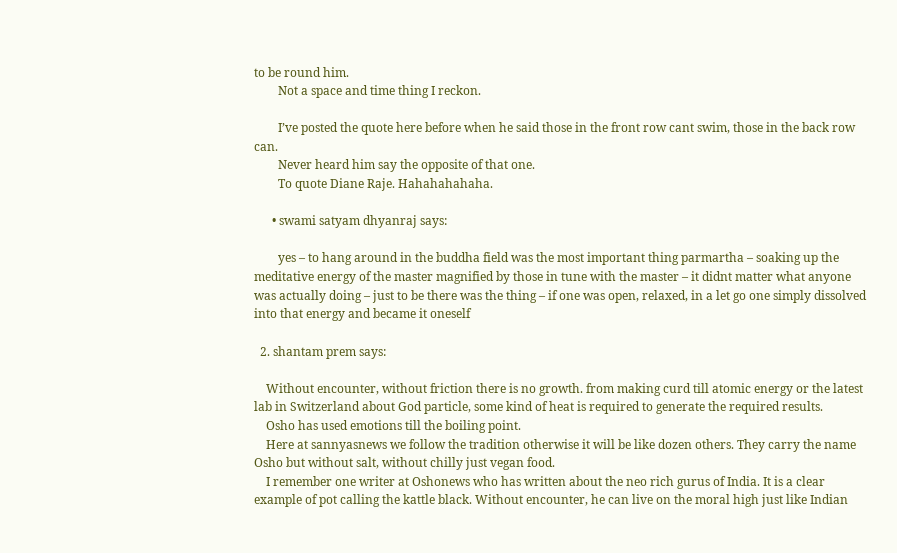to be round him.
        Not a space and time thing I reckon.

        I’ve posted the quote here before when he said those in the front row cant swim, those in the back row can.
        Never heard him say the opposite of that one.
        To quote Diane Raje. Hahahahahaha.

      • swami satyam dhyanraj says:

        yes – to hang around in the buddha field was the most important thing parmartha – soaking up the meditative energy of the master magnified by those in tune with the master – it didnt matter what anyone was actually doing – just to be there was the thing – if one was open, relaxed, in a let go one simply dissolved into that energy and became it oneself

  2. shantam prem says:

    Without encounter, without friction there is no growth. from making curd till atomic energy or the latest lab in Switzerland about God particle, some kind of heat is required to generate the required results.
    Osho has used emotions till the boiling point.
    Here at sannyasnews we follow the tradition otherwise it will be like dozen others. They carry the name Osho but without salt, without chilly just vegan food.
    I remember one writer at Oshonews who has written about the neo rich gurus of India. It is a clear example of pot calling the kattle black. Without encounter, he can live on the moral high just like Indian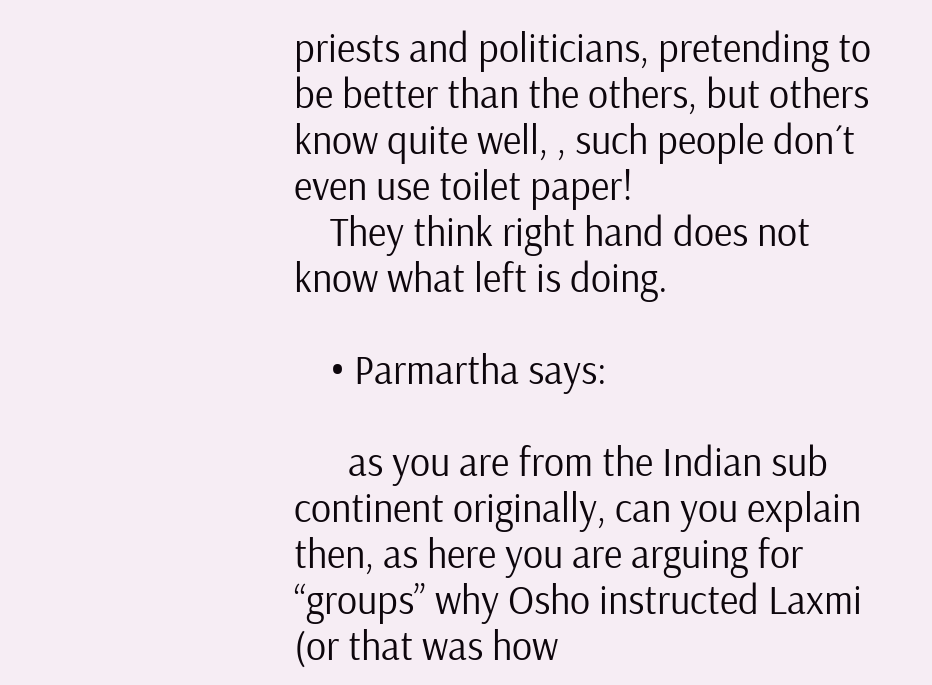priests and politicians, pretending to be better than the others, but others know quite well, , such people don´t even use toilet paper!
    They think right hand does not know what left is doing.

    • Parmartha says:

      as you are from the Indian sub continent originally, can you explain then, as here you are arguing for “groups” why Osho instructed Laxmi (or that was how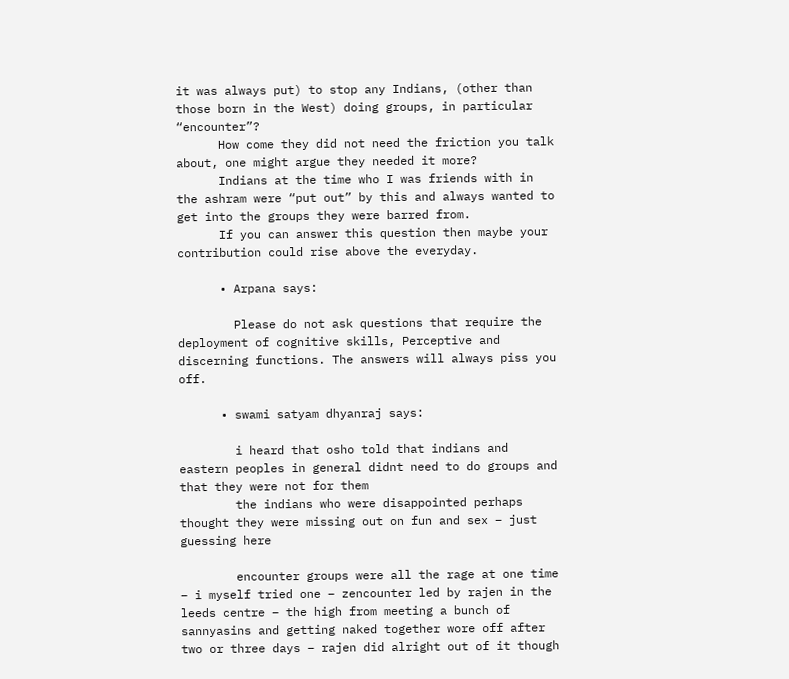it was always put) to stop any Indians, (other than those born in the West) doing groups, in particular “encounter”?
      How come they did not need the friction you talk about, one might argue they needed it more?
      Indians at the time who I was friends with in the ashram were “put out” by this and always wanted to get into the groups they were barred from.
      If you can answer this question then maybe your contribution could rise above the everyday.

      • Arpana says:

        Please do not ask questions that require the deployment of cognitive skills, Perceptive and discerning functions. The answers will always piss you off.

      • swami satyam dhyanraj says:

        i heard that osho told that indians and eastern peoples in general didnt need to do groups and that they were not for them
        the indians who were disappointed perhaps thought they were missing out on fun and sex – just guessing here

        encounter groups were all the rage at one time – i myself tried one – zencounter led by rajen in the leeds centre – the high from meeting a bunch of sannyasins and getting naked together wore off after two or three days – rajen did alright out of it though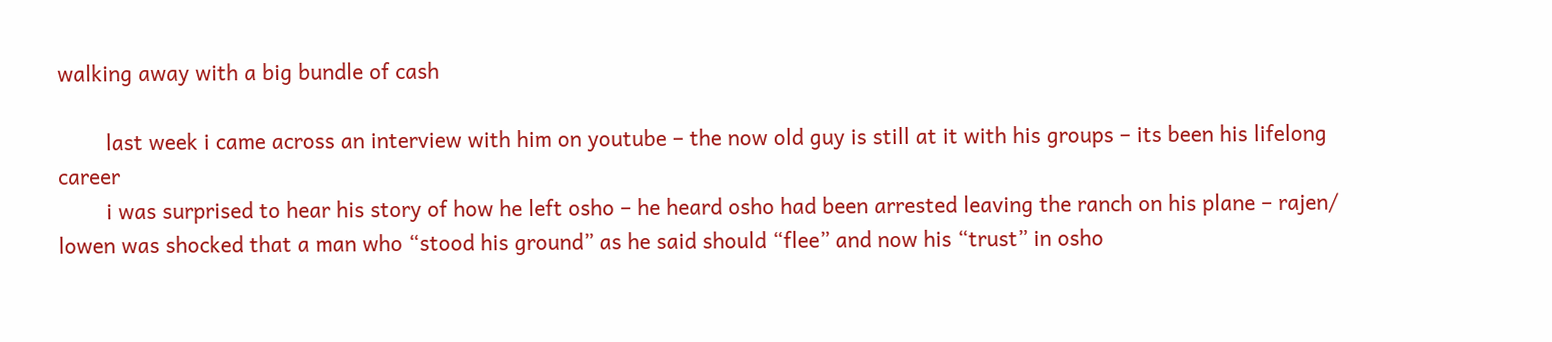walking away with a big bundle of cash

        last week i came across an interview with him on youtube – the now old guy is still at it with his groups – its been his lifelong career
        i was surprised to hear his story of how he left osho – he heard osho had been arrested leaving the ranch on his plane – rajen/ lowen was shocked that a man who “stood his ground” as he said should “flee” and now his “trust” in osho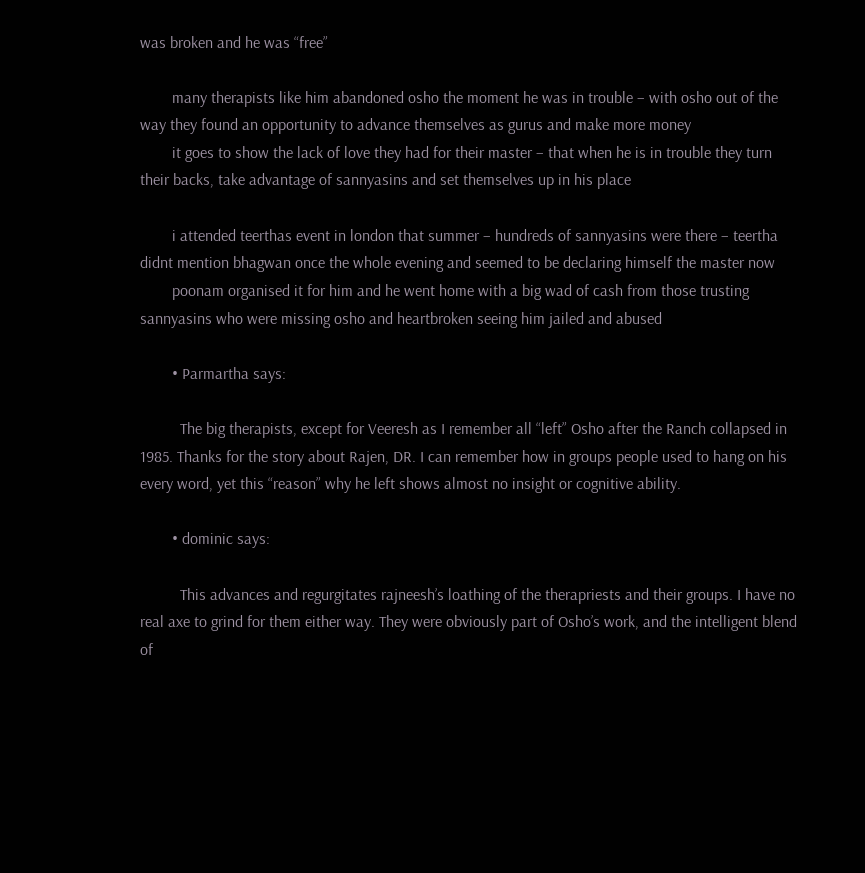was broken and he was “free”

        many therapists like him abandoned osho the moment he was in trouble – with osho out of the way they found an opportunity to advance themselves as gurus and make more money
        it goes to show the lack of love they had for their master – that when he is in trouble they turn their backs, take advantage of sannyasins and set themselves up in his place

        i attended teerthas event in london that summer – hundreds of sannyasins were there – teertha didnt mention bhagwan once the whole evening and seemed to be declaring himself the master now
        poonam organised it for him and he went home with a big wad of cash from those trusting sannyasins who were missing osho and heartbroken seeing him jailed and abused

        • Parmartha says:

          The big therapists, except for Veeresh as I remember all “left” Osho after the Ranch collapsed in 1985. Thanks for the story about Rajen, DR. I can remember how in groups people used to hang on his every word, yet this “reason” why he left shows almost no insight or cognitive ability.

        • dominic says:

          This advances and regurgitates rajneesh’s loathing of the therapriests and their groups. I have no real axe to grind for them either way. They were obviously part of Osho’s work, and the intelligent blend of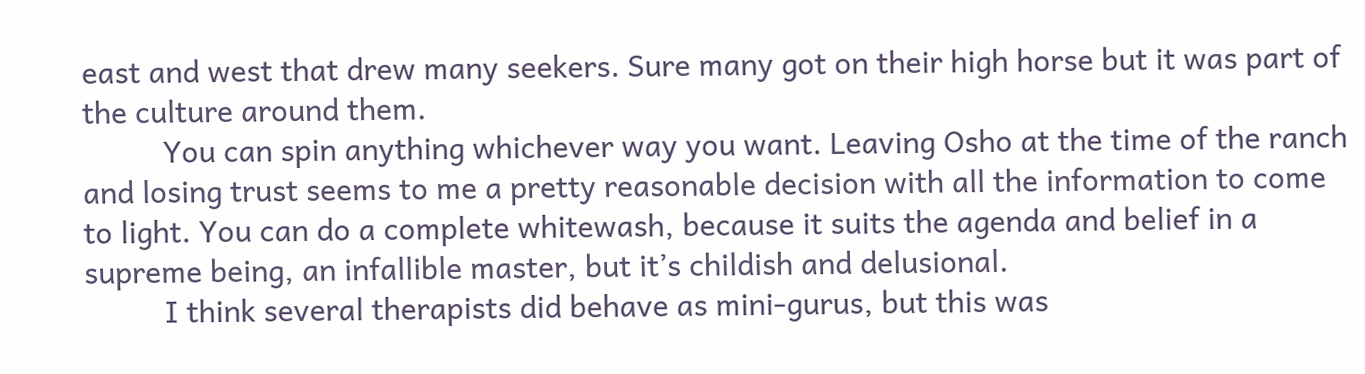east and west that drew many seekers. Sure many got on their high horse but it was part of the culture around them.
          You can spin anything whichever way you want. Leaving Osho at the time of the ranch and losing trust seems to me a pretty reasonable decision with all the information to come to light. You can do a complete whitewash, because it suits the agenda and belief in a supreme being, an infallible master, but it’s childish and delusional.
          I think several therapists did behave as mini-gurus, but this was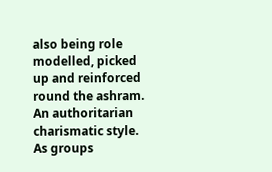also being role modelled, picked up and reinforced round the ashram. An authoritarian charismatic style. As groups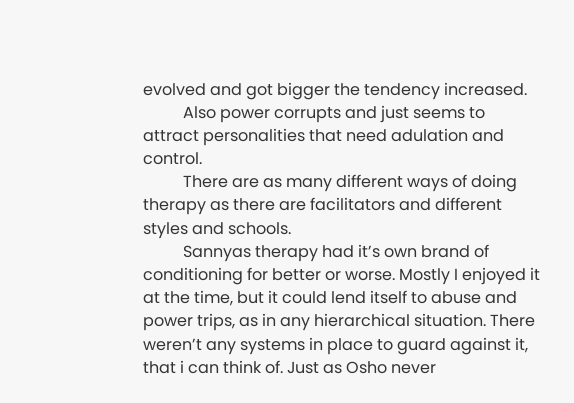evolved and got bigger the tendency increased.
          Also power corrupts and just seems to attract personalities that need adulation and control.
          There are as many different ways of doing therapy as there are facilitators and different styles and schools.
          Sannyas therapy had it’s own brand of conditioning for better or worse. Mostly I enjoyed it at the time, but it could lend itself to abuse and power trips, as in any hierarchical situation. There weren’t any systems in place to guard against it, that i can think of. Just as Osho never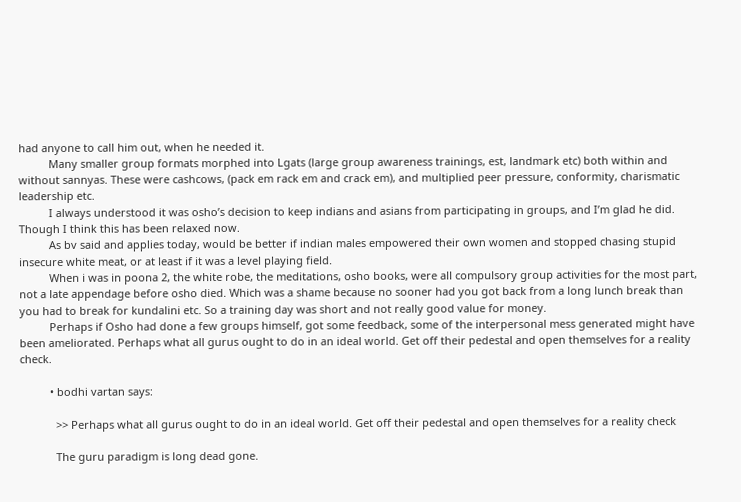had anyone to call him out, when he needed it.
          Many smaller group formats morphed into Lgats (large group awareness trainings, est, landmark etc) both within and without sannyas. These were cashcows, (pack em rack em and crack em), and multiplied peer pressure, conformity, charismatic leadership etc.
          I always understood it was osho’s decision to keep indians and asians from participating in groups, and I’m glad he did. Though I think this has been relaxed now.
          As bv said and applies today, would be better if indian males empowered their own women and stopped chasing stupid insecure white meat, or at least if it was a level playing field.
          When i was in poona 2, the white robe, the meditations, osho books, were all compulsory group activities for the most part, not a late appendage before osho died. Which was a shame because no sooner had you got back from a long lunch break than you had to break for kundalini etc. So a training day was short and not really good value for money.
          Perhaps if Osho had done a few groups himself, got some feedback, some of the interpersonal mess generated might have been ameliorated. Perhaps what all gurus ought to do in an ideal world. Get off their pedestal and open themselves for a reality check.

          • bodhi vartan says:

            >> Perhaps what all gurus ought to do in an ideal world. Get off their pedestal and open themselves for a reality check

            The guru paradigm is long dead gone.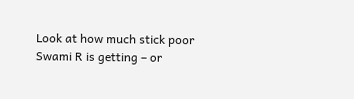Look at how much stick poor Swami R is getting – or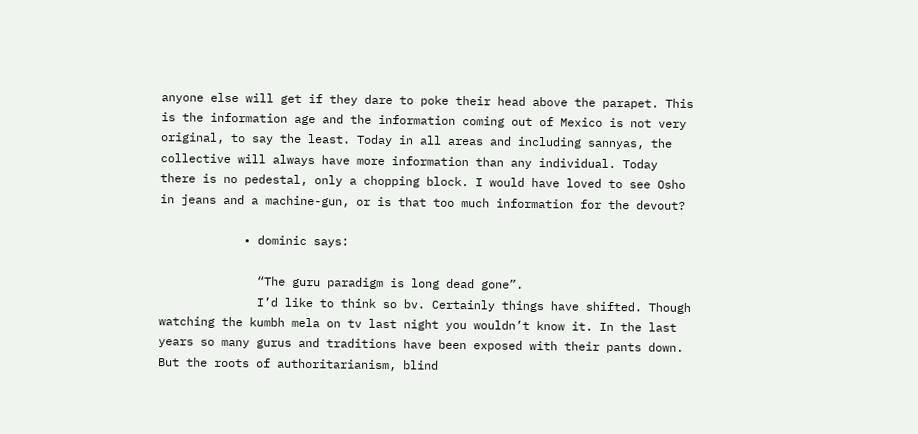anyone else will get if they dare to poke their head above the parapet. This is the information age and the information coming out of Mexico is not very original, to say the least. Today in all areas and including sannyas, the collective will always have more information than any individual. Today there is no pedestal, only a chopping block. I would have loved to see Osho in jeans and a machine-gun, or is that too much information for the devout?

            • dominic says:

              “The guru paradigm is long dead gone”.
              I’d like to think so bv. Certainly things have shifted. Though watching the kumbh mela on tv last night you wouldn’t know it. In the last years so many gurus and traditions have been exposed with their pants down. But the roots of authoritarianism, blind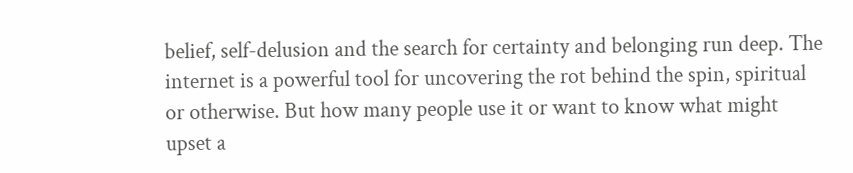belief, self-delusion and the search for certainty and belonging run deep. The internet is a powerful tool for uncovering the rot behind the spin, spiritual or otherwise. But how many people use it or want to know what might upset a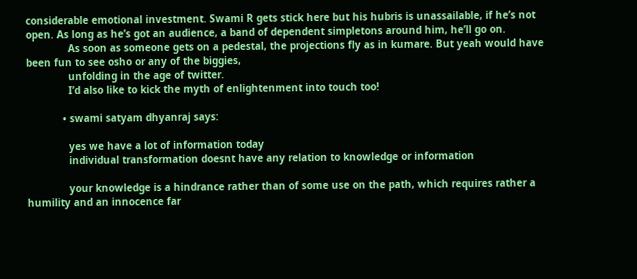considerable emotional investment. Swami R gets stick here but his hubris is unassailable, if he’s not open. As long as he’s got an audience, a band of dependent simpletons around him, he’ll go on.
              As soon as someone gets on a pedestal, the projections fly as in kumare. But yeah would have been fun to see osho or any of the biggies,
              unfolding in the age of twitter.
              I’d also like to kick the myth of enlightenment into touch too!

            • swami satyam dhyanraj says:

              yes we have a lot of information today
              individual transformation doesnt have any relation to knowledge or information

              your knowledge is a hindrance rather than of some use on the path, which requires rather a humility and an innocence far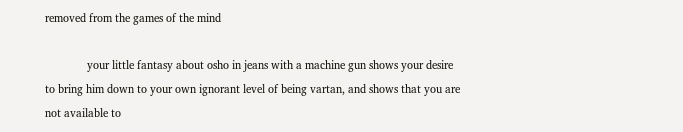removed from the games of the mind

              your little fantasy about osho in jeans with a machine gun shows your desire to bring him down to your own ignorant level of being vartan, and shows that you are not available to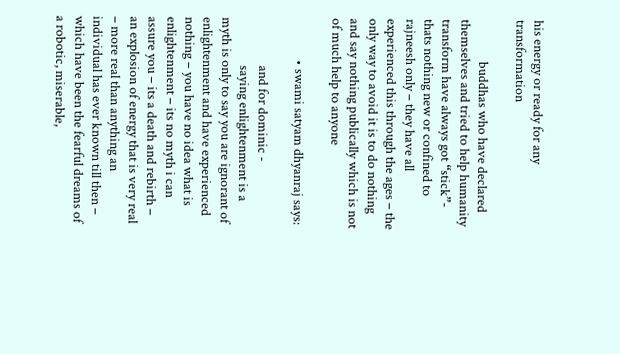his energy or ready for any transformation

              buddhas who have declared themselves and tried to help humanity transform have always got “stick”- thats nothing new or confined to rajneesh only – they have all experienced this through the ages – the only way to avoid it is to do nothing and say nothing publically which is not of much help to anyone

              • swami satyam dhyanraj says:

                and for dominic -
                saying enlightenment is a myth is only to say you are ignorant of enlightenment and have experienced nothing – you have no idea what is enlightenment – its no myth i can assure you – its a death and rebirth – an explosion of energy that is very real – more real than anything an individual has ever known till then – which have been the fearful dreams of a robotic, miserable,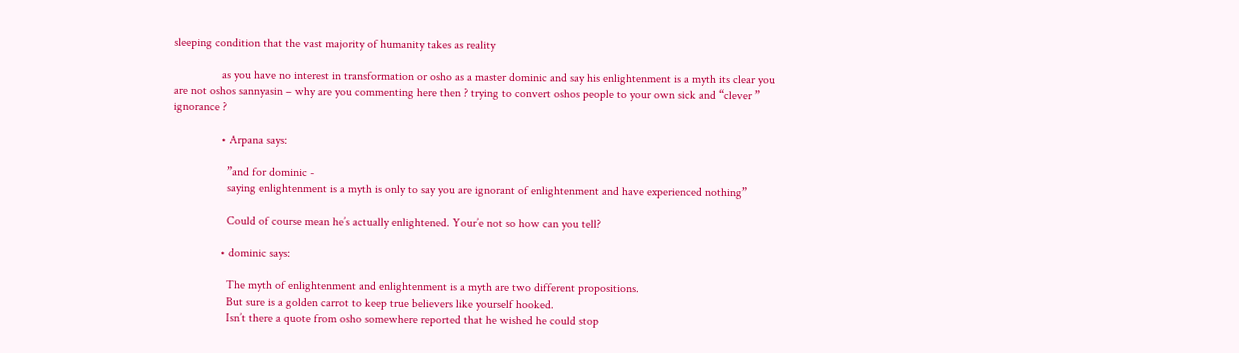sleeping condition that the vast majority of humanity takes as reality

                as you have no interest in transformation or osho as a master dominic and say his enlightenment is a myth its clear you are not oshos sannyasin – why are you commenting here then ? trying to convert oshos people to your own sick and “clever ” ignorance ?

                • Arpana says:

                  ”and for dominic -
                  saying enlightenment is a myth is only to say you are ignorant of enlightenment and have experienced nothing”

                  Could of course mean he’s actually enlightened. Your’e not so how can you tell?

                • dominic says:

                  The myth of enlightenment and enlightenment is a myth are two different propositions.
                  But sure is a golden carrot to keep true believers like yourself hooked.
                  Isn’t there a quote from osho somewhere reported that he wished he could stop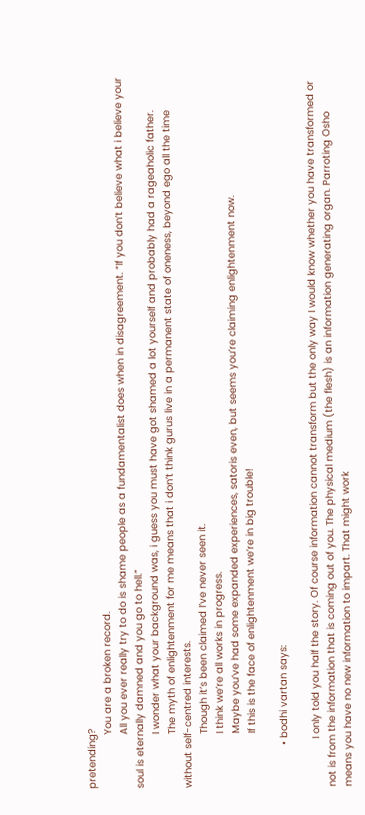pretending?
                  You are a broken record.
                  All you ever really try to do is shame people as a fundamentalist does when in disagreement. “If you don’t believe what i believe your soul is eternally damned and you go to hell.”
                  I wonder what your background was, i guess you must have got shamed a lot yourself and probably had a rageaholic father.
                  The myth of enlightenment for me means that i don’t think gurus live in a permanent state of oneness, beyond ego all the time without self-centred interests.
                  Though it’s been claimed I’ve never seen it.
                  I think we’re all works in progress.
                  Maybe you’ve had some expanded experiences, satoris even, but seems you’re claiming enlightenment now.
                  If this is the face of enlightenment we’re in big trouble!

              • bodhi vartan says:

                I only told you half the story. Of course information cannot transform but the only way I would know whether you have transformed or not is from the information that is coming out of you. The physical medium (the flesh) is an information generating organ. Parroting Osho means you have no new information to impart. That might work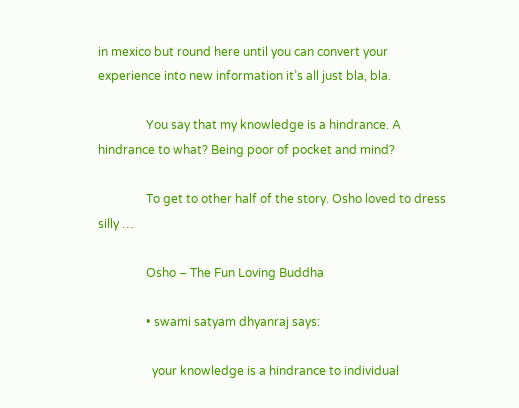in mexico but round here until you can convert your experience into new information it’s all just bla, bla.

                You say that my knowledge is a hindrance. A hindrance to what? Being poor of pocket and mind?

                To get to other half of the story. Osho loved to dress silly …

                Osho – The Fun Loving Buddha

                • swami satyam dhyanraj says:

                  your knowledge is a hindrance to individual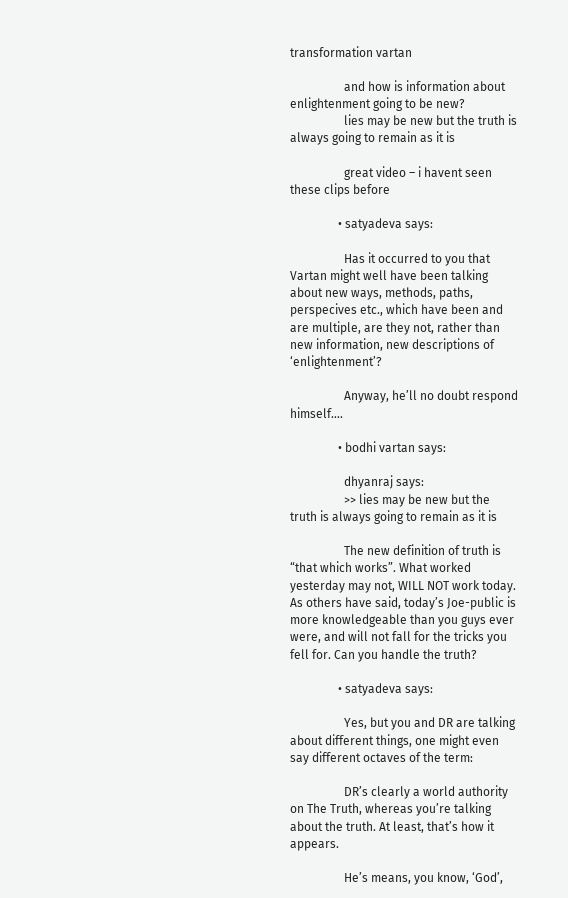transformation vartan

                  and how is information about enlightenment going to be new?
                  lies may be new but the truth is always going to remain as it is

                  great video – i havent seen these clips before

                • satyadeva says:

                  Has it occurred to you that Vartan might well have been talking about new ways, methods, paths, perspecives etc., which have been and are multiple, are they not, rather than new information, new descriptions of ‘enlightenment’?

                  Anyway, he’ll no doubt respond himself….

                • bodhi vartan says:

                  dhyanraj says:
                  >> lies may be new but the truth is always going to remain as it is

                  The new definition of truth is “that which works”. What worked yesterday may not, WILL NOT work today. As others have said, today’s Joe-public is more knowledgeable than you guys ever were, and will not fall for the tricks you fell for. Can you handle the truth?

                • satyadeva says:

                  Yes, but you and DR are talking about different things, one might even say different octaves of the term:

                  DR’s clearly a world authority on The Truth, whereas you’re talking about the truth. At least, that’s how it appears.

                  He’s means, you know, ‘God’,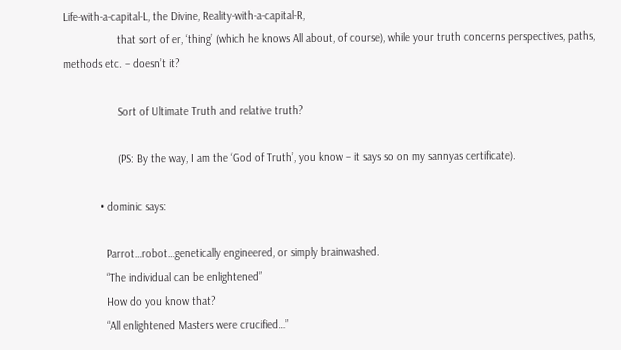Life-with-a-capital-L, the Divine, Reality-with-a-capital-R,
                  that sort of er, ‘thing’ (which he knows All about, of course), while your truth concerns perspectives, paths, methods etc. – doesn’t it?

                  Sort of Ultimate Truth and relative truth?

                  (PS: By the way, I am the ‘God of Truth’, you know – it says so on my sannyas certificate).

            • dominic says:

              Parrot…robot…genetically engineered, or simply brainwashed.
              “The individual can be enlightened”
              How do you know that?
              “All enlightened Masters were crucified…”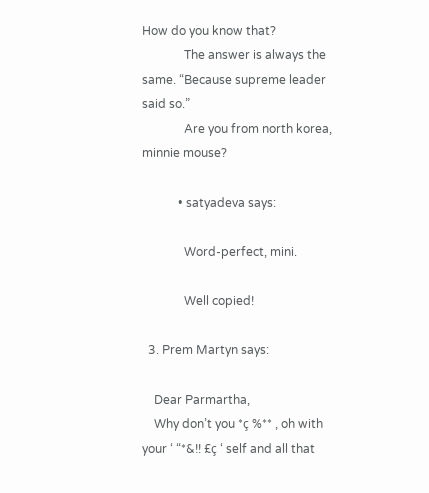How do you know that?
              The answer is always the same. “Because supreme leader said so.”
              Are you from north korea, minnie mouse?

            • satyadeva says:

              Word-perfect, mini.

              Well copied!

  3. Prem Martyn says:

    Dear Parmartha,
    Why don’t you *ç %** , oh with your ‘ “*&!! £ç ‘ self and all that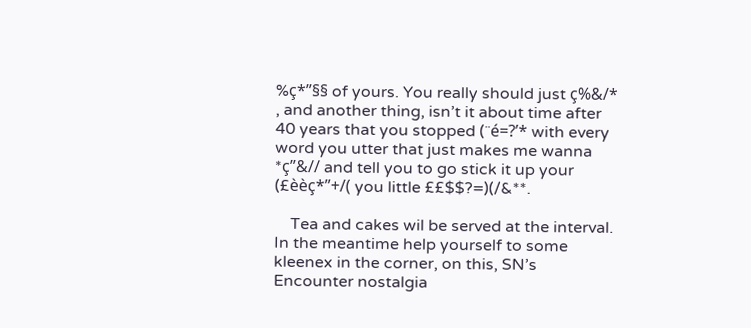%ç*”§§ of yours. You really should just ç%&/* , and another thing, isn’t it about time after 40 years that you stopped (¨é=?’* with every word you utter that just makes me wanna *ç”&// and tell you to go stick it up your (£èèç*”+/( you little ££$$?=)(/&**.

    Tea and cakes wil be served at the interval. In the meantime help yourself to some kleenex in the corner, on this, SN’s Encounter nostalgia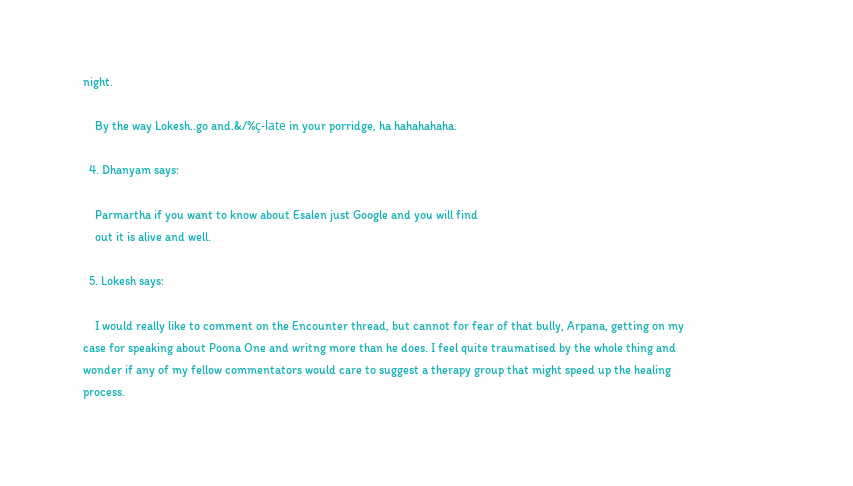night.

    By the way Lokesh..go and.&/%ç-late in your porridge, ha hahahahaha.

  4. Dhanyam says:

    Parmartha if you want to know about Esalen just Google and you will find
    out it is alive and well.

  5. Lokesh says:

    I would really like to comment on the Encounter thread, but cannot for fear of that bully, Arpana, getting on my case for speaking about Poona One and writng more than he does. I feel quite traumatised by the whole thing and wonder if any of my fellow commentators would care to suggest a therapy group that might speed up the healing process.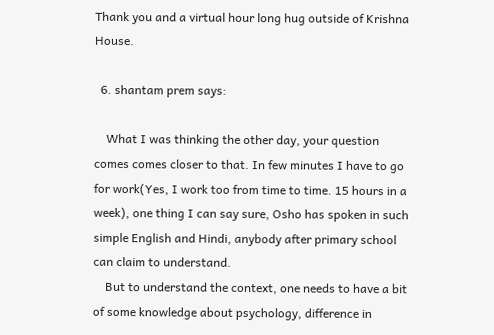Thank you and a virtual hour long hug outside of Krishna House.

  6. shantam prem says:

    What I was thinking the other day, your question comes comes closer to that. In few minutes I have to go for work(Yes, I work too from time to time. 15 hours in a week), one thing I can say sure, Osho has spoken in such simple English and Hindi, anybody after primary school can claim to understand.
    But to understand the context, one needs to have a bit of some knowledge about psychology, difference in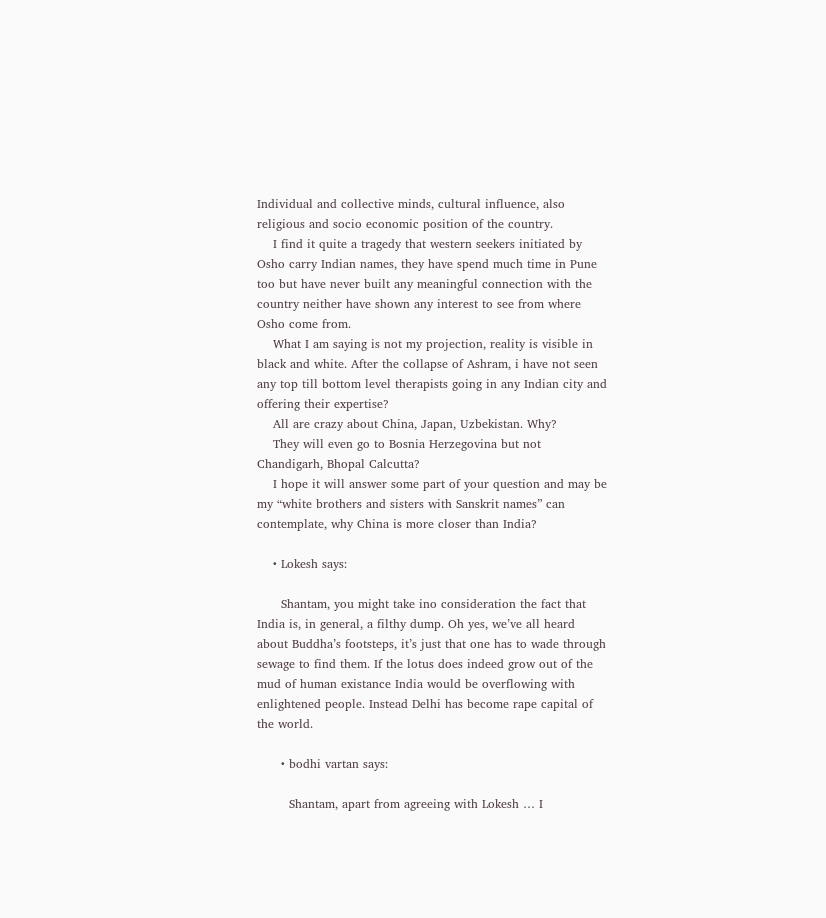Individual and collective minds, cultural influence, also religious and socio economic position of the country.
    I find it quite a tragedy that western seekers initiated by Osho carry Indian names, they have spend much time in Pune too but have never built any meaningful connection with the country neither have shown any interest to see from where Osho come from.
    What I am saying is not my projection, reality is visible in black and white. After the collapse of Ashram, i have not seen any top till bottom level therapists going in any Indian city and offering their expertise?
    All are crazy about China, Japan, Uzbekistan. Why?
    They will even go to Bosnia Herzegovina but not Chandigarh, Bhopal Calcutta?
    I hope it will answer some part of your question and may be my “white brothers and sisters with Sanskrit names” can contemplate, why China is more closer than India?

    • Lokesh says:

      Shantam, you might take ino consideration the fact that India is, in general, a filthy dump. Oh yes, we’ve all heard about Buddha’s footsteps, it’s just that one has to wade through sewage to find them. If the lotus does indeed grow out of the mud of human existance India would be overflowing with enlightened people. Instead Delhi has become rape capital of the world.

      • bodhi vartan says:

        Shantam, apart from agreeing with Lokesh … I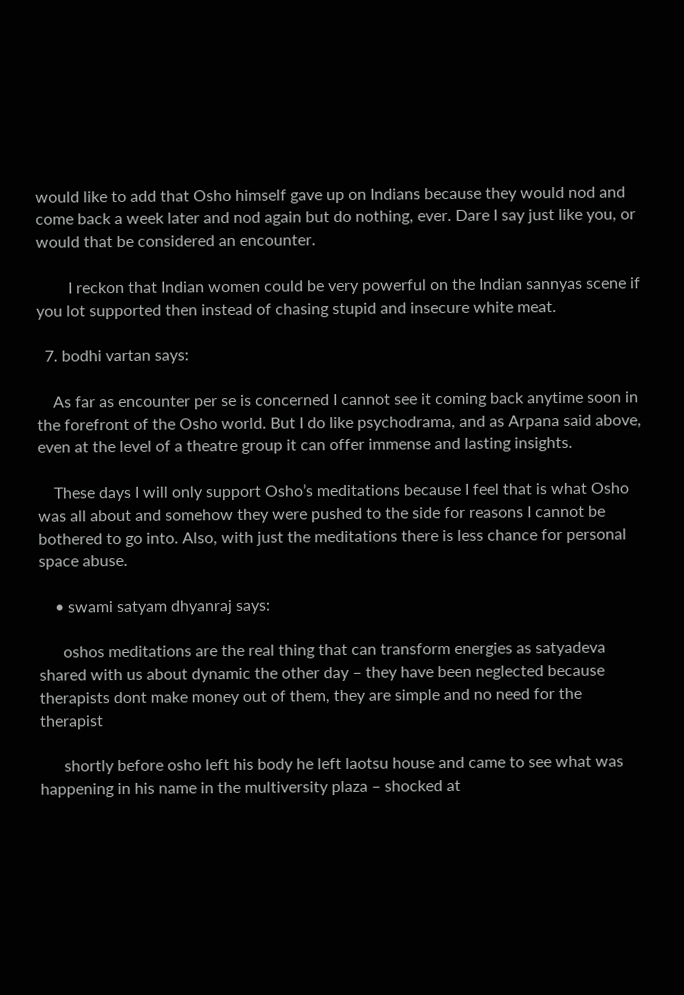would like to add that Osho himself gave up on Indians because they would nod and come back a week later and nod again but do nothing, ever. Dare I say just like you, or would that be considered an encounter.

        I reckon that Indian women could be very powerful on the Indian sannyas scene if you lot supported then instead of chasing stupid and insecure white meat.

  7. bodhi vartan says:

    As far as encounter per se is concerned I cannot see it coming back anytime soon in the forefront of the Osho world. But I do like psychodrama, and as Arpana said above, even at the level of a theatre group it can offer immense and lasting insights.

    These days I will only support Osho’s meditations because I feel that is what Osho was all about and somehow they were pushed to the side for reasons I cannot be bothered to go into. Also, with just the meditations there is less chance for personal space abuse.

    • swami satyam dhyanraj says:

      oshos meditations are the real thing that can transform energies as satyadeva shared with us about dynamic the other day – they have been neglected because therapists dont make money out of them, they are simple and no need for the therapist

      shortly before osho left his body he left laotsu house and came to see what was happening in his name in the multiversity plaza – shocked at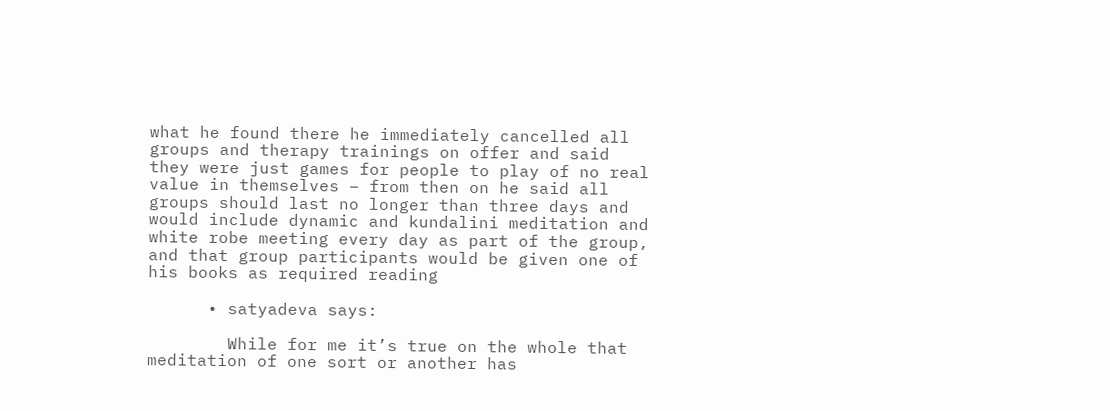what he found there he immediately cancelled all groups and therapy trainings on offer and said they were just games for people to play of no real value in themselves – from then on he said all groups should last no longer than three days and would include dynamic and kundalini meditation and white robe meeting every day as part of the group, and that group participants would be given one of his books as required reading

      • satyadeva says:

        While for me it’s true on the whole that meditation of one sort or another has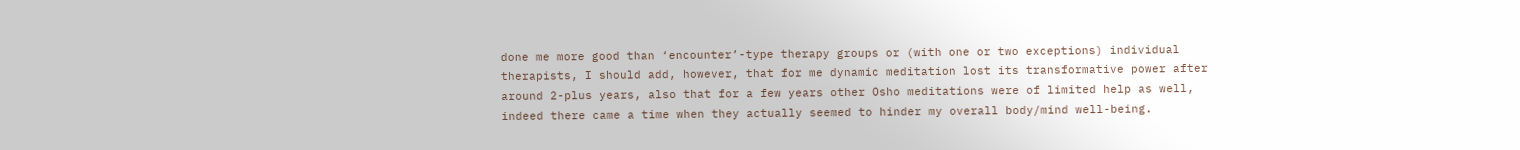done me more good than ‘encounter’-type therapy groups or (with one or two exceptions) individual therapists, I should add, however, that for me dynamic meditation lost its transformative power after around 2-plus years, also that for a few years other Osho meditations were of limited help as well, indeed there came a time when they actually seemed to hinder my overall body/mind well-being.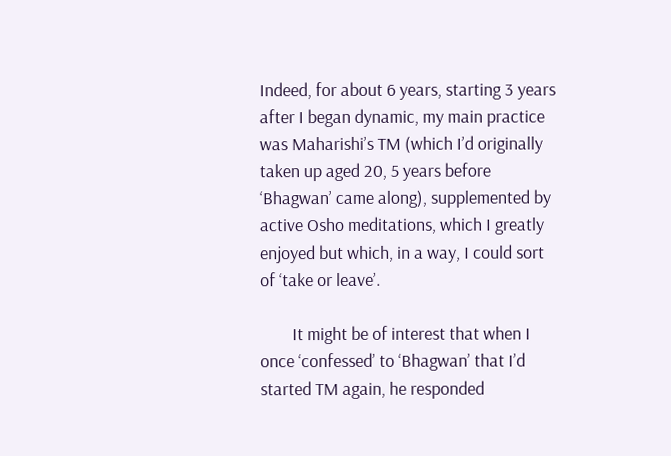Indeed, for about 6 years, starting 3 years after I began dynamic, my main practice was Maharishi’s TM (which I’d originally taken up aged 20, 5 years before ‘Bhagwan’ came along), supplemented by active Osho meditations, which I greatly enjoyed but which, in a way, I could sort of ‘take or leave’.

        It might be of interest that when I once ‘confessed’ to ‘Bhagwan’ that I’d started TM again, he responded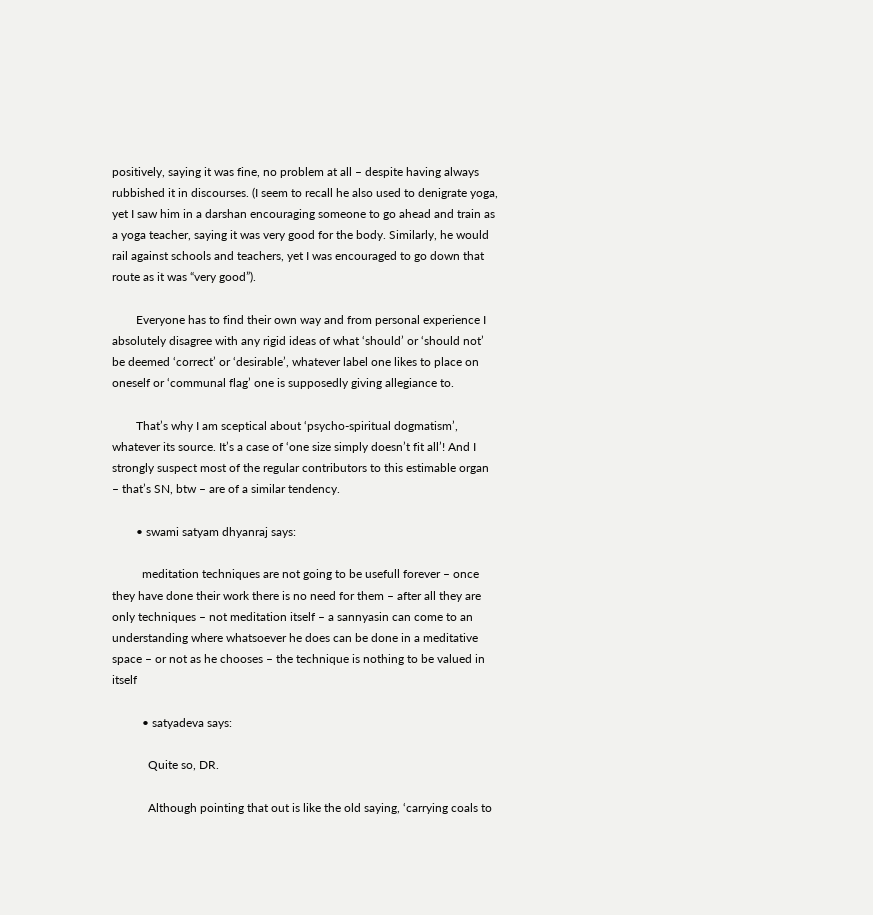positively, saying it was fine, no problem at all – despite having always rubbished it in discourses. (I seem to recall he also used to denigrate yoga, yet I saw him in a darshan encouraging someone to go ahead and train as a yoga teacher, saying it was very good for the body. Similarly, he would rail against schools and teachers, yet I was encouraged to go down that route as it was “very good”).

        Everyone has to find their own way and from personal experience I absolutely disagree with any rigid ideas of what ‘should’ or ‘should not’ be deemed ‘correct’ or ‘desirable’, whatever label one likes to place on oneself or ‘communal flag’ one is supposedly giving allegiance to.

        That’s why I am sceptical about ‘psycho-spiritual dogmatism’, whatever its source. It’s a case of ‘one size simply doesn’t fit all’! And I strongly suspect most of the regular contributors to this estimable organ – that’s SN, btw – are of a similar tendency.

        • swami satyam dhyanraj says:

          meditation techniques are not going to be usefull forever – once they have done their work there is no need for them – after all they are only techniques – not meditation itself – a sannyasin can come to an understanding where whatsoever he does can be done in a meditative space – or not as he chooses – the technique is nothing to be valued in itself

          • satyadeva says:

            Quite so, DR.

            Although pointing that out is like the old saying, ‘carrying coals to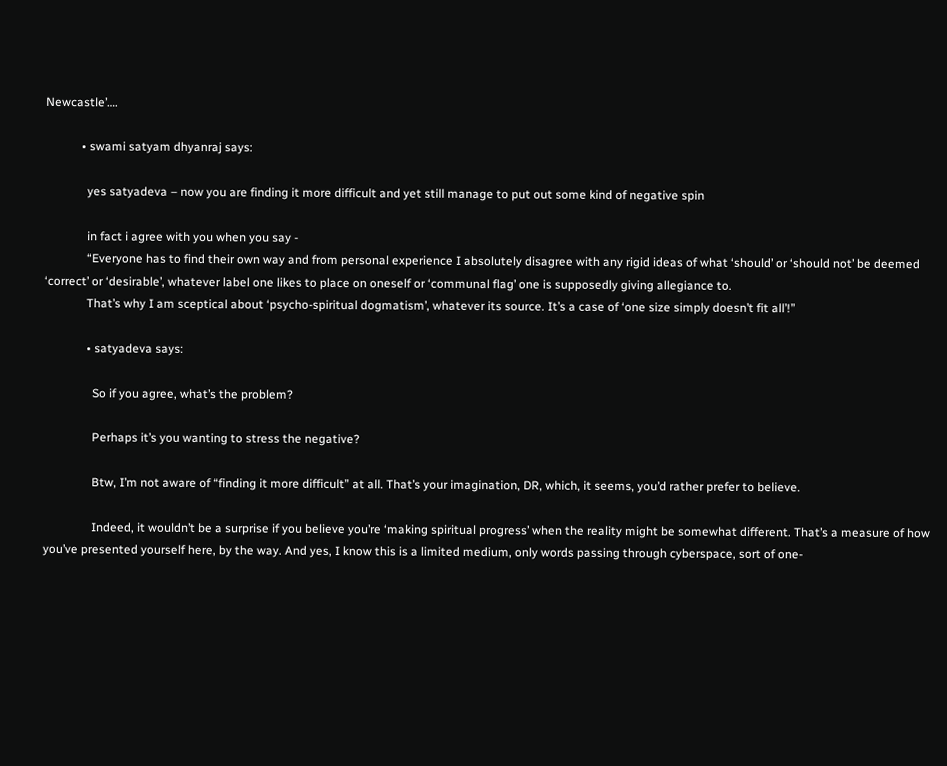Newcastle’….

            • swami satyam dhyanraj says:

              yes satyadeva – now you are finding it more difficult and yet still manage to put out some kind of negative spin

              in fact i agree with you when you say -
              “Everyone has to find their own way and from personal experience I absolutely disagree with any rigid ideas of what ‘should’ or ‘should not’ be deemed ‘correct’ or ‘desirable’, whatever label one likes to place on oneself or ‘communal flag’ one is supposedly giving allegiance to.
              That’s why I am sceptical about ‘psycho-spiritual dogmatism’, whatever its source. It’s a case of ‘one size simply doesn’t fit all’!”

              • satyadeva says:

                So if you agree, what’s the problem?

                Perhaps it’s you wanting to stress the negative?

                Btw, I’m not aware of “finding it more difficult” at all. That’s your imagination, DR, which, it seems, you’d rather prefer to believe.

                Indeed, it wouldn’t be a surprise if you believe you’re ‘making spiritual progress’ when the reality might be somewhat different. That’s a measure of how you’ve presented yourself here, by the way. And yes, I know this is a limited medium, only words passing through cyberspace, sort of one-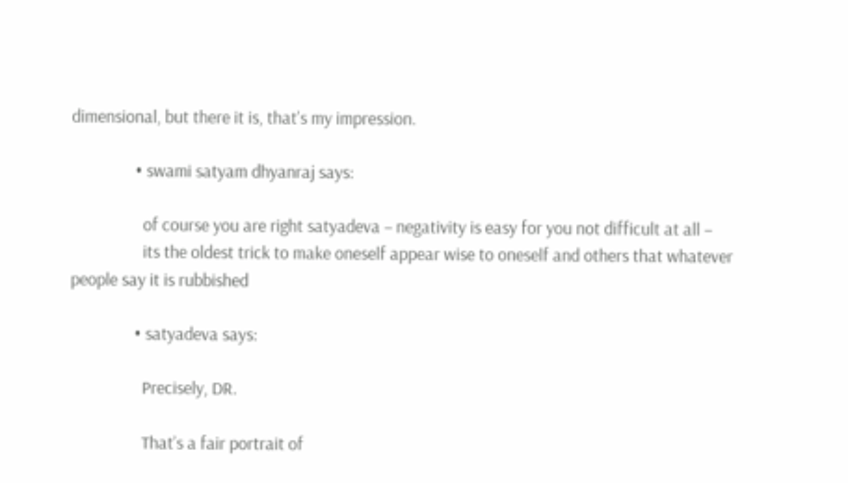dimensional, but there it is, that’s my impression.

                • swami satyam dhyanraj says:

                  of course you are right satyadeva – negativity is easy for you not difficult at all –
                  its the oldest trick to make oneself appear wise to oneself and others that whatever people say it is rubbished

                • satyadeva says:

                  Precisely, DR.

                  That’s a fair portrait of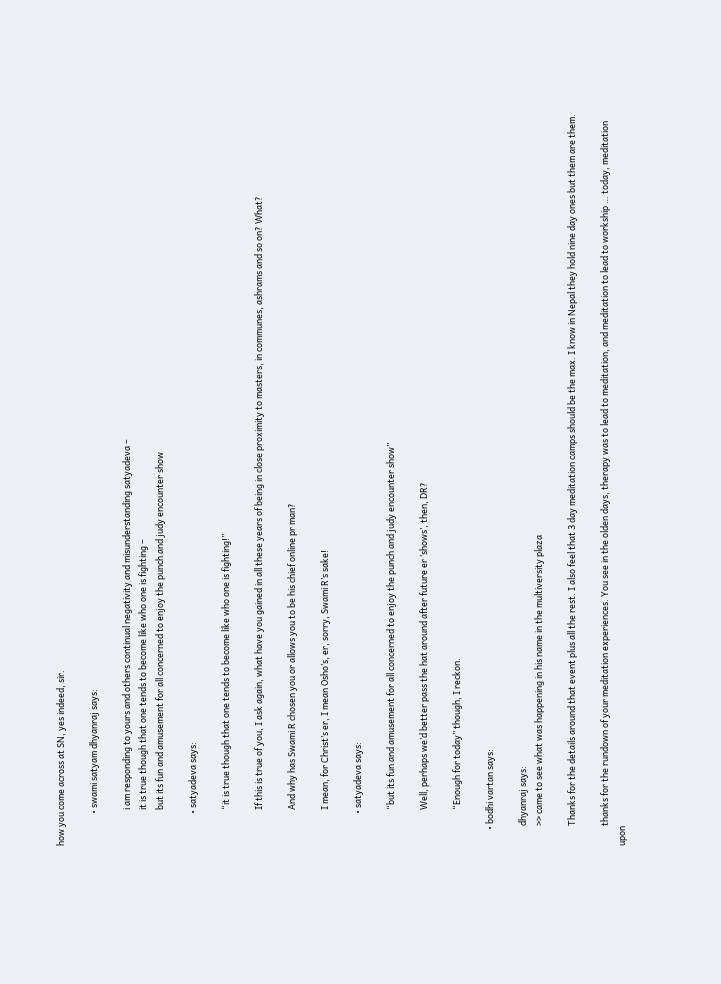how you come across at SN, yes indeed, sir.

                • swami satyam dhyanraj says:

                  i am responding to yours and others continual negativity and misunderstanding satyadeva –
                  it is true though that one tends to become like who one is fighting –
                  but its fun and amusement for all concerned to enjoy the punch and judy encounter show

                • satyadeva says:

                  “it is true though that one tends to become like who one is fighting!”

                  If this is true of you, I ask again, what have you gained in all these years of being in close proximity to masters, in communes, ashrams and so on? What?

                  And why has Swami R chosen you or allows you to be his chief online pr man?

                  I mean, for Christ’s er, I mean Osho’s, er, sorry, Swami R’s sake!

                • satyadeva says:

                  “but its fun and amusement for all concerned to enjoy the punch and judy encounter show”

                  Well, perhaps we’d better pass the hat around after future er ‘shows’, then, DR?

                  “Enough for today” though, I reckon.

        • bodhi vartan says:

          dhyanraj says:
          >> came to see what was happening in his name in the multiversity plaza

          Thanks for the details around that event plus all the rest. I also feel that 3 day meditation camps should be the max. I know in Nepal they hold nine day ones but them are them.

          thanks for the rundown of your meditation experiences. You see in the olden days, therapy was to lead to meditation, and meditation to lead to workship … today, meditation upon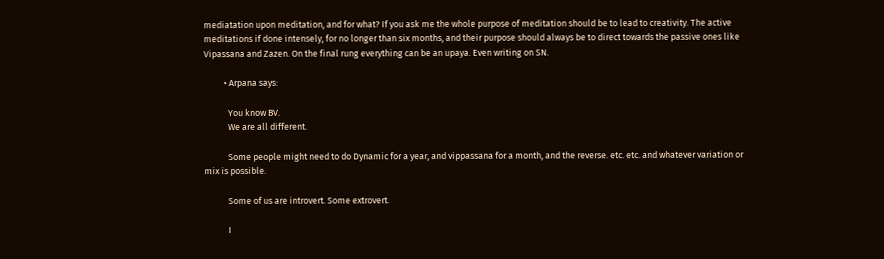mediatation upon meditation, and for what? If you ask me the whole purpose of meditation should be to lead to creativity. The active meditations if done intensely, for no longer than six months, and their purpose should always be to direct towards the passive ones like Vipassana and Zazen. On the final rung everything can be an upaya. Even writing on SN.

          • Arpana says:

            You know BV.
            We are all different.

            Some people might need to do Dynamic for a year, and vippassana for a month, and the reverse. etc. etc. and whatever variation or mix is possible.

            Some of us are introvert. Some extrovert.

            I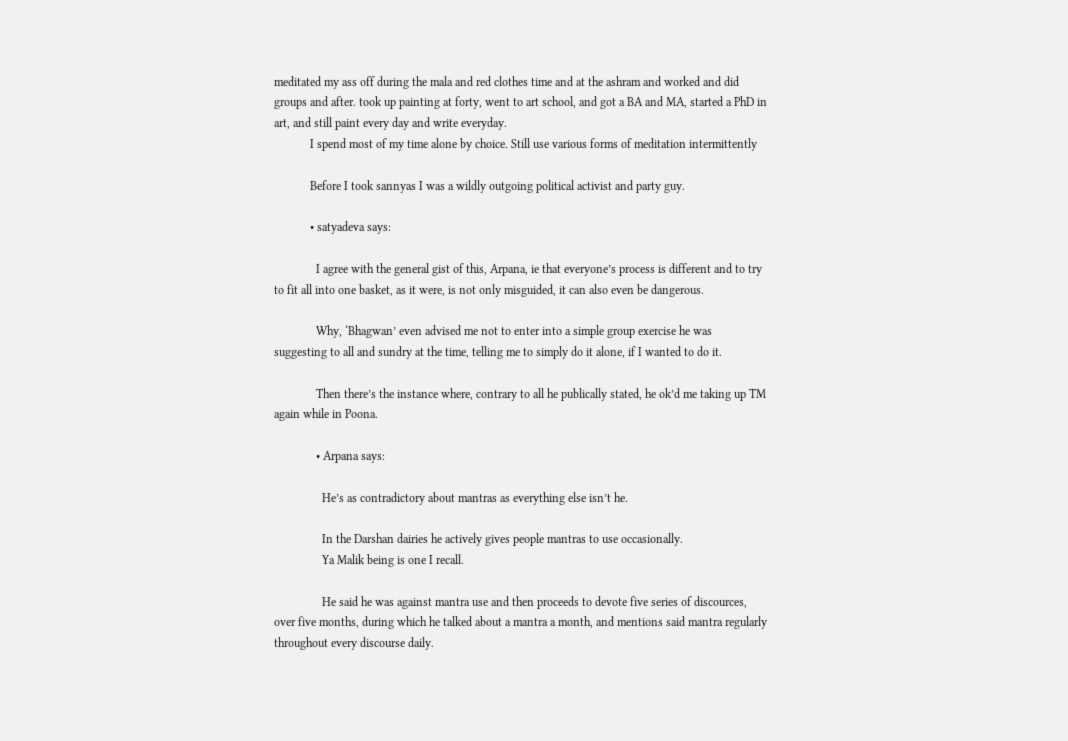meditated my ass off during the mala and red clothes time and at the ashram and worked and did groups and after. took up painting at forty, went to art school, and got a BA and MA, started a PhD in art, and still paint every day and write everyday.
            I spend most of my time alone by choice. Still use various forms of meditation intermittently

            Before I took sannyas I was a wildly outgoing political activist and party guy.

            • satyadeva says:

              I agree with the general gist of this, Arpana, ie that everyone’s process is different and to try to fit all into one basket, as it were, is not only misguided, it can also even be dangerous.

              Why, ‘Bhagwan’ even advised me not to enter into a simple group exercise he was suggesting to all and sundry at the time, telling me to simply do it alone, if I wanted to do it.

              Then there’s the instance where, contrary to all he publically stated, he ok’d me taking up TM again while in Poona.

              • Arpana says:

                He’s as contradictory about mantras as everything else isn’t he.

                In the Darshan dairies he actively gives people mantras to use occasionally.
                Ya Malik being is one I recall.

                He said he was against mantra use and then proceeds to devote five series of discources, over five months, during which he talked about a mantra a month, and mentions said mantra regularly throughout every discourse daily.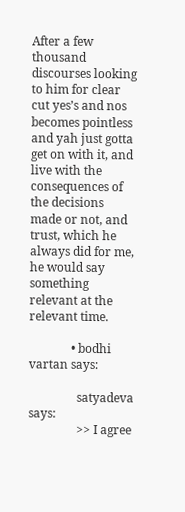After a few thousand discourses looking to him for clear cut yes’s and nos becomes pointless and yah just gotta get on with it, and live with the consequences of the decisions made or not, and trust, which he always did for me, he would say something relevant at the relevant time.

              • bodhi vartan says:

                satyadeva says:
                >> I agree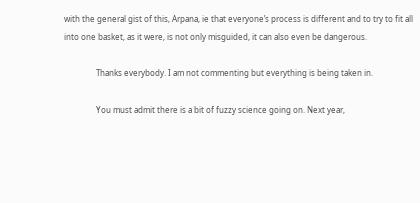with the general gist of this, Arpana, ie that everyone’s process is different and to try to fit all into one basket, as it were, is not only misguided, it can also even be dangerous.

                Thanks everybody. I am not commenting but everything is being taken in.

                You must admit there is a bit of fuzzy science going on. Next year,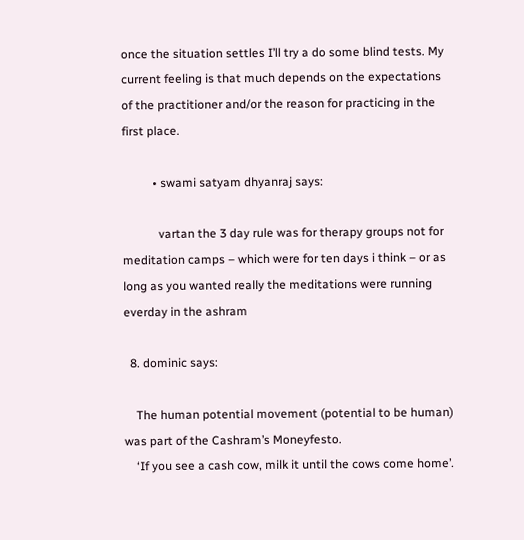once the situation settles I’ll try a do some blind tests. My current feeling is that much depends on the expectations of the practitioner and/or the reason for practicing in the first place.

          • swami satyam dhyanraj says:

            vartan the 3 day rule was for therapy groups not for meditation camps – which were for ten days i think – or as long as you wanted really the meditations were running everday in the ashram

  8. dominic says:

    The human potential movement (potential to be human) was part of the Cashram’s Moneyfesto.
    ‘If you see a cash cow, milk it until the cows come home’.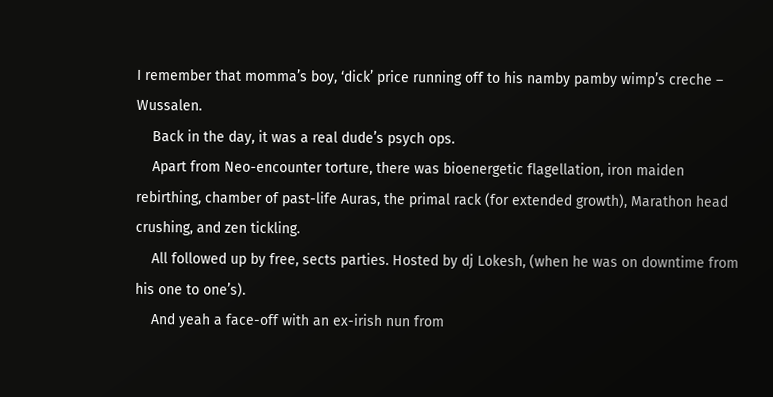I remember that momma’s boy, ‘dick’ price running off to his namby pamby wimp’s creche – Wussalen.
    Back in the day, it was a real dude’s psych ops.
    Apart from Neo-encounter torture, there was bioenergetic flagellation, iron maiden rebirthing, chamber of past-life Auras, the primal rack (for extended growth), Marathon head crushing, and zen tickling.
    All followed up by free, sects parties. Hosted by dj Lokesh, (when he was on downtime from his one to one’s).
    And yeah a face-off with an ex-irish nun from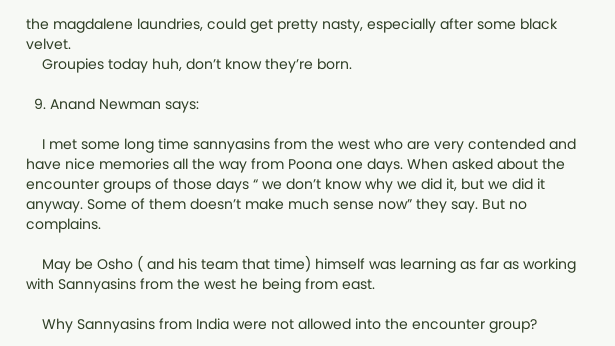the magdalene laundries, could get pretty nasty, especially after some black velvet.
    Groupies today huh, don’t know they’re born.

  9. Anand Newman says:

    I met some long time sannyasins from the west who are very contended and have nice memories all the way from Poona one days. When asked about the encounter groups of those days “ we don’t know why we did it, but we did it anyway. Some of them doesn’t make much sense now” they say. But no complains.

    May be Osho ( and his team that time) himself was learning as far as working with Sannyasins from the west he being from east.

    Why Sannyasins from India were not allowed into the encounter group?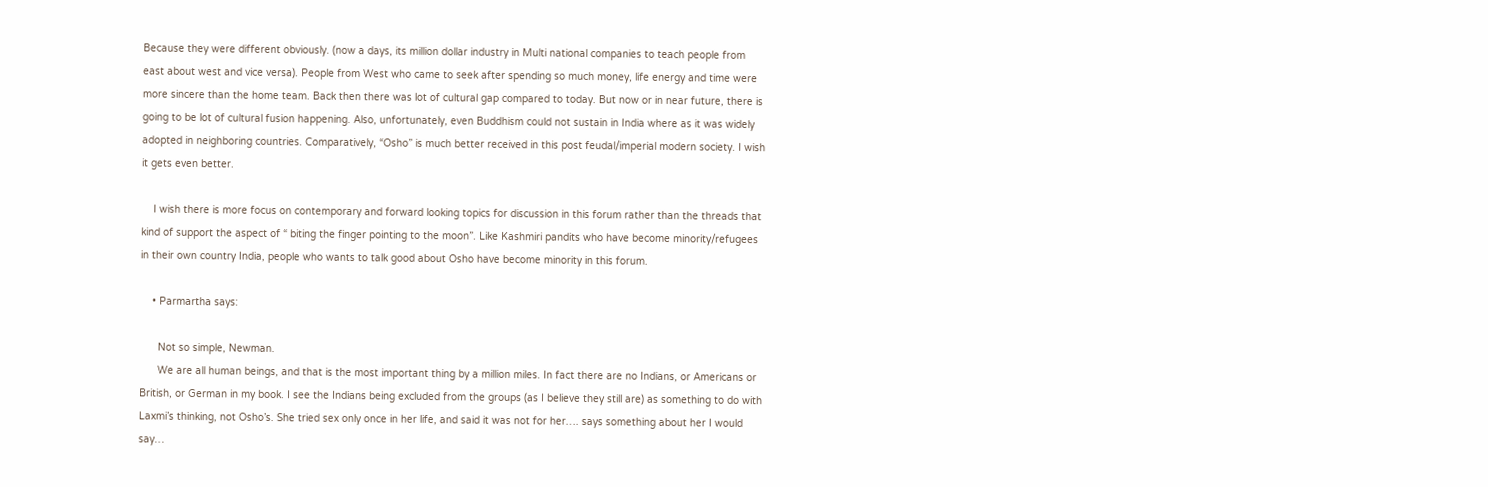Because they were different obviously. (now a days, its million dollar industry in Multi national companies to teach people from east about west and vice versa). People from West who came to seek after spending so much money, life energy and time were more sincere than the home team. Back then there was lot of cultural gap compared to today. But now or in near future, there is going to be lot of cultural fusion happening. Also, unfortunately, even Buddhism could not sustain in India where as it was widely adopted in neighboring countries. Comparatively, “Osho” is much better received in this post feudal/imperial modern society. I wish it gets even better.

    I wish there is more focus on contemporary and forward looking topics for discussion in this forum rather than the threads that kind of support the aspect of “ biting the finger pointing to the moon”. Like Kashmiri pandits who have become minority/refugees in their own country India, people who wants to talk good about Osho have become minority in this forum.

    • Parmartha says:

      Not so simple, Newman.
      We are all human beings, and that is the most important thing by a million miles. In fact there are no Indians, or Americans or British, or German in my book. I see the Indians being excluded from the groups (as I believe they still are) as something to do with Laxmi’s thinking, not Osho’s. She tried sex only once in her life, and said it was not for her…. says something about her I would say…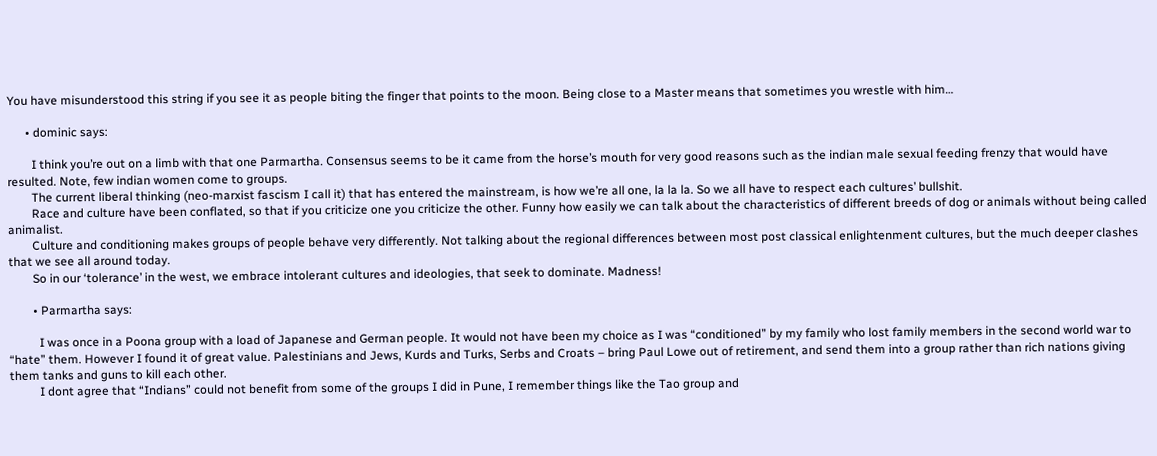You have misunderstood this string if you see it as people biting the finger that points to the moon. Being close to a Master means that sometimes you wrestle with him…

      • dominic says:

        I think you’re out on a limb with that one Parmartha. Consensus seems to be it came from the horse’s mouth for very good reasons such as the indian male sexual feeding frenzy that would have resulted. Note, few indian women come to groups.
        The current liberal thinking (neo-marxist fascism I call it) that has entered the mainstream, is how we’re all one, la la la. So we all have to respect each cultures’ bullshit.
        Race and culture have been conflated, so that if you criticize one you criticize the other. Funny how easily we can talk about the characteristics of different breeds of dog or animals without being called animalist.
        Culture and conditioning makes groups of people behave very differently. Not talking about the regional differences between most post classical enlightenment cultures, but the much deeper clashes that we see all around today.
        So in our ‘tolerance’ in the west, we embrace intolerant cultures and ideologies, that seek to dominate. Madness!

        • Parmartha says:

          I was once in a Poona group with a load of Japanese and German people. It would not have been my choice as I was “conditioned” by my family who lost family members in the second world war to “hate” them. However I found it of great value. Palestinians and Jews, Kurds and Turks, Serbs and Croats – bring Paul Lowe out of retirement, and send them into a group rather than rich nations giving them tanks and guns to kill each other.
          I dont agree that “Indians” could not benefit from some of the groups I did in Pune, I remember things like the Tao group and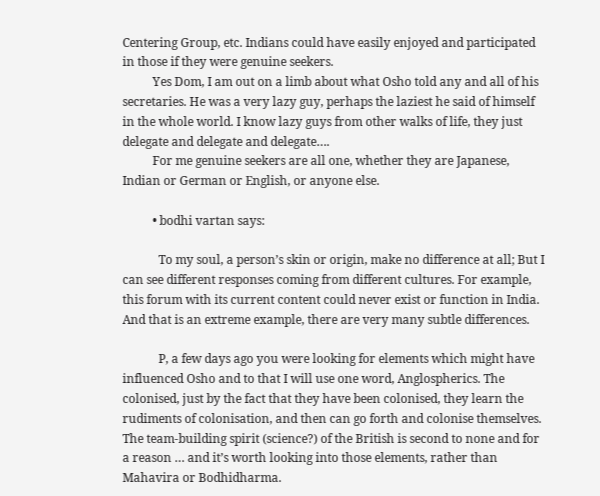Centering Group, etc. Indians could have easily enjoyed and participated in those if they were genuine seekers.
          Yes Dom, I am out on a limb about what Osho told any and all of his secretaries. He was a very lazy guy, perhaps the laziest he said of himself in the whole world. I know lazy guys from other walks of life, they just delegate and delegate and delegate….
          For me genuine seekers are all one, whether they are Japanese, Indian or German or English, or anyone else.

          • bodhi vartan says:

            To my soul, a person’s skin or origin, make no difference at all; But I can see different responses coming from different cultures. For example, this forum with its current content could never exist or function in India. And that is an extreme example, there are very many subtle differences.

            P, a few days ago you were looking for elements which might have influenced Osho and to that I will use one word, Anglospherics. The colonised, just by the fact that they have been colonised, they learn the rudiments of colonisation, and then can go forth and colonise themselves. The team-building spirit (science?) of the British is second to none and for a reason … and it’s worth looking into those elements, rather than Mahavira or Bodhidharma.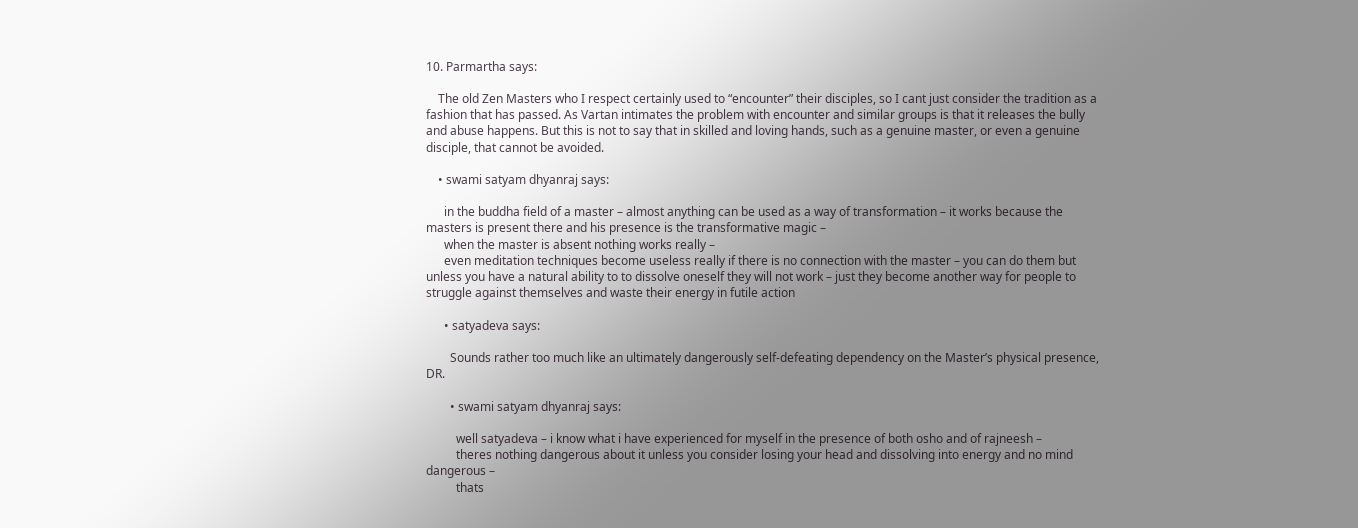10. Parmartha says:

    The old Zen Masters who I respect certainly used to “encounter” their disciples, so I cant just consider the tradition as a fashion that has passed. As Vartan intimates the problem with encounter and similar groups is that it releases the bully and abuse happens. But this is not to say that in skilled and loving hands, such as a genuine master, or even a genuine disciple, that cannot be avoided.

    • swami satyam dhyanraj says:

      in the buddha field of a master – almost anything can be used as a way of transformation – it works because the masters is present there and his presence is the transformative magic –
      when the master is absent nothing works really –
      even meditation techniques become useless really if there is no connection with the master – you can do them but unless you have a natural ability to to dissolve oneself they will not work – just they become another way for people to struggle against themselves and waste their energy in futile action

      • satyadeva says:

        Sounds rather too much like an ultimately dangerously self-defeating dependency on the Master’s physical presence, DR.

        • swami satyam dhyanraj says:

          well satyadeva – i know what i have experienced for myself in the presence of both osho and of rajneesh –
          theres nothing dangerous about it unless you consider losing your head and dissolving into energy and no mind dangerous –
          thats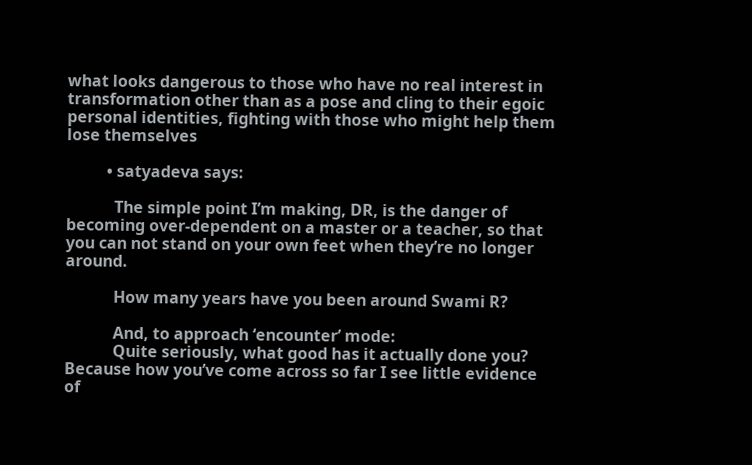what looks dangerous to those who have no real interest in transformation other than as a pose and cling to their egoic personal identities, fighting with those who might help them lose themselves

          • satyadeva says:

            The simple point I’m making, DR, is the danger of becoming over-dependent on a master or a teacher, so that you can not stand on your own feet when they’re no longer around.

            How many years have you been around Swami R?

            And, to approach ‘encounter’ mode:
            Quite seriously, what good has it actually done you? Because how you’ve come across so far I see little evidence of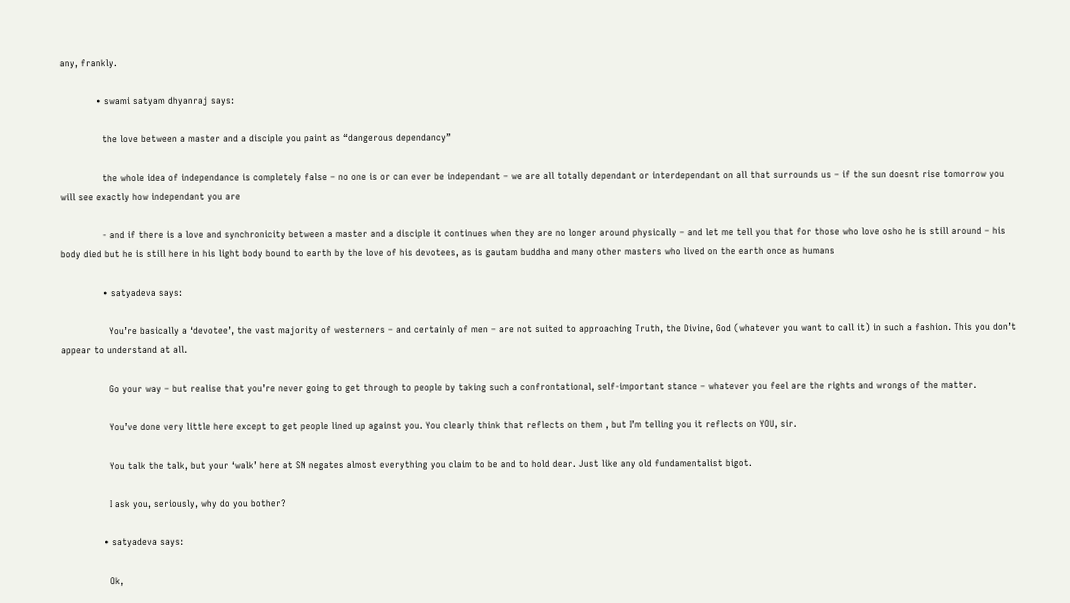any, frankly.

            • swami satyam dhyanraj says:

              the love between a master and a disciple you paint as “dangerous dependancy”

              the whole idea of independance is completely false – no one is or can ever be independant – we are all totally dependant or interdependant on all that surrounds us – if the sun doesnt rise tomorrow you will see exactly how independant you are

              - and if there is a love and synchronicity between a master and a disciple it continues when they are no longer around physically – and let me tell you that for those who love osho he is still around – his body died but he is still here in his light body bound to earth by the love of his devotees, as is gautam buddha and many other masters who lived on the earth once as humans

              • satyadeva says:

                You’re basically a ‘devotee’, the vast majority of westerners – and certainly of men – are not suited to approaching Truth, the Divine, God (whatever you want to call it) in such a fashion. This you don’t appear to understand at all.

                Go your way – but realise that you’re never going to get through to people by taking such a confrontational, self-important stance – whatever you feel are the rights and wrongs of the matter.

                You’ve done very little here except to get people lined up against you. You clearly think that reflects on them , but I’m telling you it reflects on YOU, sir.

                You talk the talk, but your ‘walk’ here at SN negates almost everything you claim to be and to hold dear. Just like any old fundamentalist bigot.

                I ask you, seriously, why do you bother?

              • satyadeva says:

                Ok,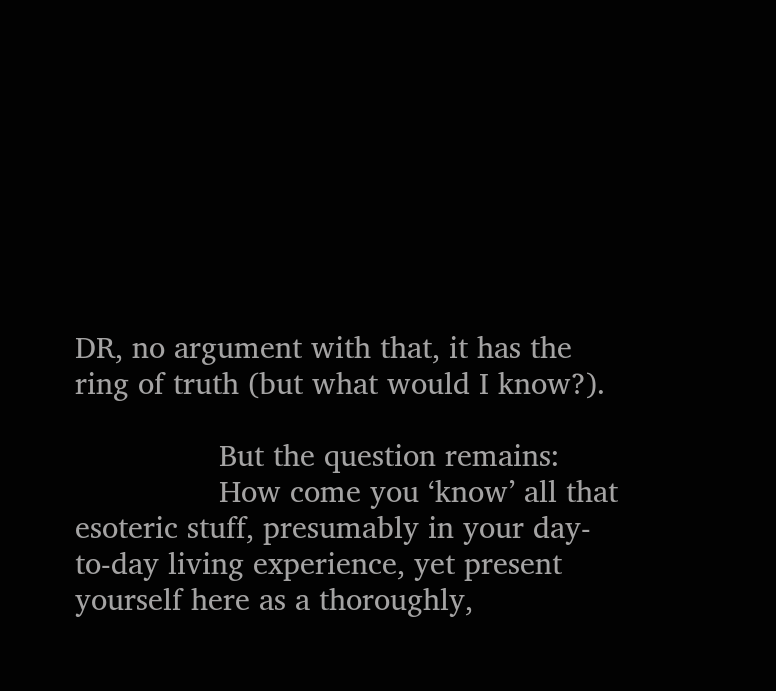DR, no argument with that, it has the ring of truth (but what would I know?).

                But the question remains:
                How come you ‘know’ all that esoteric stuff, presumably in your day-to-day living experience, yet present yourself here as a thoroughly,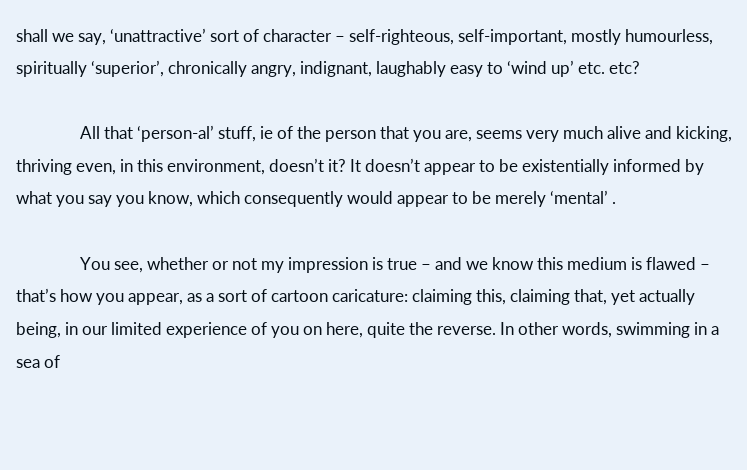shall we say, ‘unattractive’ sort of character – self-righteous, self-important, mostly humourless, spiritually ‘superior’, chronically angry, indignant, laughably easy to ‘wind up’ etc. etc?

                All that ‘person-al’ stuff, ie of the person that you are, seems very much alive and kicking, thriving even, in this environment, doesn’t it? It doesn’t appear to be existentially informed by what you say you know, which consequently would appear to be merely ‘mental’ .

                You see, whether or not my impression is true – and we know this medium is flawed – that’s how you appear, as a sort of cartoon caricature: claiming this, claiming that, yet actually being, in our limited experience of you on here, quite the reverse. In other words, swimming in a sea of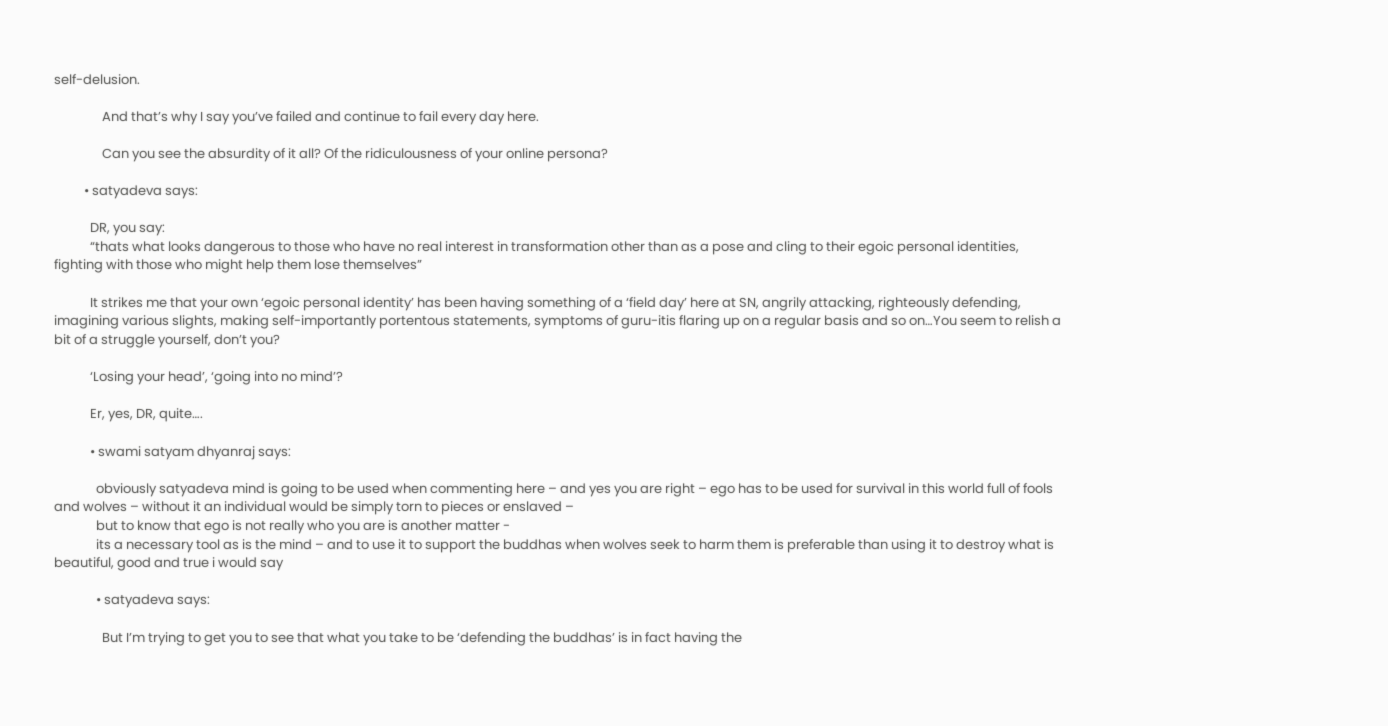self-delusion.

                And that’s why I say you’ve failed and continue to fail every day here.

                Can you see the absurdity of it all? Of the ridiculousness of your online persona?

          • satyadeva says:

            DR, you say:
            “thats what looks dangerous to those who have no real interest in transformation other than as a pose and cling to their egoic personal identities, fighting with those who might help them lose themselves”

            It strikes me that your own ‘egoic personal identity’ has been having something of a ‘field day’ here at SN, angrily attacking, righteously defending, imagining various slights, making self-importantly portentous statements, symptoms of guru-itis flaring up on a regular basis and so on…You seem to relish a bit of a struggle yourself, don’t you?

            ‘Losing your head’, ‘going into no mind’?

            Er, yes, DR, quite….

            • swami satyam dhyanraj says:

              obviously satyadeva mind is going to be used when commenting here – and yes you are right – ego has to be used for survival in this world full of fools and wolves – without it an individual would be simply torn to pieces or enslaved –
              but to know that ego is not really who you are is another matter -
              its a necessary tool as is the mind – and to use it to support the buddhas when wolves seek to harm them is preferable than using it to destroy what is beautiful, good and true i would say

              • satyadeva says:

                But I’m trying to get you to see that what you take to be ‘defending the buddhas’ is in fact having the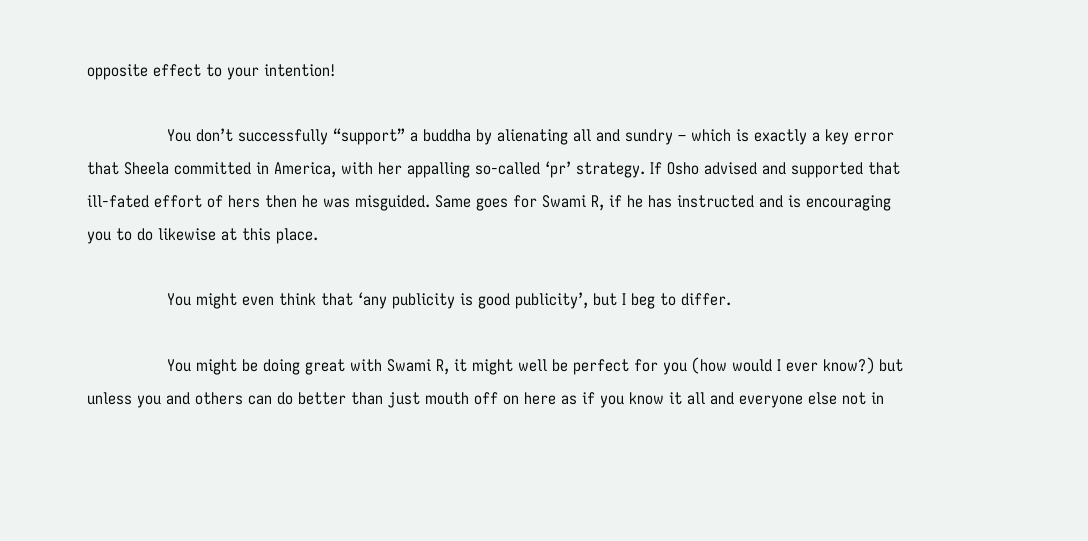opposite effect to your intention!

                You don’t successfully “support” a buddha by alienating all and sundry – which is exactly a key error that Sheela committed in America, with her appalling so-called ‘pr’ strategy. If Osho advised and supported that ill-fated effort of hers then he was misguided. Same goes for Swami R, if he has instructed and is encouraging you to do likewise at this place.

                You might even think that ‘any publicity is good publicity’, but I beg to differ.

                You might be doing great with Swami R, it might well be perfect for you (how would I ever know?) but unless you and others can do better than just mouth off on here as if you know it all and everyone else not in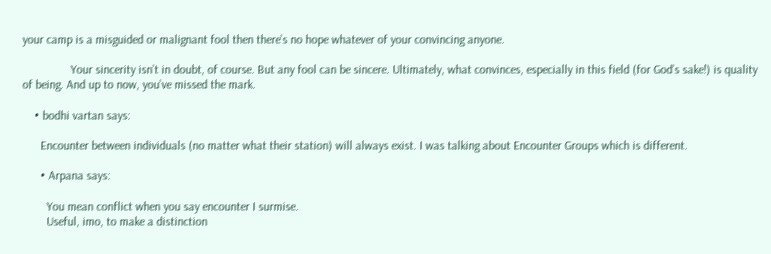your camp is a misguided or malignant fool then there’s no hope whatever of your convincing anyone.

                Your sincerity isn’t in doubt, of course. But any fool can be sincere. Ultimately, what convinces, especially in this field (for God’s sake!) is quality of being. And up to now, you’ve missed the mark.

    • bodhi vartan says:

      Encounter between individuals (no matter what their station) will always exist. I was talking about Encounter Groups which is different.

      • Arpana says:

        You mean conflict when you say encounter I surmise.
        Useful, imo, to make a distinction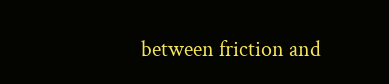between friction and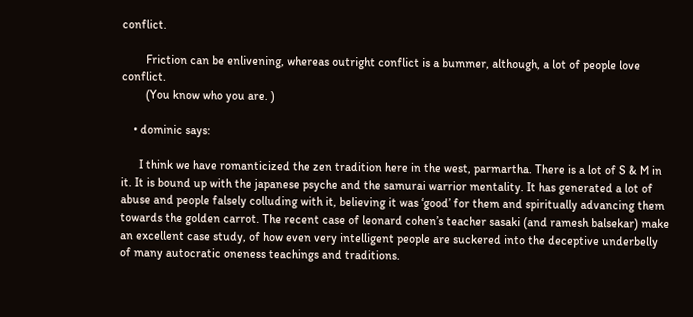conflict.

        Friction can be enlivening, whereas outright conflict is a bummer, although, a lot of people love conflict.
        (You know who you are. )

    • dominic says:

      I think we have romanticized the zen tradition here in the west, parmartha. There is a lot of S & M in it. It is bound up with the japanese psyche and the samurai warrior mentality. It has generated a lot of abuse and people falsely colluding with it, believing it was ‘good’ for them and spiritually advancing them towards the golden carrot. The recent case of leonard cohen’s teacher sasaki (and ramesh balsekar) make an excellent case study, of how even very intelligent people are suckered into the deceptive underbelly of many autocratic oneness teachings and traditions.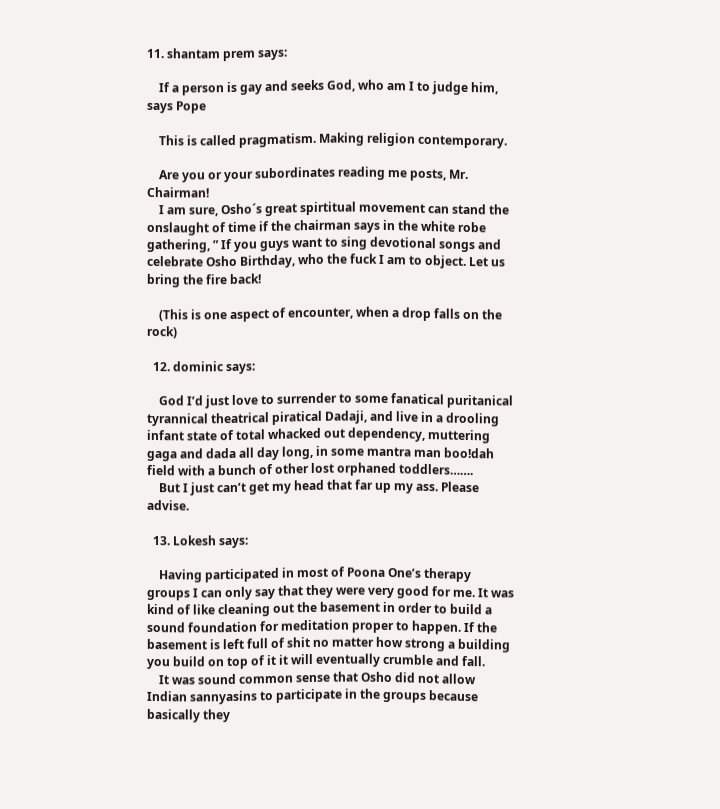11. shantam prem says:

    If a person is gay and seeks God, who am I to judge him, says Pope

    This is called pragmatism. Making religion contemporary.

    Are you or your subordinates reading me posts, Mr. Chairman!
    I am sure, Osho´s great spirtitual movement can stand the onslaught of time if the chairman says in the white robe gathering, ” If you guys want to sing devotional songs and celebrate Osho Birthday, who the fuck I am to object. Let us bring the fire back!

    (This is one aspect of encounter, when a drop falls on the rock)

  12. dominic says:

    God I’d just love to surrender to some fanatical puritanical tyrannical theatrical piratical Dadaji, and live in a drooling infant state of total whacked out dependency, muttering gaga and dada all day long, in some mantra man boo!dah field with a bunch of other lost orphaned toddlers…….
    But I just can’t get my head that far up my ass. Please advise.

  13. Lokesh says:

    Having participated in most of Poona One’s therapy groups I can only say that they were very good for me. It was kind of like cleaning out the basement in order to build a sound foundation for meditation proper to happen. If the basement is left full of shit no matter how strong a building you build on top of it it will eventually crumble and fall.
    It was sound common sense that Osho did not allow Indian sannyasins to participate in the groups because basically they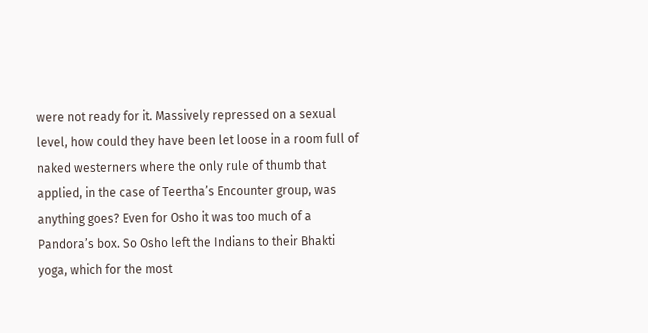were not ready for it. Massively repressed on a sexual level, how could they have been let loose in a room full of naked westerners where the only rule of thumb that applied, in the case of Teertha’s Encounter group, was anything goes? Even for Osho it was too much of a Pandora’s box. So Osho left the Indians to their Bhakti yoga, which for the most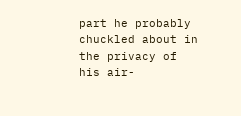part he probably chuckled about in the privacy of his air-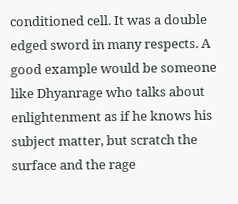conditioned cell. It was a double edged sword in many respects. A good example would be someone like Dhyanrage who talks about enlightenment as if he knows his subject matter, but scratch the surface and the rage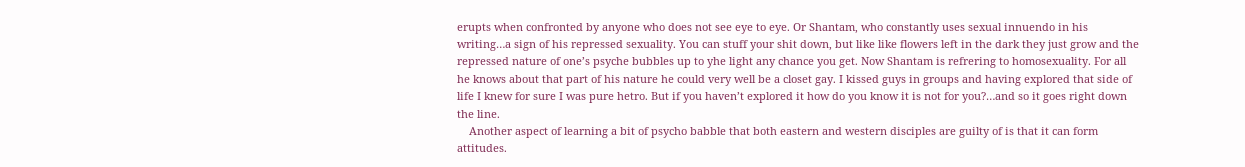erupts when confronted by anyone who does not see eye to eye. Or Shantam, who constantly uses sexual innuendo in his writing…a sign of his repressed sexuality. You can stuff your shit down, but like like flowers left in the dark they just grow and the repressed nature of one’s psyche bubbles up to yhe light any chance you get. Now Shantam is refrering to homosexuality. For all he knows about that part of his nature he could very well be a closet gay. I kissed guys in groups and having explored that side of life I knew for sure I was pure hetro. But if you haven’t explored it how do you know it is not for you?…and so it goes right down the line.
    Another aspect of learning a bit of psycho babble that both eastern and western disciples are guilty of is that it can form attitudes.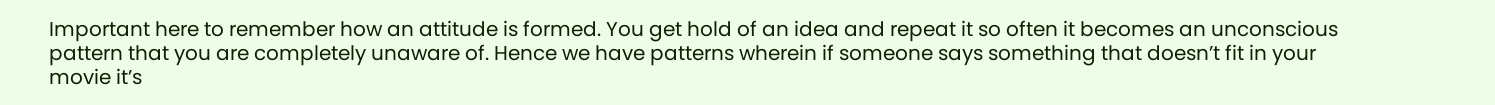Important here to remember how an attitude is formed. You get hold of an idea and repeat it so often it becomes an unconscious pattern that you are completely unaware of. Hence we have patterns wherein if someone says something that doesn’t fit in your movie it’s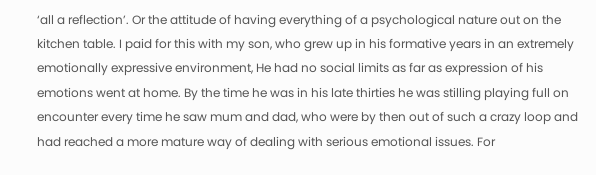‘all a reflection’. Or the attitude of having everything of a psychological nature out on the kitchen table. I paid for this with my son, who grew up in his formative years in an extremely emotionally expressive environment, He had no social limits as far as expression of his emotions went at home. By the time he was in his late thirties he was stilling playing full on encounter every time he saw mum and dad, who were by then out of such a crazy loop and had reached a more mature way of dealing with serious emotional issues. For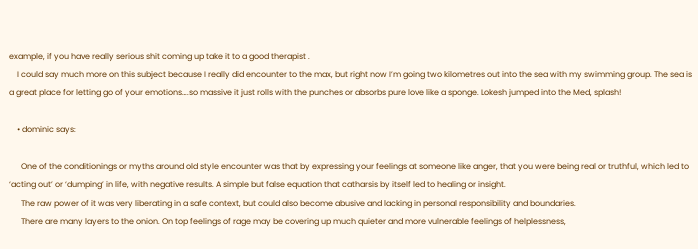example, if you have really serious shit coming up take it to a good therapist .
    I could say much more on this subject because I really did encounter to the max, but right now I’m going two kilometres out into the sea with my swimming group. The sea is a great place for letting go of your emotions….so massive it just rolls with the punches or absorbs pure love like a sponge. Lokesh jumped into the Med, splash!

    • dominic says:

      One of the conditionings or myths around old style encounter was that by expressing your feelings at someone like anger, that you were being real or truthful, which led to ‘acting out’ or ‘dumping’ in life, with negative results. A simple but false equation that catharsis by itself led to healing or insight.
      The raw power of it was very liberating in a safe context, but could also become abusive and lacking in personal responsibility and boundaries.
      There are many layers to the onion. On top feelings of rage may be covering up much quieter and more vulnerable feelings of helplessness,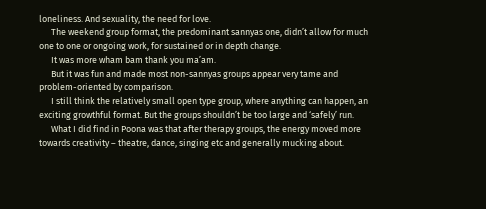loneliness. And sexuality, the need for love.
      The weekend group format, the predominant sannyas one, didn’t allow for much one to one or ongoing work, for sustained or in depth change.
      It was more wham bam thank you ma’am.
      But it was fun and made most non-sannyas groups appear very tame and problem-oriented by comparison.
      I still think the relatively small open type group, where anything can happen, an exciting growthful format. But the groups shouldn’t be too large and ‘safely’ run.
      What I did find in Poona was that after therapy groups, the energy moved more towards creativity – theatre, dance, singing etc and generally mucking about.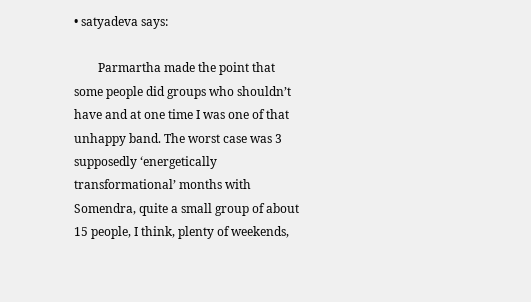• satyadeva says:

        Parmartha made the point that some people did groups who shouldn’t have and at one time I was one of that unhappy band. The worst case was 3 supposedly ‘energetically transformational’ months with Somendra, quite a small group of about 15 people, I think, plenty of weekends,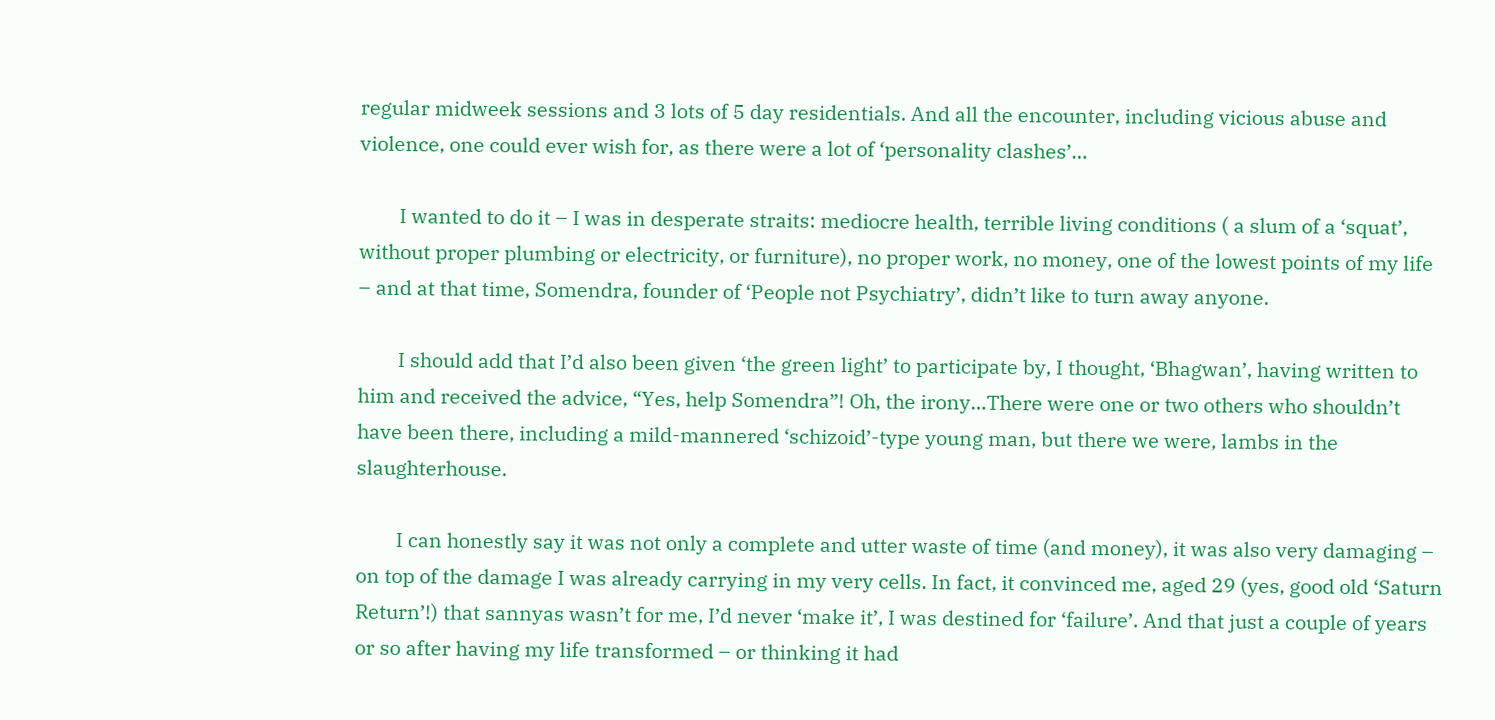regular midweek sessions and 3 lots of 5 day residentials. And all the encounter, including vicious abuse and violence, one could ever wish for, as there were a lot of ‘personality clashes’…

        I wanted to do it – I was in desperate straits: mediocre health, terrible living conditions ( a slum of a ‘squat’, without proper plumbing or electricity, or furniture), no proper work, no money, one of the lowest points of my life – and at that time, Somendra, founder of ‘People not Psychiatry’, didn’t like to turn away anyone.

        I should add that I’d also been given ‘the green light’ to participate by, I thought, ‘Bhagwan’, having written to him and received the advice, “Yes, help Somendra”! Oh, the irony…There were one or two others who shouldn’t have been there, including a mild-mannered ‘schizoid’-type young man, but there we were, lambs in the slaughterhouse.

        I can honestly say it was not only a complete and utter waste of time (and money), it was also very damaging – on top of the damage I was already carrying in my very cells. In fact, it convinced me, aged 29 (yes, good old ‘Saturn Return’!) that sannyas wasn’t for me, I’d never ‘make it’, I was destined for ‘failure’. And that just a couple of years or so after having my life transformed – or thinking it had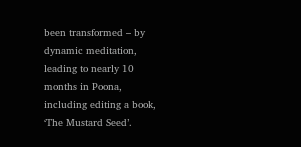been transformed – by dynamic meditation, leading to nearly 10 months in Poona, including editing a book, ‘The Mustard Seed’.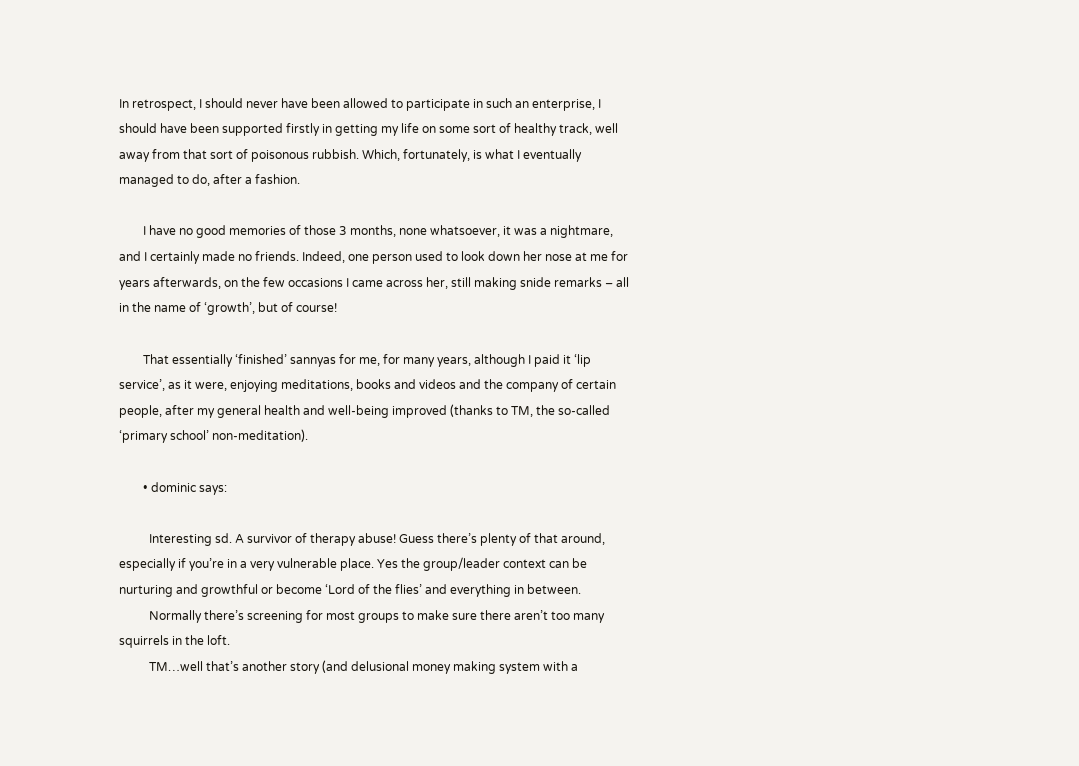In retrospect, I should never have been allowed to participate in such an enterprise, I should have been supported firstly in getting my life on some sort of healthy track, well away from that sort of poisonous rubbish. Which, fortunately, is what I eventually managed to do, after a fashion.

        I have no good memories of those 3 months, none whatsoever, it was a nightmare, and I certainly made no friends. Indeed, one person used to look down her nose at me for years afterwards, on the few occasions I came across her, still making snide remarks – all in the name of ‘growth’, but of course!

        That essentially ‘finished’ sannyas for me, for many years, although I paid it ‘lip service’, as it were, enjoying meditations, books and videos and the company of certain people, after my general health and well-being improved (thanks to TM, the so-called ‘primary school’ non-meditation).

        • dominic says:

          Interesting sd. A survivor of therapy abuse! Guess there’s plenty of that around, especially if you’re in a very vulnerable place. Yes the group/leader context can be nurturing and growthful or become ‘Lord of the flies’ and everything in between.
          Normally there’s screening for most groups to make sure there aren’t too many squirrels in the loft.
          TM…well that’s another story (and delusional money making system with a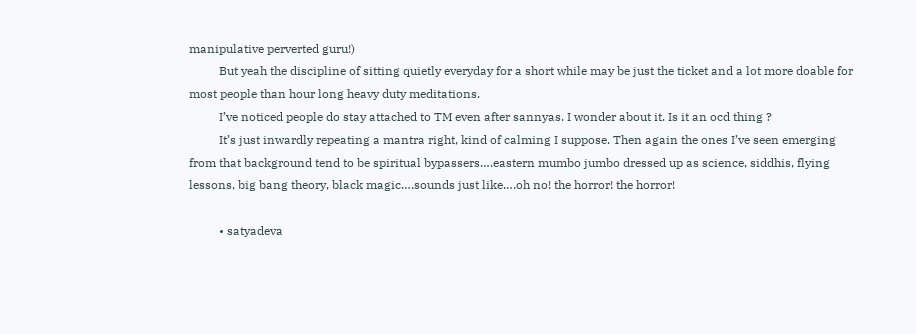manipulative perverted guru!)
          But yeah the discipline of sitting quietly everyday for a short while may be just the ticket and a lot more doable for most people than hour long heavy duty meditations.
          I’ve noticed people do stay attached to TM even after sannyas. I wonder about it. Is it an ocd thing ?
          It’s just inwardly repeating a mantra right, kind of calming I suppose. Then again the ones I’ve seen emerging from that background tend to be spiritual bypassers….eastern mumbo jumbo dressed up as science, siddhis, flying lessons, big bang theory, black magic….sounds just like….oh no! the horror! the horror!

          • satyadeva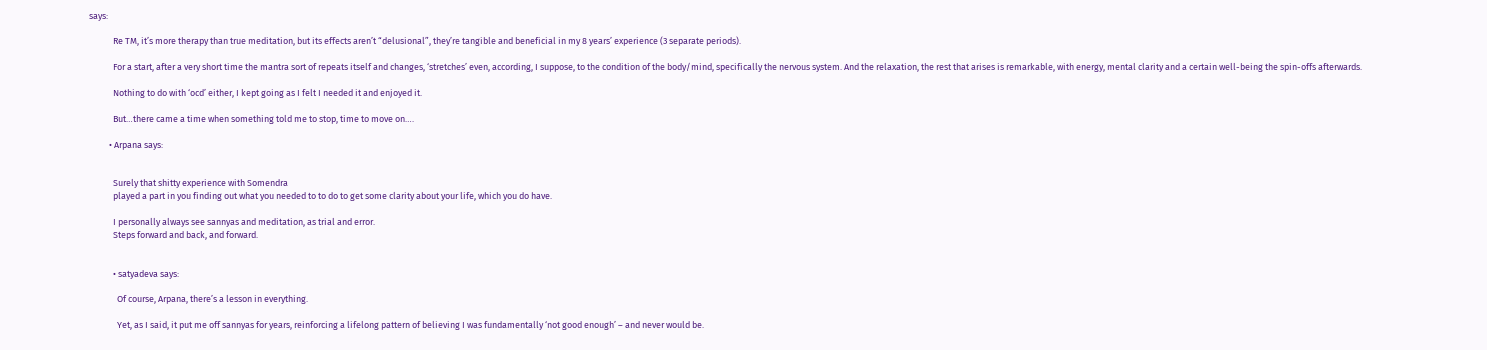says:

            Re TM, it’s more therapy than true meditation, but its effects aren’t “delusional”, they’re tangible and beneficial in my 8 years’ experience (3 separate periods).

            For a start, after a very short time the mantra sort of repeats itself and changes, ‘stretches’ even, according, I suppose, to the condition of the body/mind, specifically the nervous system. And the relaxation, the rest that arises is remarkable, with energy, mental clarity and a certain well-being the spin-offs afterwards.

            Nothing to do with ‘ocd’ either, I kept going as I felt I needed it and enjoyed it.

            But…there came a time when something told me to stop, time to move on….

          • Arpana says:


            Surely that shitty experience with Somendra
            played a part in you finding out what you needed to to do to get some clarity about your life, which you do have.

            I personally always see sannyas and meditation, as trial and error.
            Steps forward and back, and forward.


            • satyadeva says:

              Of course, Arpana, there’s a lesson in everything.

              Yet, as I said, it put me off sannyas for years, reinforcing a lifelong pattern of believing I was fundamentally ‘not good enough’ – and never would be.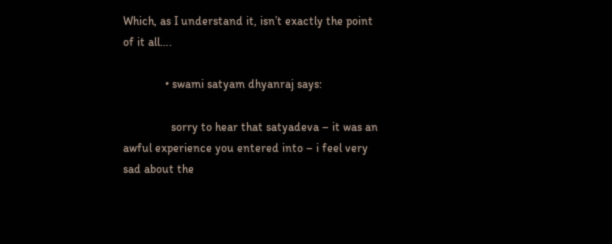Which, as I understand it, isn’t exactly the point of it all….

              • swami satyam dhyanraj says:

                sorry to hear that satyadeva – it was an awful experience you entered into – i feel very sad about the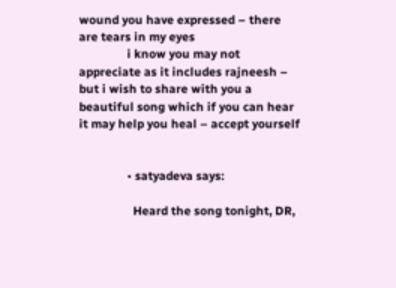wound you have expressed – there are tears in my eyes
                i know you may not appreciate as it includes rajneesh – but i wish to share with you a beautiful song which if you can hear it may help you heal – accept yourself


                • satyadeva says:

                  Heard the song tonight, DR,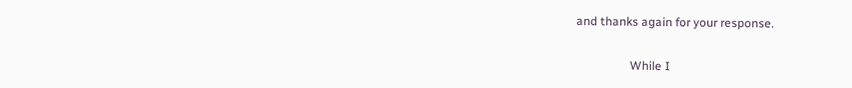and thanks again for your response.

                  While I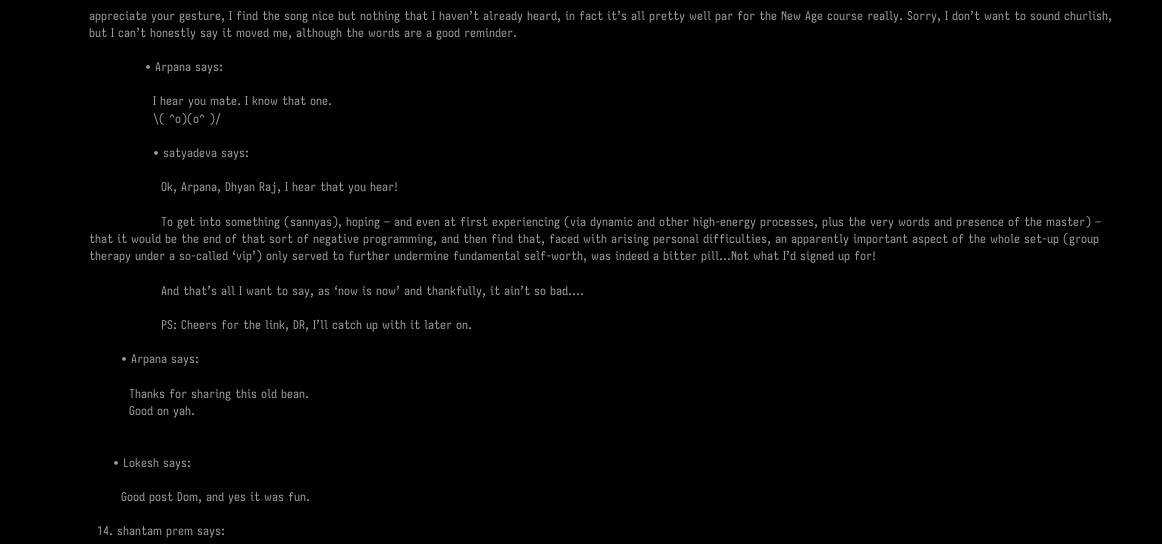appreciate your gesture, I find the song nice but nothing that I haven’t already heard, in fact it’s all pretty well par for the New Age course really. Sorry, I don’t want to sound churlish, but I can’t honestly say it moved me, although the words are a good reminder.

              • Arpana says:

                I hear you mate. I know that one.
                \( ^o)(o^ )/

                • satyadeva says:

                  Ok, Arpana, Dhyan Raj, I hear that you hear!

                  To get into something (sannyas), hoping – and even at first experiencing (via dynamic and other high-energy processes, plus the very words and presence of the master) – that it would be the end of that sort of negative programming, and then find that, faced with arising personal difficulties, an apparently important aspect of the whole set-up (group therapy under a so-called ‘vip’) only served to further undermine fundamental self-worth, was indeed a bitter pill…Not what I’d signed up for!

                  And that’s all I want to say, as ‘now is now’ and thankfully, it ain’t so bad….

                  PS: Cheers for the link, DR, I’ll catch up with it later on.

        • Arpana says:

          Thanks for sharing this old bean.
          Good on yah.


      • Lokesh says:

        Good post Dom, and yes it was fun.

  14. shantam prem says: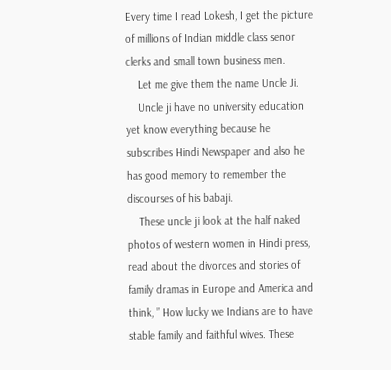Every time I read Lokesh, I get the picture of millions of Indian middle class senor clerks and small town business men.
    Let me give them the name Uncle Ji.
    Uncle ji have no university education yet know everything because he subscribes Hindi Newspaper and also he has good memory to remember the discourses of his babaji.
    These uncle ji look at the half naked photos of western women in Hindi press, read about the divorces and stories of family dramas in Europe and America and think, ” How lucky we Indians are to have stable family and faithful wives. These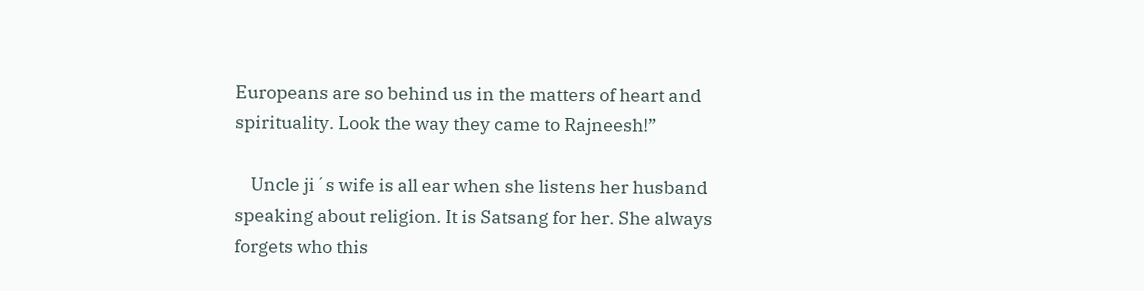Europeans are so behind us in the matters of heart and spirituality. Look the way they came to Rajneesh!”

    Uncle ji´s wife is all ear when she listens her husband speaking about religion. It is Satsang for her. She always forgets who this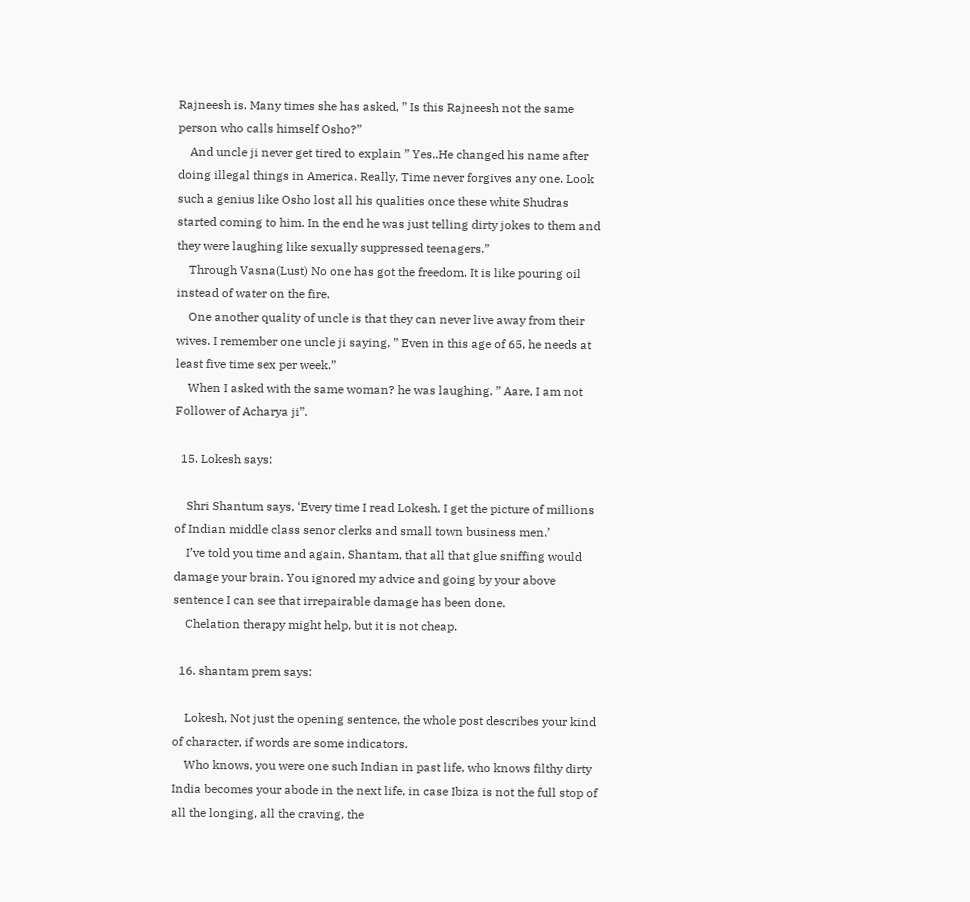Rajneesh is. Many times she has asked, ” Is this Rajneesh not the same person who calls himself Osho?”
    And uncle ji never get tired to explain ” Yes..He changed his name after doing illegal things in America. Really, Time never forgives any one. Look such a genius like Osho lost all his qualities once these white Shudras started coming to him. In the end he was just telling dirty jokes to them and they were laughing like sexually suppressed teenagers.”
    Through Vasna(Lust) No one has got the freedom. It is like pouring oil instead of water on the fire.
    One another quality of uncle is that they can never live away from their wives. I remember one uncle ji saying, ” Even in this age of 65, he needs at least five time sex per week.”
    When I asked with the same woman? he was laughing, ” Aare, I am not Follower of Acharya ji”.

  15. Lokesh says:

    Shri Shantum says, ‘Every time I read Lokesh, I get the picture of millions of Indian middle class senor clerks and small town business men.’
    I’ve told you time and again, Shantam, that all that glue sniffing would damage your brain. You ignored my advice and going by your above sentence I can see that irrepairable damage has been done.
    Chelation therapy might help, but it is not cheap.

  16. shantam prem says:

    Lokesh, Not just the opening sentence, the whole post describes your kind of character, if words are some indicators.
    Who knows, you were one such Indian in past life, who knows filthy dirty India becomes your abode in the next life, in case Ibiza is not the full stop of all the longing, all the craving, the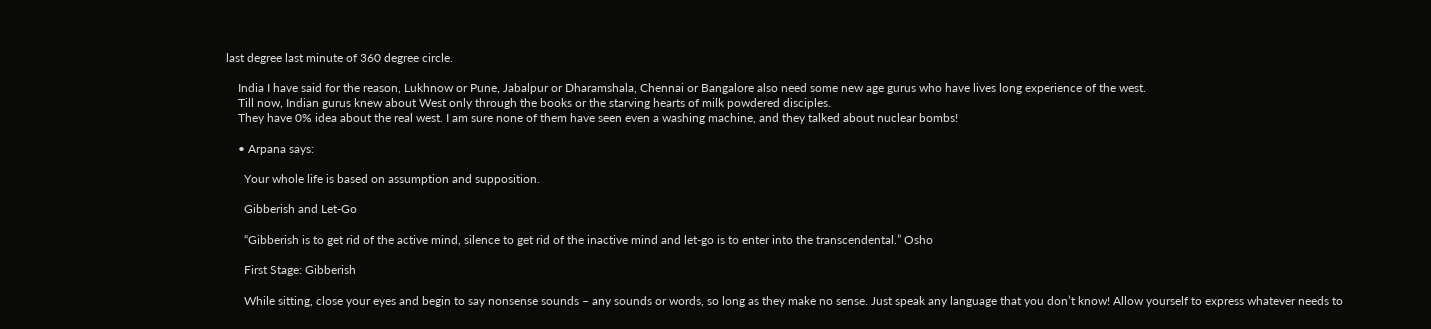last degree last minute of 360 degree circle.

    India I have said for the reason, Lukhnow or Pune, Jabalpur or Dharamshala, Chennai or Bangalore also need some new age gurus who have lives long experience of the west.
    Till now, Indian gurus knew about West only through the books or the starving hearts of milk powdered disciples.
    They have 0% idea about the real west. I am sure none of them have seen even a washing machine, and they talked about nuclear bombs!

    • Arpana says:

      Your whole life is based on assumption and supposition.

      Gibberish and Let-Go

      “Gibberish is to get rid of the active mind, silence to get rid of the inactive mind and let-go is to enter into the transcendental.” Osho

      First Stage: Gibberish

      While sitting, close your eyes and begin to say nonsense sounds – any sounds or words, so long as they make no sense. Just speak any language that you don’t know! Allow yourself to express whatever needs to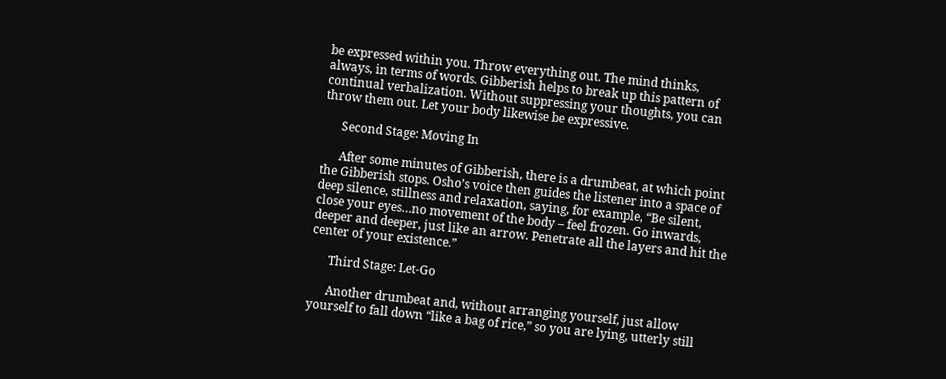be expressed within you. Throw everything out. The mind thinks, always, in terms of words. Gibberish helps to break up this pattern of continual verbalization. Without suppressing your thoughts, you can throw them out. Let your body likewise be expressive.

      Second Stage: Moving In

      After some minutes of Gibberish, there is a drumbeat, at which point the Gibberish stops. Osho’s voice then guides the listener into a space of deep silence, stillness and relaxation, saying, for example, “Be silent, close your eyes…no movement of the body – feel frozen. Go inwards, deeper and deeper, just like an arrow. Penetrate all the layers and hit the center of your existence.”

      Third Stage: Let-Go

      Another drumbeat and, without arranging yourself, just allow yourself to fall down “like a bag of rice,” so you are lying, utterly still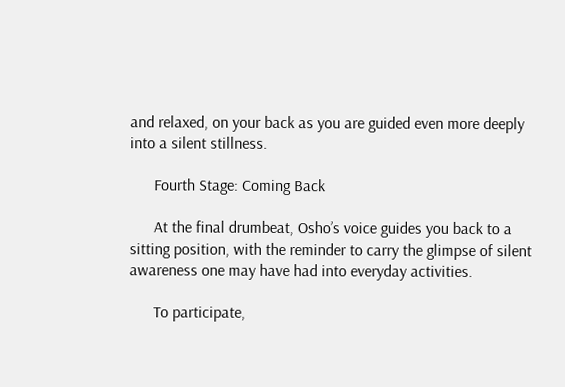and relaxed, on your back as you are guided even more deeply into a silent stillness.

      Fourth Stage: Coming Back

      At the final drumbeat, Osho’s voice guides you back to a sitting position, with the reminder to carry the glimpse of silent awareness one may have had into everyday activities.

      To participate,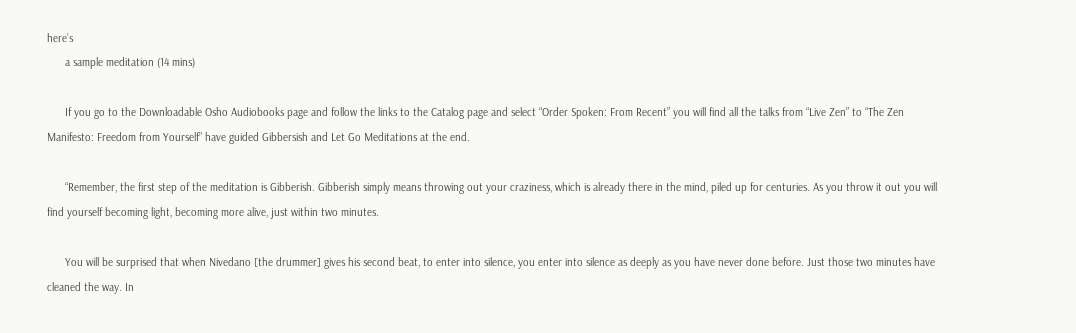here’s
      a sample meditation (14 mins)

      If you go to the Downloadable Osho Audiobooks page and follow the links to the Catalog page and select “Order Spoken: From Recent” you will find all the talks from “Live Zen” to “The Zen Manifesto: Freedom from Yourself” have guided Gibbersish and Let Go Meditations at the end.

      “Remember, the first step of the meditation is Gibberish. Gibberish simply means throwing out your craziness, which is already there in the mind, piled up for centuries. As you throw it out you will find yourself becoming light, becoming more alive, just within two minutes.

      You will be surprised that when Nivedano [the drummer] gives his second beat, to enter into silence, you enter into silence as deeply as you have never done before. Just those two minutes have cleaned the way. In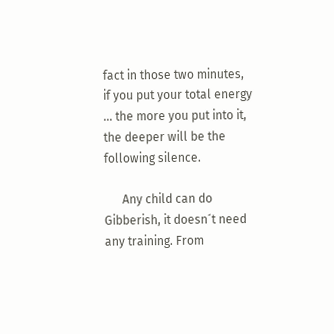fact in those two minutes, if you put your total energy … the more you put into it, the deeper will be the following silence.

      Any child can do Gibberish, it doesn´t need any training. From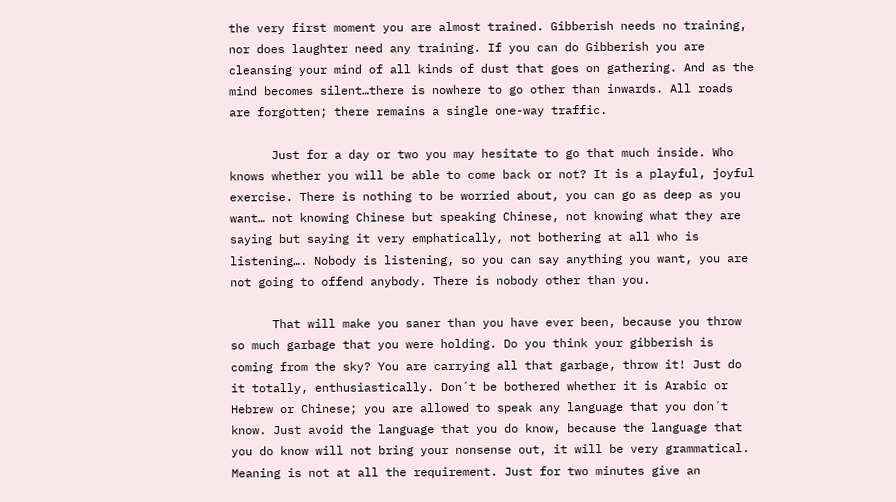the very first moment you are almost trained. Gibberish needs no training, nor does laughter need any training. If you can do Gibberish you are cleansing your mind of all kinds of dust that goes on gathering. And as the mind becomes silent…there is nowhere to go other than inwards. All roads are forgotten; there remains a single one-way traffic.

      Just for a day or two you may hesitate to go that much inside. Who knows whether you will be able to come back or not? It is a playful, joyful exercise. There is nothing to be worried about, you can go as deep as you want… not knowing Chinese but speaking Chinese, not knowing what they are saying but saying it very emphatically, not bothering at all who is listening…. Nobody is listening, so you can say anything you want, you are not going to offend anybody. There is nobody other than you.

      That will make you saner than you have ever been, because you throw so much garbage that you were holding. Do you think your gibberish is coming from the sky? You are carrying all that garbage, throw it! Just do it totally, enthusiastically. Don´t be bothered whether it is Arabic or Hebrew or Chinese; you are allowed to speak any language that you don´t know. Just avoid the language that you do know, because the language that you do know will not bring your nonsense out, it will be very grammatical. Meaning is not at all the requirement. Just for two minutes give an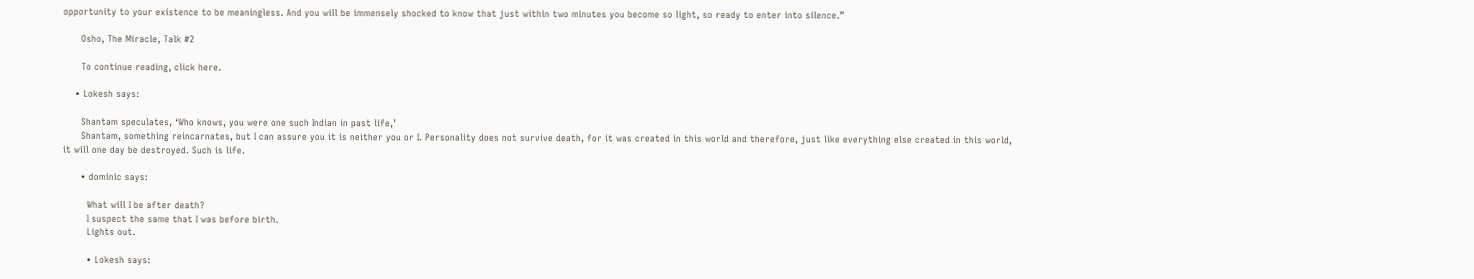opportunity to your existence to be meaningless. And you will be immensely shocked to know that just within two minutes you become so light, so ready to enter into silence.”

      Osho, The Miracle, Talk #2

      To continue reading, click here.

    • Lokesh says:

      Shantam speculates, ‘Who knows, you were one such Indian in past life,’
      Shantam, something reincarnates, but I can assure you it is neither you or I. Personality does not survive death, for it was created in this world and therefore, just like everything else created in this world, it will one day be destroyed. Such is life.

      • dominic says:

        What will I be after death?
        I suspect the same that I was before birth.
        Lights out.

        • Lokesh says: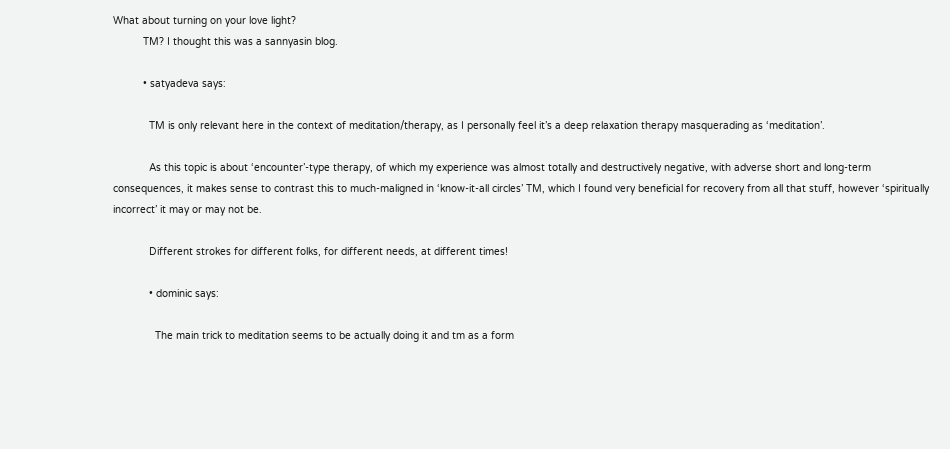What about turning on your love light?
          TM? I thought this was a sannyasin blog.

          • satyadeva says:

            TM is only relevant here in the context of meditation/therapy, as I personally feel it’s a deep relaxation therapy masquerading as ‘meditation’.

            As this topic is about ‘encounter’-type therapy, of which my experience was almost totally and destructively negative, with adverse short and long-term consequences, it makes sense to contrast this to much-maligned in ‘know-it-all circles’ TM, which I found very beneficial for recovery from all that stuff, however ‘spiritually incorrect’ it may or may not be.

            Different strokes for different folks, for different needs, at different times!

            • dominic says:

              The main trick to meditation seems to be actually doing it and tm as a form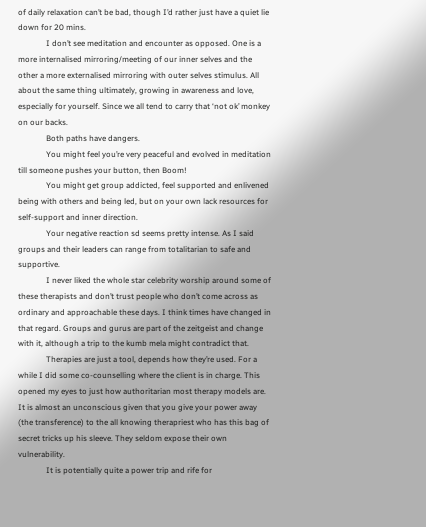of daily relaxation can’t be bad, though I’d rather just have a quiet lie down for 20 mins.
              I don’t see meditation and encounter as opposed. One is a more internalised mirroring/meeting of our inner selves and the other a more externalised mirroring with outer selves stimulus. All about the same thing ultimately, growing in awareness and love, especially for yourself. Since we all tend to carry that ‘not ok’ monkey on our backs.
              Both paths have dangers.
              You might feel you’re very peaceful and evolved in meditation till someone pushes your button, then Boom!
              You might get group addicted, feel supported and enlivened being with others and being led, but on your own lack resources for self-support and inner direction.
              Your negative reaction sd seems pretty intense. As I said groups and their leaders can range from totalitarian to safe and supportive.
              I never liked the whole star celebrity worship around some of these therapists and don’t trust people who don’t come across as ordinary and approachable these days. I think times have changed in that regard. Groups and gurus are part of the zeitgeist and change with it, although a trip to the kumb mela might contradict that.
              Therapies are just a tool, depends how they’re used. For a while I did some co-counselling where the client is in charge. This opened my eyes to just how authoritarian most therapy models are. It is almost an unconscious given that you give your power away (the transference) to the all knowing therapriest who has this bag of secret tricks up his sleeve. They seldom expose their own vulnerability.
              It is potentially quite a power trip and rife for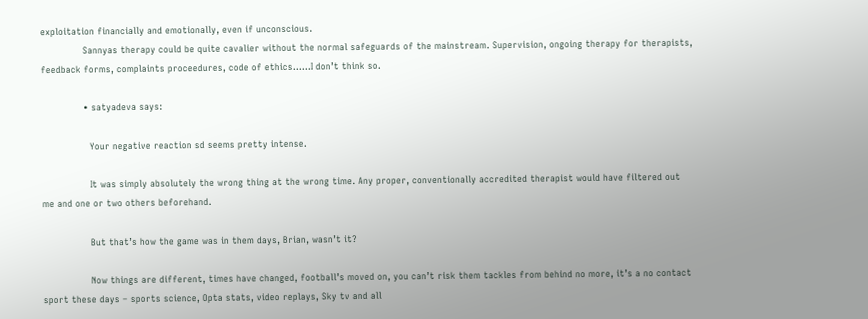exploitation financially and emotionally, even if unconscious.
              Sannyas therapy could be quite cavalier without the normal safeguards of the mainstream. Supervision, ongoing therapy for therapists, feedback forms, complaints proceedures, code of ethics……I don’t think so.

              • satyadeva says:

                Your negative reaction sd seems pretty intense.

                It was simply absolutely the wrong thing at the wrong time. Any proper, conventionally accredited therapist would have filtered out me and one or two others beforehand.

                But that’s how the game was in them days, Brian, wasn’t it?

                Now things are different, times have changed, football’s moved on, you can’t risk them tackles from behind no more, it’s a no contact sport these days – sports science, Opta stats, video replays, Sky tv and all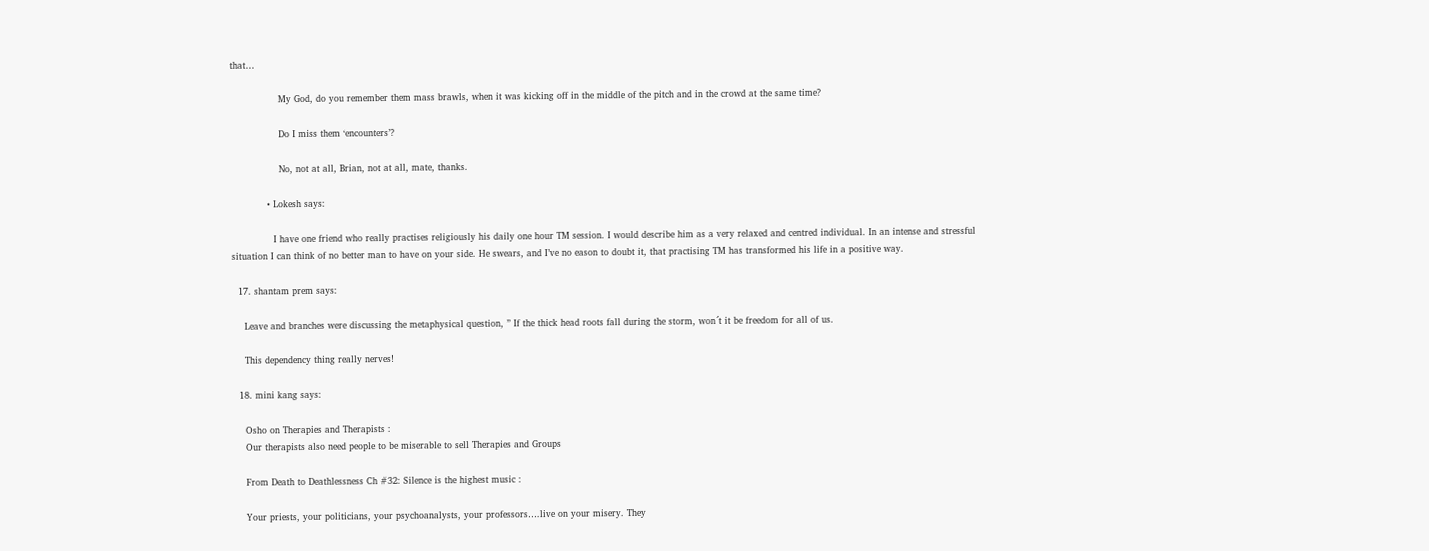that…

                My God, do you remember them mass brawls, when it was kicking off in the middle of the pitch and in the crowd at the same time?

                Do I miss them ‘encounters’?

                No, not at all, Brian, not at all, mate, thanks.

            • Lokesh says:

              I have one friend who really practises religiously his daily one hour TM session. I would describe him as a very relaxed and centred individual. In an intense and stressful situation I can think of no better man to have on your side. He swears, and I’ve no eason to doubt it, that practising TM has transformed his life in a positive way.

  17. shantam prem says:

    Leave and branches were discussing the metaphysical question, ” If the thick head roots fall during the storm, won´t it be freedom for all of us.

    This dependency thing really nerves!

  18. mini kang says:

    Osho on Therapies and Therapists :
    Our therapists also need people to be miserable to sell Therapies and Groups

    From Death to Deathlessness Ch #32: Silence is the highest music :

    Your priests, your politicians, your psychoanalysts, your professors….live on your misery. They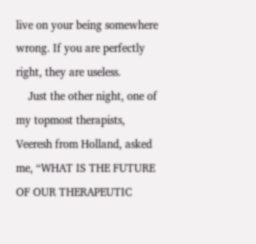live on your being somewhere wrong. If you are perfectly right, they are useless.
    Just the other night, one of my topmost therapists, Veeresh from Holland, asked me, “WHAT IS THE FUTURE OF OUR THERAPEUTIC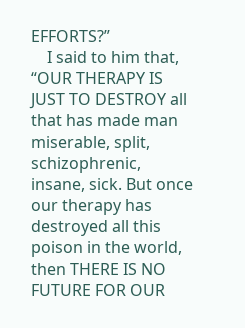EFFORTS?”
    I said to him that, “OUR THERAPY IS JUST TO DESTROY all that has made man miserable, split, schizophrenic, insane, sick. But once our therapy has destroyed all this poison in the world, then THERE IS NO FUTURE FOR OUR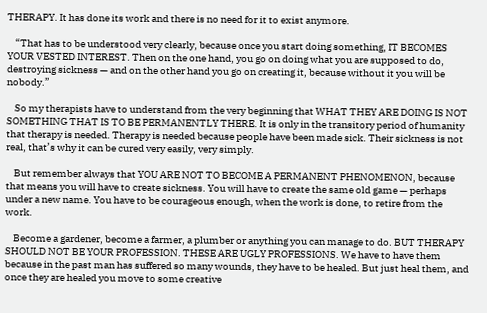THERAPY. It has done its work and there is no need for it to exist anymore.

    “That has to be understood very clearly, because once you start doing something, IT BECOMES YOUR VESTED INTEREST. Then on the one hand, you go on doing what you are supposed to do, destroying sickness — and on the other hand you go on creating it, because without it you will be nobody.”

    So my therapists have to understand from the very beginning that WHAT THEY ARE DOING IS NOT SOMETHING THAT IS TO BE PERMANENTLY THERE. It is only in the transitory period of humanity that therapy is needed. Therapy is needed because people have been made sick. Their sickness is not real, that’s why it can be cured very easily, very simply.

    But remember always that YOU ARE NOT TO BECOME A PERMANENT PHENOMENON, because that means you will have to create sickness. You will have to create the same old game — perhaps under a new name. You have to be courageous enough, when the work is done, to retire from the work.

    Become a gardener, become a farmer, a plumber or anything you can manage to do. BUT THERAPY SHOULD NOT BE YOUR PROFESSION. THESE ARE UGLY PROFESSIONS. We have to have them because in the past man has suffered so many wounds, they have to be healed. But just heal them, and once they are healed you move to some creative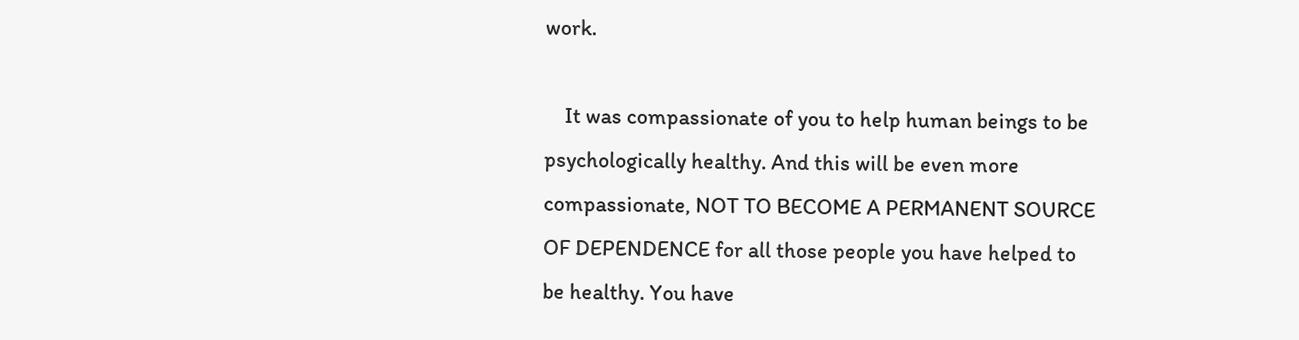work.

    It was compassionate of you to help human beings to be psychologically healthy. And this will be even more compassionate, NOT TO BECOME A PERMANENT SOURCE OF DEPENDENCE for all those people you have helped to be healthy. You have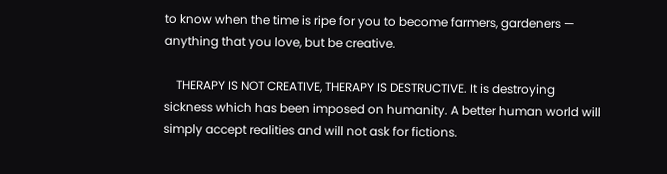to know when the time is ripe for you to become farmers, gardeners — anything that you love, but be creative.

    THERAPY IS NOT CREATIVE, THERAPY IS DESTRUCTIVE. It is destroying sickness which has been imposed on humanity. A better human world will simply accept realities and will not ask for fictions.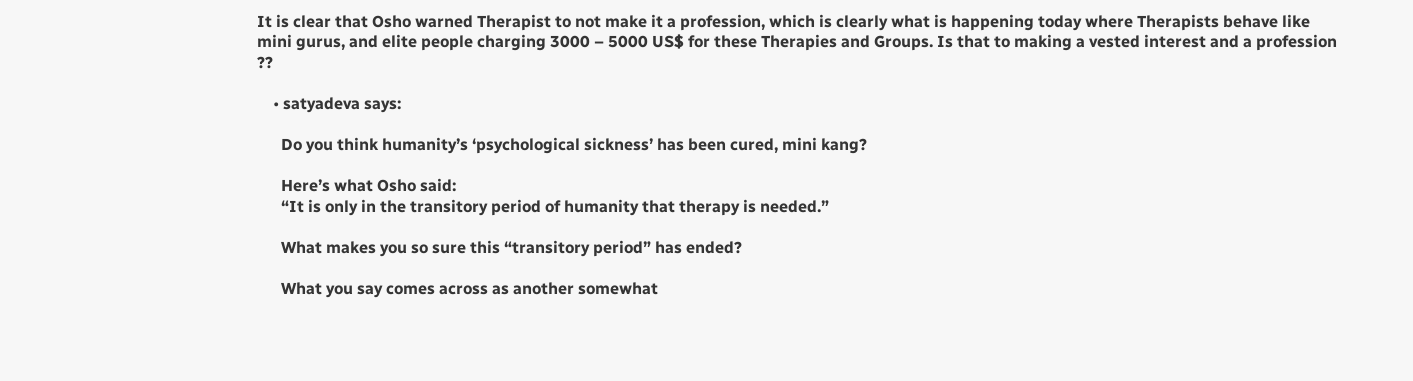It is clear that Osho warned Therapist to not make it a profession, which is clearly what is happening today where Therapists behave like mini gurus, and elite people charging 3000 – 5000 US$ for these Therapies and Groups. Is that to making a vested interest and a profession ??

    • satyadeva says:

      Do you think humanity’s ‘psychological sickness’ has been cured, mini kang?

      Here’s what Osho said:
      “It is only in the transitory period of humanity that therapy is needed.”

      What makes you so sure this “transitory period” has ended?

      What you say comes across as another somewhat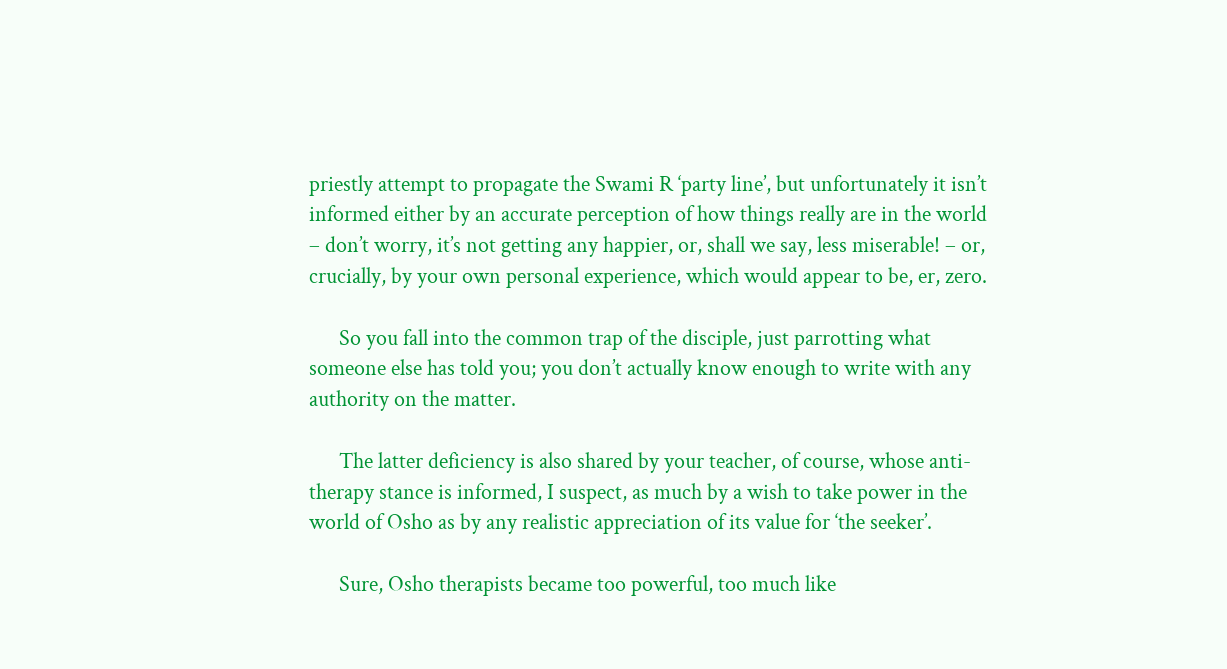priestly attempt to propagate the Swami R ‘party line’, but unfortunately it isn’t informed either by an accurate perception of how things really are in the world – don’t worry, it’s not getting any happier, or, shall we say, less miserable! – or, crucially, by your own personal experience, which would appear to be, er, zero.

      So you fall into the common trap of the disciple, just parrotting what someone else has told you; you don’t actually know enough to write with any authority on the matter.

      The latter deficiency is also shared by your teacher, of course, whose anti-therapy stance is informed, I suspect, as much by a wish to take power in the world of Osho as by any realistic appreciation of its value for ‘the seeker’.

      Sure, Osho therapists became too powerful, too much like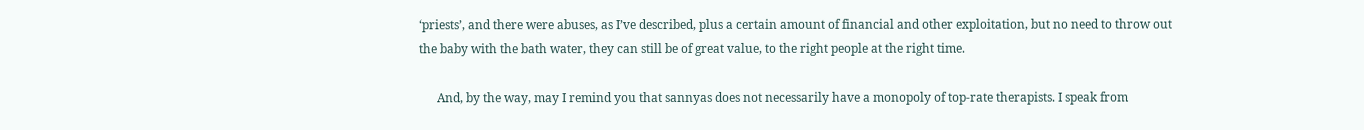‘priests’, and there were abuses, as I’ve described, plus a certain amount of financial and other exploitation, but no need to throw out the baby with the bath water, they can still be of great value, to the right people at the right time.

      And, by the way, may I remind you that sannyas does not necessarily have a monopoly of top-rate therapists. I speak from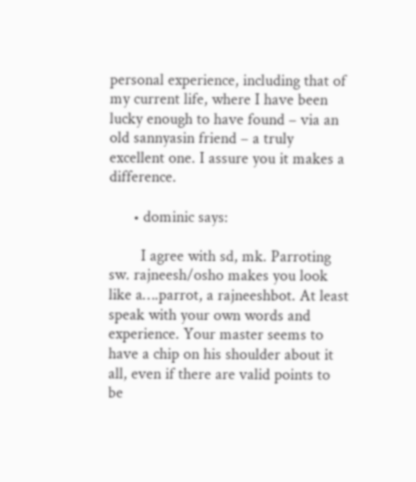personal experience, including that of my current life, where I have been lucky enough to have found – via an old sannyasin friend – a truly excellent one. I assure you it makes a difference.

      • dominic says:

        I agree with sd, mk. Parroting sw. rajneesh/osho makes you look like a….parrot, a rajneeshbot. At least speak with your own words and experience. Your master seems to have a chip on his shoulder about it all, even if there are valid points to be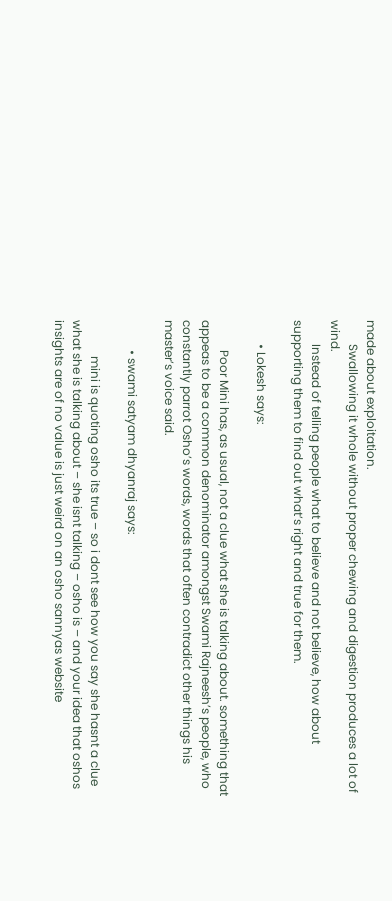made about exploitation.
        Swallowing it whole without proper chewing and digestion produces a lot of wind.
        Instead of telling people what to believe and not believe, how about supporting them to find out what’s right and true for them.

        • Lokesh says:

          Poor Mini has, as usual, not a clue what she is talking about. something that appeas to be a common denominator amongst Swami Rajneesh’s people, who constantly parrot Osho’s words, words that often contradict other things his master’s voice said.

          • swami satyam dhyanraj says:

            mini is quoting osho its true – so i dont see how you say she hasnt a clue what she is talking about – she isnt talking – osho is – and your idea that oshos insights are of no value is just weird on an osho sannyas website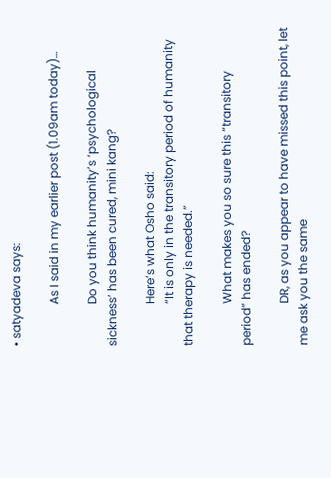• satyadeva says:

              As I said in my earlier post (1.09am today)…

              Do you think humanity’s ‘psychological sickness’ has been cured, mini kang?

              Here’s what Osho said:
              “It is only in the transitory period of humanity that therapy is needed.”

              What makes you so sure this “transitory period” has ended?

              DR, as you appear to have missed this point, let me ask you the same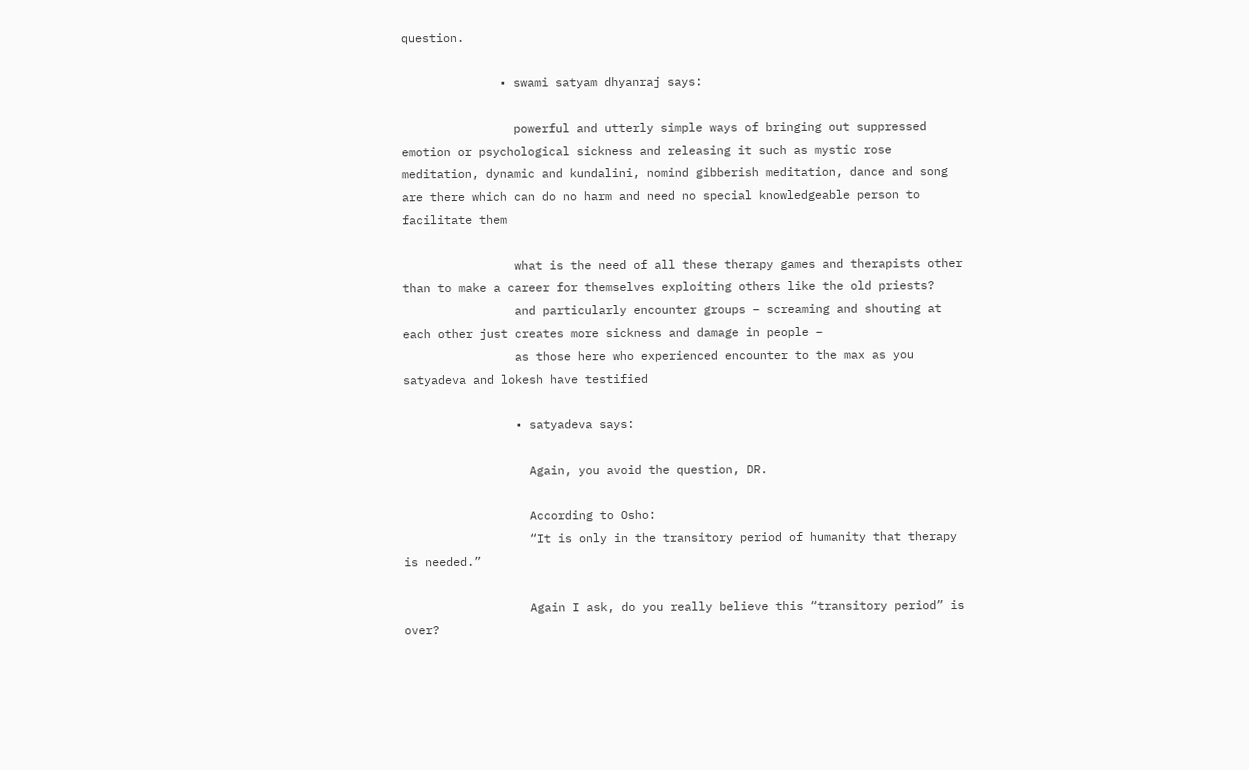question.

              • swami satyam dhyanraj says:

                powerful and utterly simple ways of bringing out suppressed emotion or psychological sickness and releasing it such as mystic rose meditation, dynamic and kundalini, nomind gibberish meditation, dance and song are there which can do no harm and need no special knowledgeable person to facilitate them

                what is the need of all these therapy games and therapists other than to make a career for themselves exploiting others like the old priests?
                and particularly encounter groups – screaming and shouting at each other just creates more sickness and damage in people –
                as those here who experienced encounter to the max as you satyadeva and lokesh have testified

                • satyadeva says:

                  Again, you avoid the question, DR.

                  According to Osho:
                  “It is only in the transitory period of humanity that therapy is needed.”

                  Again I ask, do you really believe this “transitory period” is over?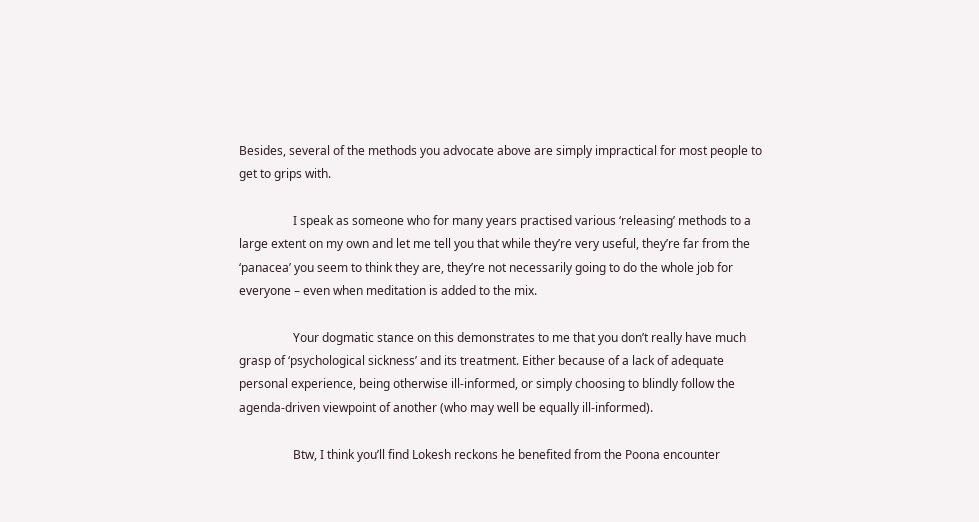Besides, several of the methods you advocate above are simply impractical for most people to get to grips with.

                  I speak as someone who for many years practised various ‘releasing’ methods to a large extent on my own and let me tell you that while they’re very useful, they’re far from the ‘panacea’ you seem to think they are, they’re not necessarily going to do the whole job for everyone – even when meditation is added to the mix.

                  Your dogmatic stance on this demonstrates to me that you don’t really have much grasp of ‘psychological sickness’ and its treatment. Either because of a lack of adequate personal experience, being otherwise ill-informed, or simply choosing to blindly follow the agenda-driven viewpoint of another (who may well be equally ill-informed).

                  Btw, I think you’ll find Lokesh reckons he benefited from the Poona encounter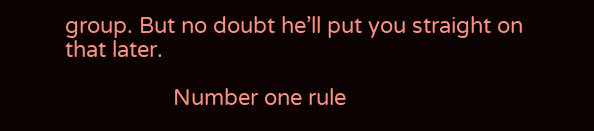group. But no doubt he’ll put you straight on that later.

                  Number one rule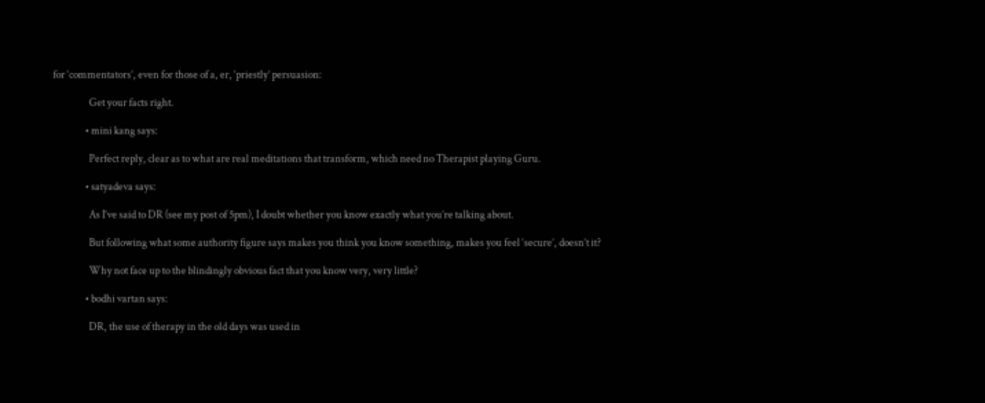for ‘commentators’, even for those of a, er, ‘priestly’ persuasion:

                  Get your facts right.

                • mini kang says:

                  Perfect reply, clear as to what are real meditations that transform, which need no Therapist playing Guru.

                • satyadeva says:

                  As I’ve said to DR (see my post of 5pm), I doubt whether you know exactly what you’re talking about.

                  But following what some authority figure says makes you think you know something, makes you feel ‘secure’, doesn’t it?

                  Why not face up to the blindingly obvious fact that you know very, very little?

                • bodhi vartan says:

                  DR, the use of therapy in the old days was used in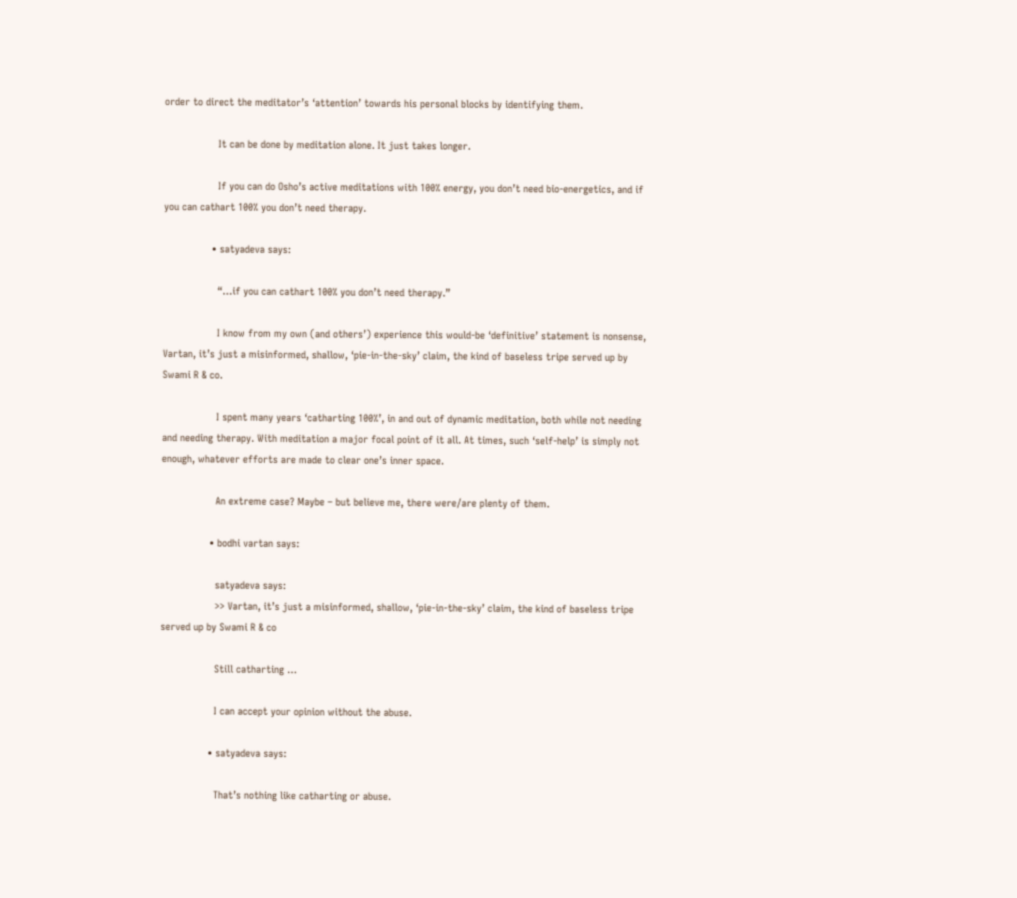order to direct the meditator’s ‘attention’ towards his personal blocks by identifying them.

                  It can be done by meditation alone. It just takes longer.

                  If you can do Osho’s active meditations with 100% energy, you don’t need bio-energetics, and if you can cathart 100% you don’t need therapy.

                • satyadeva says:

                  “…if you can cathart 100% you don’t need therapy.”

                  I know from my own (and others’) experience this would-be ‘definitive’ statement is nonsense, Vartan, it’s just a misinformed, shallow, ‘pie-in-the-sky’ claim, the kind of baseless tripe served up by Swami R & co.

                  I spent many years ‘catharting 100%’, in and out of dynamic meditation, both while not needing and needing therapy. With meditation a major focal point of it all. At times, such ‘self-help’ is simply not enough, whatever efforts are made to clear one’s inner space.

                  An extreme case? Maybe – but believe me, there were/are plenty of them.

                • bodhi vartan says:

                  satyadeva says:
                  >> Vartan, it’s just a misinformed, shallow, ‘pie-in-the-sky’ claim, the kind of baseless tripe served up by Swami R & co

                  Still catharting …

                  I can accept your opinion without the abuse.

                • satyadeva says:

                  That’s nothing like catharting or abuse.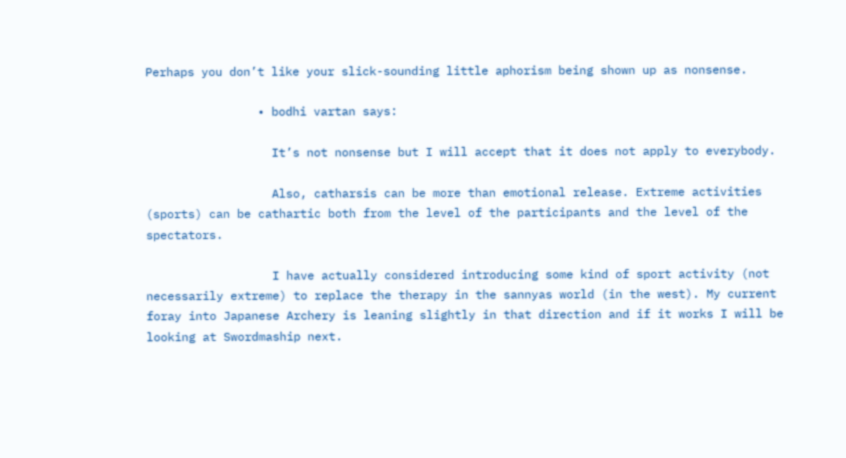Perhaps you don’t like your slick-sounding little aphorism being shown up as nonsense.

                • bodhi vartan says:

                  It’s not nonsense but I will accept that it does not apply to everybody.

                  Also, catharsis can be more than emotional release. Extreme activities (sports) can be cathartic both from the level of the participants and the level of the spectators.

                  I have actually considered introducing some kind of sport activity (not necessarily extreme) to replace the therapy in the sannyas world (in the west). My current foray into Japanese Archery is leaning slightly in that direction and if it works I will be looking at Swordmaship next.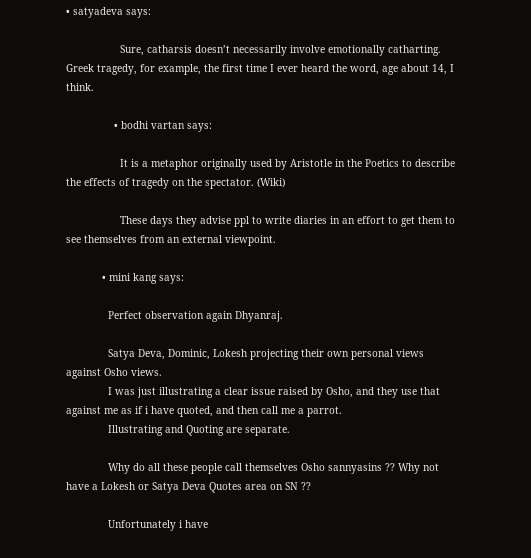• satyadeva says:

                  Sure, catharsis doesn’t necessarily involve emotionally catharting. Greek tragedy, for example, the first time I ever heard the word, age about 14, I think.

                • bodhi vartan says:

                  It is a metaphor originally used by Aristotle in the Poetics to describe the effects of tragedy on the spectator. (Wiki)

                  These days they advise ppl to write diaries in an effort to get them to see themselves from an external viewpoint.

            • mini kang says:

              Perfect observation again Dhyanraj.

              Satya Deva, Dominic, Lokesh projecting their own personal views against Osho views.
              I was just illustrating a clear issue raised by Osho, and they use that against me as if i have quoted, and then call me a parrot.
              Illustrating and Quoting are separate.

              Why do all these people call themselves Osho sannyasins ?? Why not have a Lokesh or Satya Deva Quotes area on SN ??

              Unfortunately i have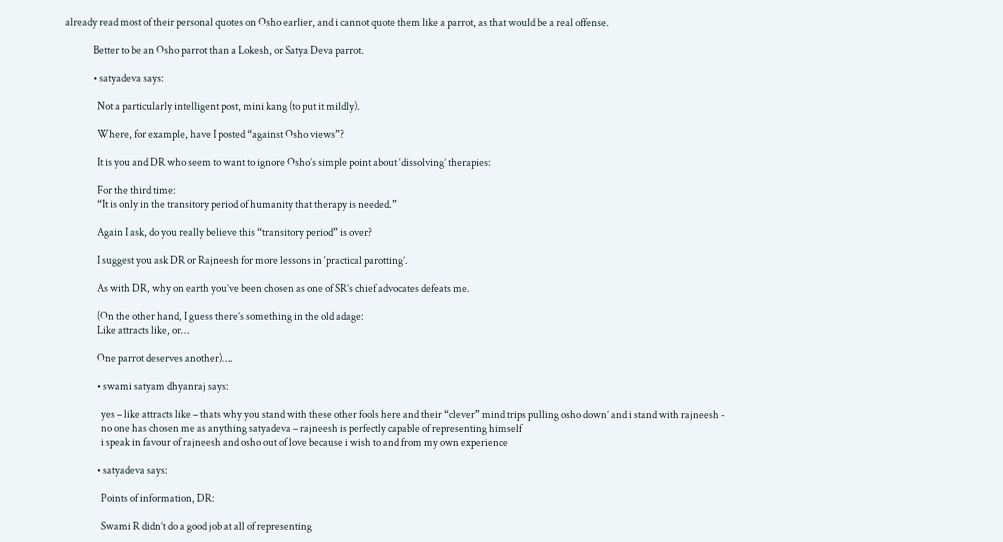already read most of their personal quotes on Osho earlier, and i cannot quote them like a parrot, as that would be a real offense.

              Better to be an Osho parrot than a Lokesh, or Satya Deva parrot.

              • satyadeva says:

                Not a particularly intelligent post, mini kang (to put it mildly).

                Where, for example, have I posted “against Osho views”?

                It is you and DR who seem to want to ignore Osho’s simple point about ‘dissolving’ therapies:

                For the third time:
                “It is only in the transitory period of humanity that therapy is needed.”

                Again I ask, do you really believe this “transitory period” is over?

                I suggest you ask DR or Rajneesh for more lessons in ‘practical parotting’.

                As with DR, why on earth you’ve been chosen as one of SR’s chief advocates defeats me.

                (On the other hand, I guess there’s something in the old adage:
                Like attracts like, or…

                One parrot deserves another)….

                • swami satyam dhyanraj says:

                  yes – like attracts like – thats why you stand with these other fools here and their “clever” mind trips pulling osho down’ and i stand with rajneesh -
                  no one has chosen me as anything satyadeva – rajneesh is perfectly capable of representing himself
                  i speak in favour of rajneesh and osho out of love because i wish to and from my own experience

                • satyadeva says:

                  Points of information, DR:

                  Swami R didn’t do a good job at all of representing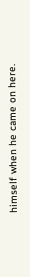himself when he came on here.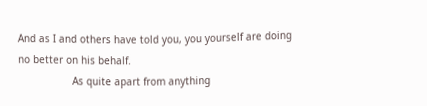And as I and others have told you, you yourself are doing no better on his behalf.
                  As quite apart from anything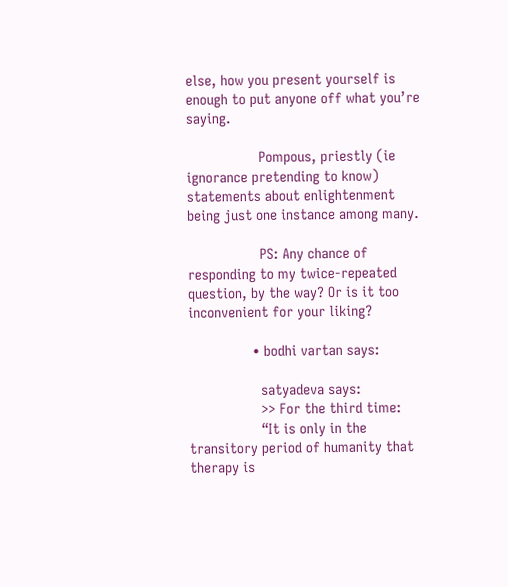else, how you present yourself is enough to put anyone off what you’re saying.

                  Pompous, priestly (ie ignorance pretending to know) statements about enlightenment being just one instance among many.

                  PS: Any chance of responding to my twice-repeated question, by the way? Or is it too inconvenient for your liking?

                • bodhi vartan says:

                  satyadeva says:
                  >> For the third time:
                  “It is only in the transitory period of humanity that therapy is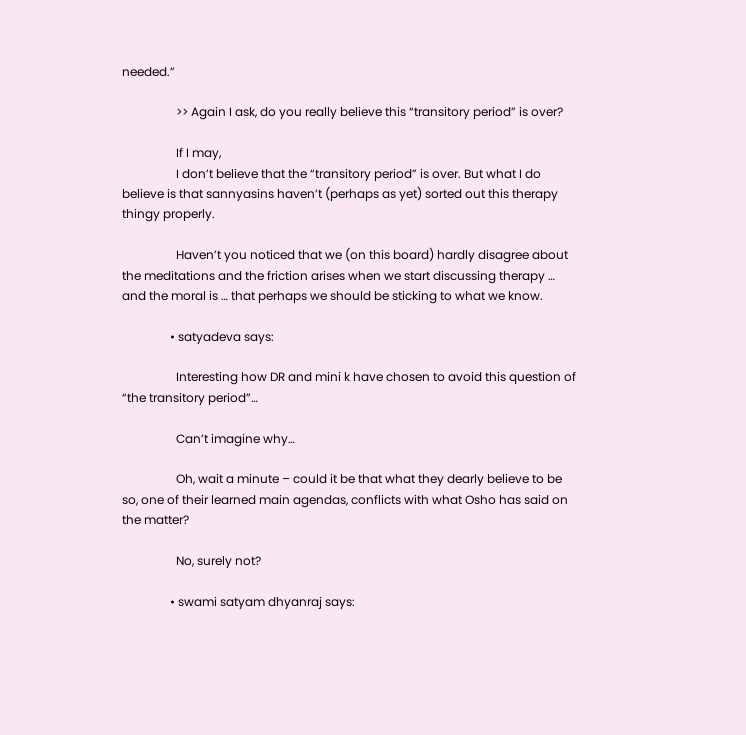needed.”

                  >> Again I ask, do you really believe this “transitory period” is over?

                  If I may,
                  I don’t believe that the “transitory period” is over. But what I do believe is that sannyasins haven’t (perhaps as yet) sorted out this therapy thingy properly.

                  Haven’t you noticed that we (on this board) hardly disagree about the meditations and the friction arises when we start discussing therapy … and the moral is … that perhaps we should be sticking to what we know.

                • satyadeva says:

                  Interesting how DR and mini k have chosen to avoid this question of “the transitory period”…

                  Can’t imagine why…

                  Oh, wait a minute – could it be that what they dearly believe to be so, one of their learned main agendas, conflicts with what Osho has said on the matter?

                  No, surely not?

                • swami satyam dhyanraj says: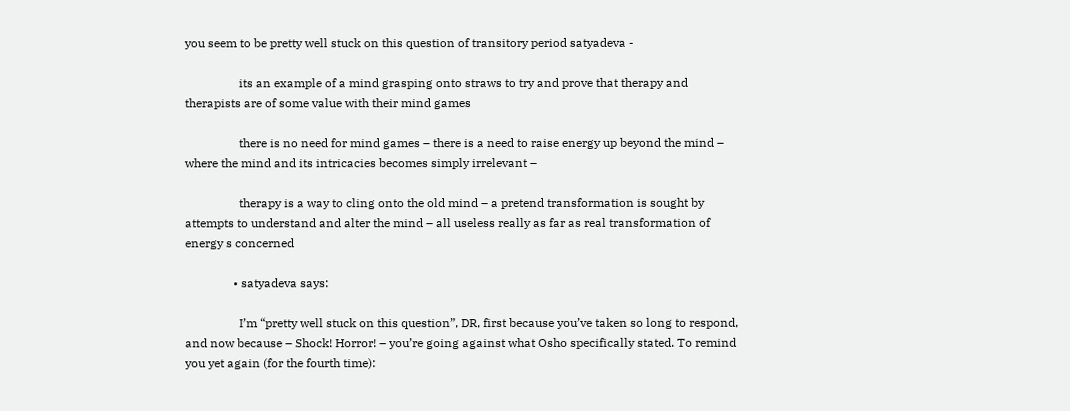you seem to be pretty well stuck on this question of transitory period satyadeva -

                  its an example of a mind grasping onto straws to try and prove that therapy and therapists are of some value with their mind games

                  there is no need for mind games – there is a need to raise energy up beyond the mind – where the mind and its intricacies becomes simply irrelevant –

                  therapy is a way to cling onto the old mind – a pretend transformation is sought by attempts to understand and alter the mind – all useless really as far as real transformation of energy s concerned

                • satyadeva says:

                  I’m “pretty well stuck on this question”, DR, first because you’ve taken so long to respond, and now because – Shock! Horror! – you’re going against what Osho specifically stated. To remind you yet again (for the fourth time):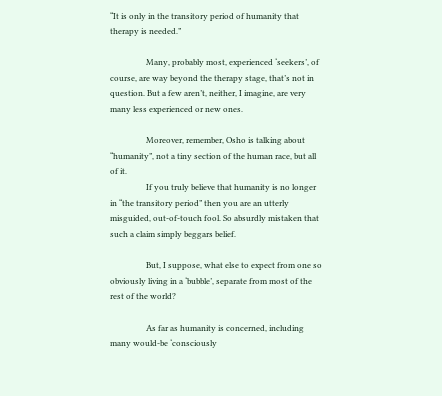“It is only in the transitory period of humanity that therapy is needed.”

                  Many, probably most, experienced ‘seekers’, of course, are way beyond the therapy stage, that’s not in question. But a few aren’t, neither, I imagine, are very many less experienced or new ones.

                  Moreover, remember, Osho is talking about “humanity”, not a tiny section of the human race, but all of it.
                  If you truly believe that humanity is no longer in “the transitory period” then you are an utterly misguided, out-of-touch fool. So absurdly mistaken that such a claim simply beggars belief.

                  But, I suppose, what else to expect from one so obviously living in a ‘bubble’, separate from most of the rest of the world?

                  As far as humanity is concerned, including many would-be ‘consciously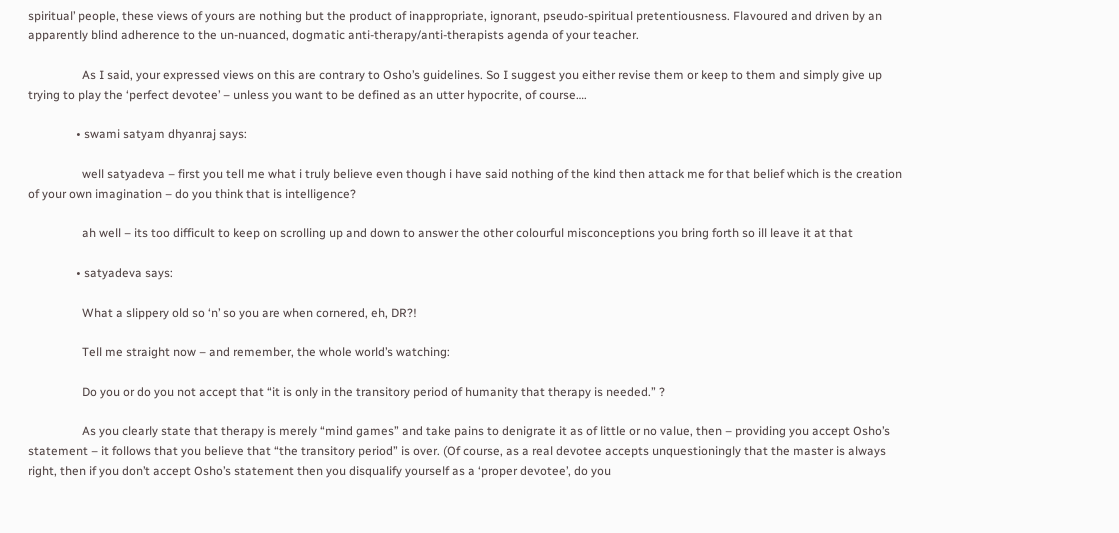spiritual’ people, these views of yours are nothing but the product of inappropriate, ignorant, pseudo-spiritual pretentiousness. Flavoured and driven by an apparently blind adherence to the un-nuanced, dogmatic anti-therapy/anti-therapists agenda of your teacher.

                  As I said, your expressed views on this are contrary to Osho’s guidelines. So I suggest you either revise them or keep to them and simply give up trying to play the ‘perfect devotee’ – unless you want to be defined as an utter hypocrite, of course….

                • swami satyam dhyanraj says:

                  well satyadeva – first you tell me what i truly believe even though i have said nothing of the kind then attack me for that belief which is the creation of your own imagination – do you think that is intelligence?

                  ah well – its too difficult to keep on scrolling up and down to answer the other colourful misconceptions you bring forth so ill leave it at that

                • satyadeva says:

                  What a slippery old so ‘n’ so you are when cornered, eh, DR?!

                  Tell me straight now – and remember, the whole world’s watching:

                  Do you or do you not accept that “it is only in the transitory period of humanity that therapy is needed.” ?

                  As you clearly state that therapy is merely “mind games” and take pains to denigrate it as of little or no value, then – providing you accept Osho’s statement – it follows that you believe that “the transitory period” is over. (Of course, as a real devotee accepts unquestioningly that the master is always right, then if you don’t accept Osho’s statement then you disqualify yourself as a ‘proper devotee’, do you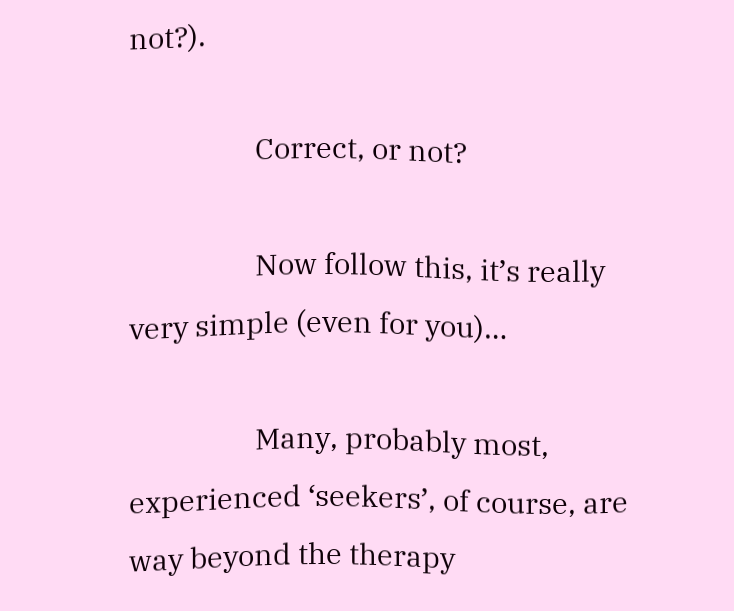not?).

                  Correct, or not?

                  Now follow this, it’s really very simple (even for you)…

                  Many, probably most, experienced ‘seekers’, of course, are way beyond the therapy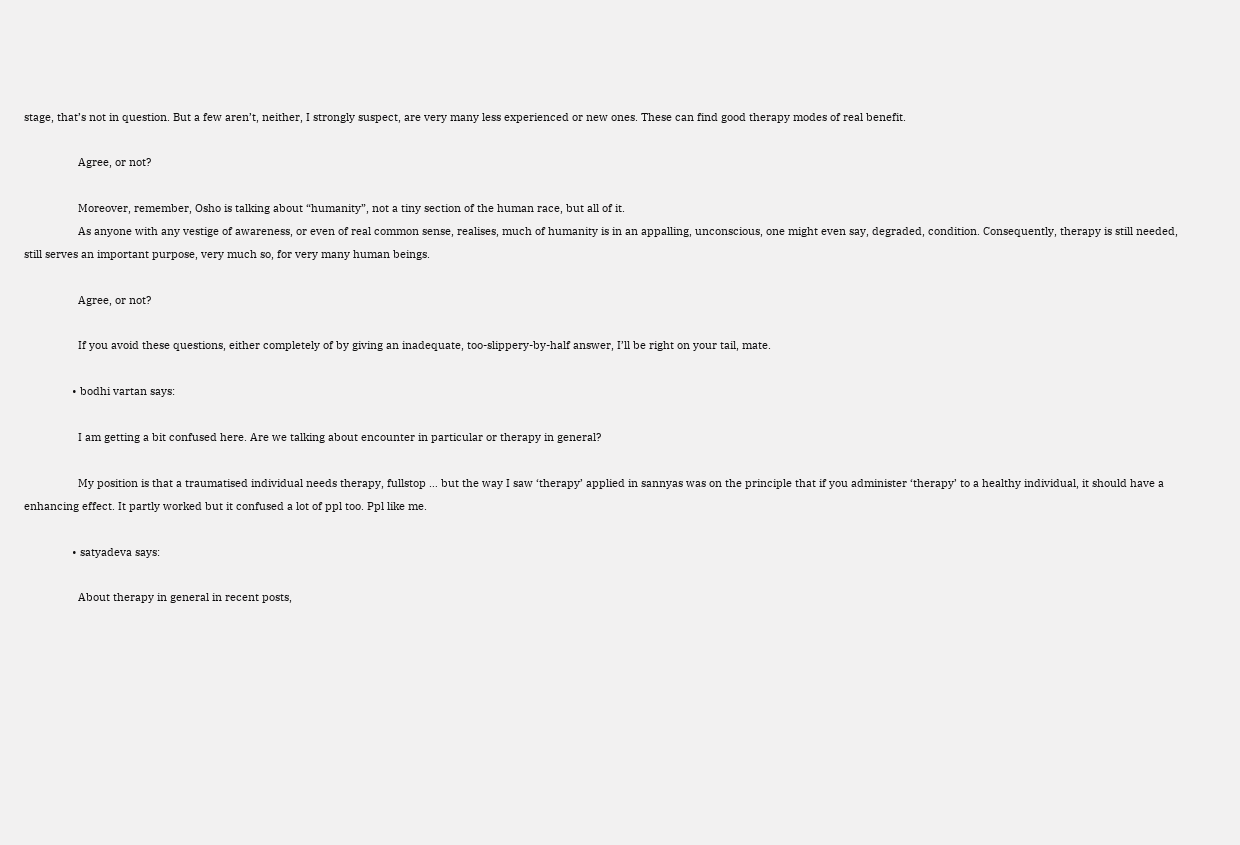stage, that’s not in question. But a few aren’t, neither, I strongly suspect, are very many less experienced or new ones. These can find good therapy modes of real benefit.

                  Agree, or not?

                  Moreover, remember, Osho is talking about “humanity”, not a tiny section of the human race, but all of it.
                  As anyone with any vestige of awareness, or even of real common sense, realises, much of humanity is in an appalling, unconscious, one might even say, degraded, condition. Consequently, therapy is still needed, still serves an important purpose, very much so, for very many human beings.

                  Agree, or not?

                  If you avoid these questions, either completely of by giving an inadequate, too-slippery-by-half answer, I’ll be right on your tail, mate.

                • bodhi vartan says:

                  I am getting a bit confused here. Are we talking about encounter in particular or therapy in general?

                  My position is that a traumatised individual needs therapy, fullstop … but the way I saw ‘therapy’ applied in sannyas was on the principle that if you administer ‘therapy’ to a healthy individual, it should have a enhancing effect. It partly worked but it confused a lot of ppl too. Ppl like me.

                • satyadeva says:

                  About therapy in general in recent posts,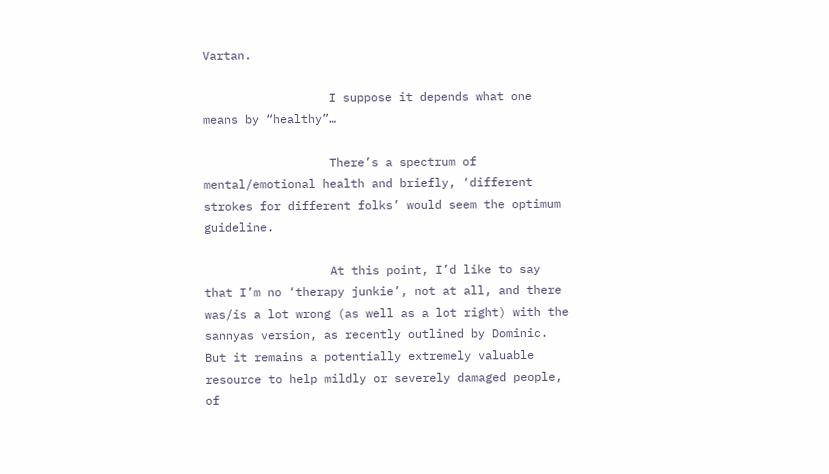Vartan.

                  I suppose it depends what one means by “healthy”…

                  There’s a spectrum of mental/emotional health and briefly, ‘different strokes for different folks’ would seem the optimum guideline.

                  At this point, I’d like to say that I’m no ‘therapy junkie’, not at all, and there was/is a lot wrong (as well as a lot right) with the sannyas version, as recently outlined by Dominic. But it remains a potentially extremely valuable resource to help mildly or severely damaged people, of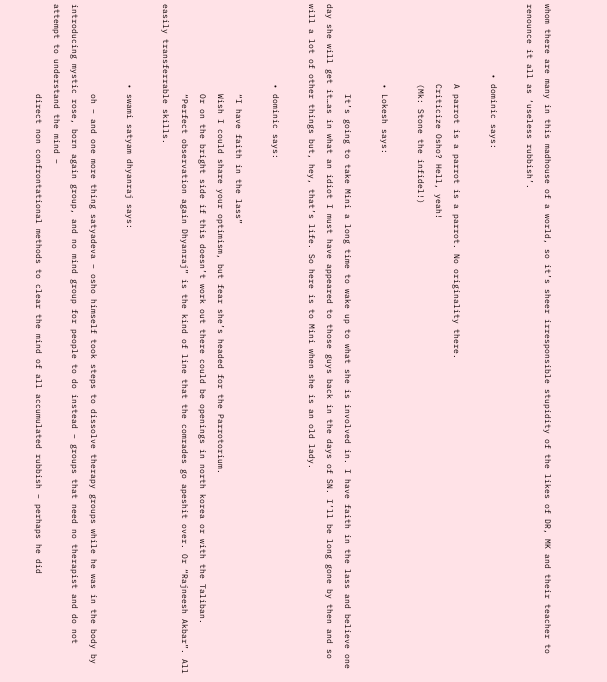whom there are many in this madhouse of a world, so it’s sheer irresponsible stupidity of the likes of DR, MK and their teacher to renounce it all as ‘useless rubbish’.

              • dominic says:

                A parrot is a parrot is a parrot. No originality there.
                Criticize Osho? Hell, yeah!
                (Mk: Stone the infidel!)

                • Lokesh says:

                  It’s going to take Mini a long time to wake up to what she is involved in. I have faith in the lass and believe one day she will get it…as in what an idiot I must have appeared to those guys back in the days of SN. I’ll be long gone by then and so will a lot of other things but, hey, that’s life. So here is to Mini when she is an old lady.

                • dominic says:

                  “I have faith in the lass”
                  Wish I could share your optimism, but fear she’s headed for the Parrotorium.
                  Or on the bright side if this doesn’t work out there could be openings in north korea or with the Taliban.
                  “Perfect observation again Dhyanraj” is the kind of line that the comrades go apeshit over. Or “Rajneesh Akbar”. All easily transferrable skills.

                • swami satyam dhyanraj says:

                  oh – and one more thing satyadeva – osho himself took steps to dissolve therapy groups while he was in the body by introducing mystic rose, born again group, and no mind group for people to do instead – groups that need no therapist and do not attempt to understand the mind –
                  direct non confrontational methods to clear the mind of all accumulated rubbish – perhaps he did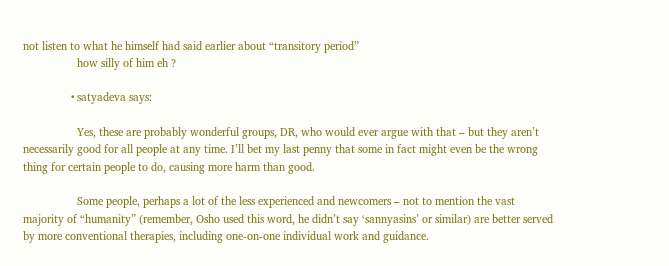not listen to what he himself had said earlier about “transitory period”
                  how silly of him eh ?

                • satyadeva says:

                  Yes, these are probably wonderful groups, DR, who would ever argue with that – but they aren’t necessarily good for all people at any time. I’ll bet my last penny that some in fact might even be the wrong thing for certain people to do, causing more harm than good.

                  Some people, perhaps a lot of the less experienced and newcomers – not to mention the vast majority of “humanity” (remember, Osho used this word, he didn’t say ‘sannyasins’ or similar) are better served by more conventional therapies, including one-on-one individual work and guidance.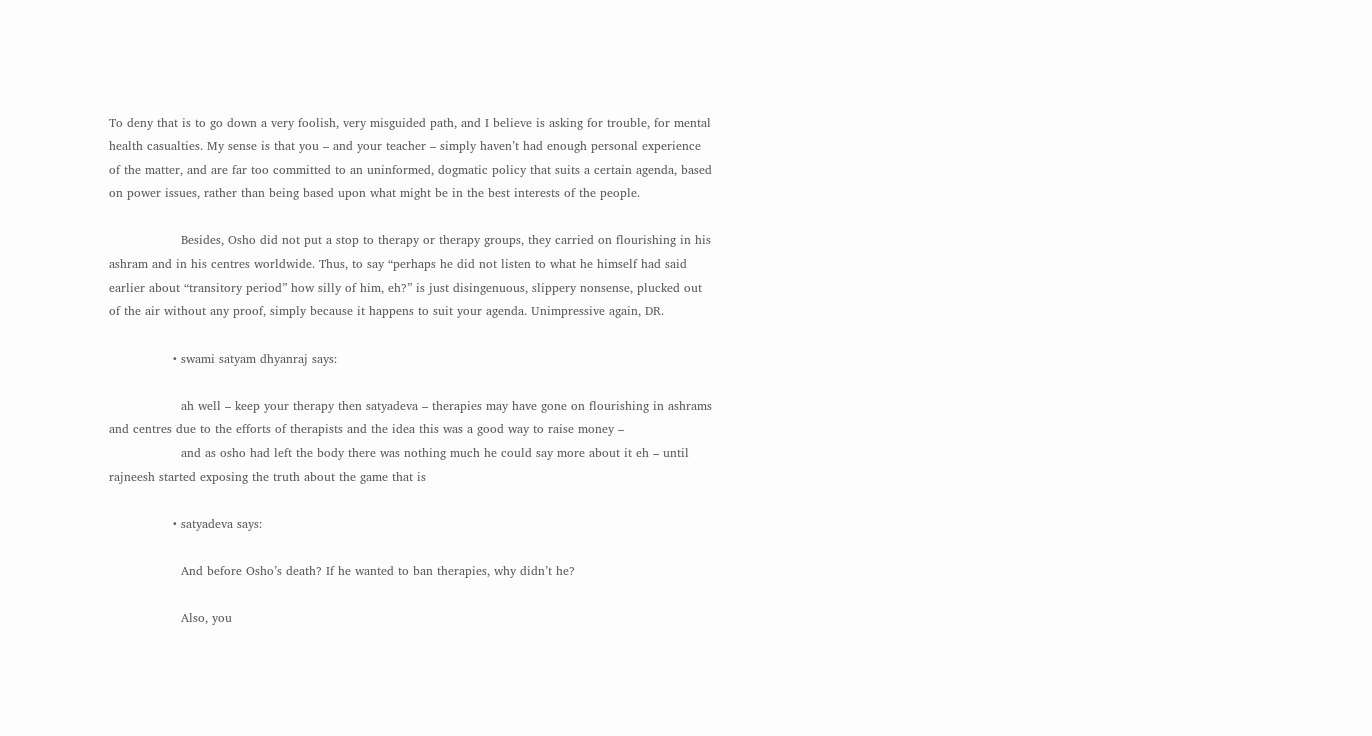To deny that is to go down a very foolish, very misguided path, and I believe is asking for trouble, for mental health casualties. My sense is that you – and your teacher – simply haven’t had enough personal experience of the matter, and are far too committed to an uninformed, dogmatic policy that suits a certain agenda, based on power issues, rather than being based upon what might be in the best interests of the people.

                  Besides, Osho did not put a stop to therapy or therapy groups, they carried on flourishing in his ashram and in his centres worldwide. Thus, to say “perhaps he did not listen to what he himself had said earlier about “transitory period” how silly of him, eh?” is just disingenuous, slippery nonsense, plucked out of the air without any proof, simply because it happens to suit your agenda. Unimpressive again, DR.

                • swami satyam dhyanraj says:

                  ah well – keep your therapy then satyadeva – therapies may have gone on flourishing in ashrams and centres due to the efforts of therapists and the idea this was a good way to raise money –
                  and as osho had left the body there was nothing much he could say more about it eh – until rajneesh started exposing the truth about the game that is

                • satyadeva says:

                  And before Osho’s death? If he wanted to ban therapies, why didn’t he?

                  Also, you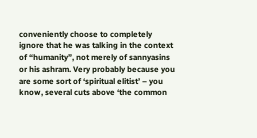conveniently choose to completely ignore that he was talking in the context of “humanity”, not merely of sannyasins or his ashram. Very probably because you are some sort of ‘spiritual elitist’ – you know, several cuts above ‘the common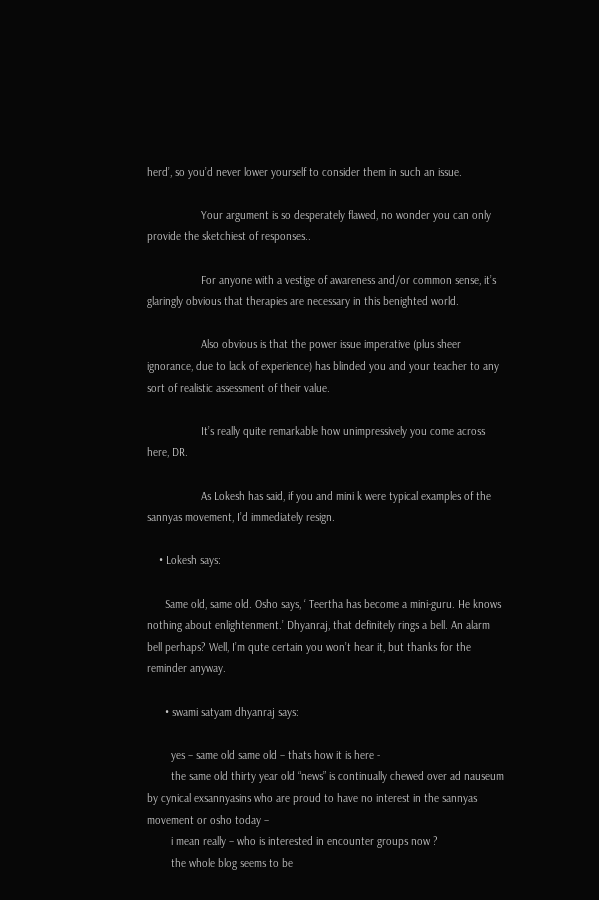herd’, so you’d never lower yourself to consider them in such an issue.

                  Your argument is so desperately flawed, no wonder you can only provide the sketchiest of responses..

                  For anyone with a vestige of awareness and/or common sense, it’s glaringly obvious that therapies are necessary in this benighted world.

                  Also obvious is that the power issue imperative (plus sheer ignorance, due to lack of experience) has blinded you and your teacher to any sort of realistic assessment of their value.

                  It’s really quite remarkable how unimpressively you come across here, DR.

                  As Lokesh has said, if you and mini k were typical examples of the sannyas movement, I’d immediately resign.

    • Lokesh says:

      Same old, same old. Osho says, ‘ Teertha has become a mini-guru. He knows nothing about enlightenment.’ Dhyanraj, that definitely rings a bell. An alarm bell perhaps? Well, I’m qute certain you won’t hear it, but thanks for the reminder anyway.

      • swami satyam dhyanraj says:

        yes – same old same old – thats how it is here -
        the same old thirty year old “news” is continually chewed over ad nauseum by cynical exsannyasins who are proud to have no interest in the sannyas movement or osho today –
        i mean really – who is interested in encounter groups now ?
        the whole blog seems to be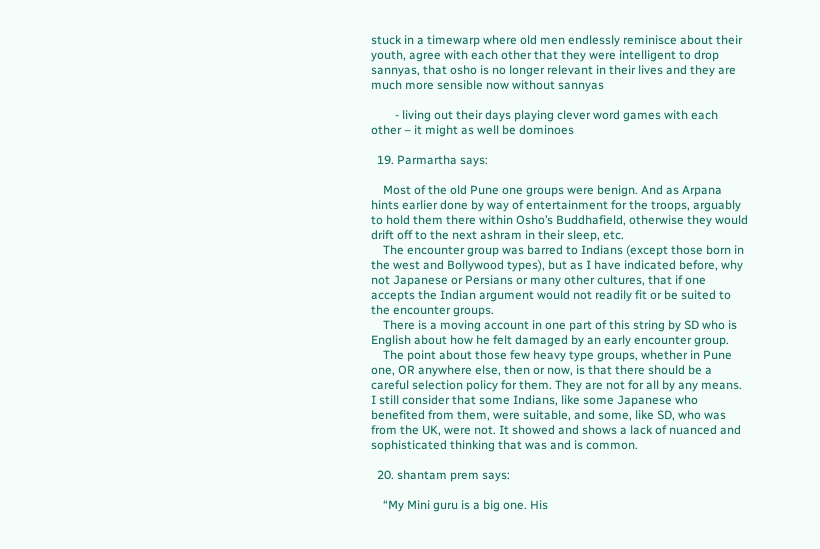stuck in a timewarp where old men endlessly reminisce about their youth, agree with each other that they were intelligent to drop sannyas, that osho is no longer relevant in their lives and they are much more sensible now without sannyas

        - living out their days playing clever word games with each other – it might as well be dominoes

  19. Parmartha says:

    Most of the old Pune one groups were benign. And as Arpana hints earlier done by way of entertainment for the troops, arguably to hold them there within Osho’s Buddhafield, otherwise they would drift off to the next ashram in their sleep, etc.
    The encounter group was barred to Indians (except those born in the west and Bollywood types), but as I have indicated before, why not Japanese or Persians or many other cultures, that if one accepts the Indian argument would not readily fit or be suited to the encounter groups.
    There is a moving account in one part of this string by SD who is English about how he felt damaged by an early encounter group.
    The point about those few heavy type groups, whether in Pune one, OR anywhere else, then or now, is that there should be a careful selection policy for them. They are not for all by any means. I still consider that some Indians, like some Japanese who benefited from them, were suitable, and some, like SD, who was from the UK, were not. It showed and shows a lack of nuanced and sophisticated thinking that was and is common.

  20. shantam prem says:

    “My Mini guru is a big one. His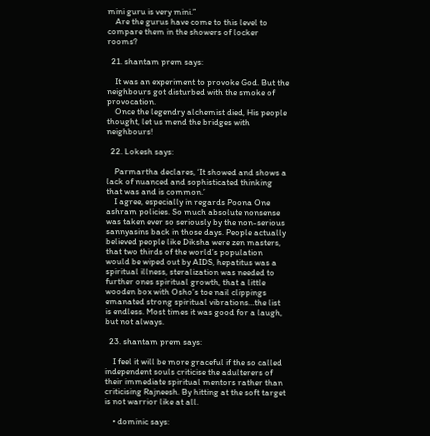mini guru is very mini.”
    Are the gurus have come to this level to compare them in the showers of locker rooms?

  21. shantam prem says:

    It was an experiment to provoke God. But the neighbours got disturbed with the smoke of provocation.
    Once the legendry alchemist died, His people thought, let us mend the bridges with neighbours!

  22. Lokesh says:

    Parmartha declares, ‘It showed and shows a lack of nuanced and sophisticated thinking that was and is common.’
    I agree, especially in regards Poona One ashram policies. So much absolute nonsense was taken ever so seriously by the non-serious sannyasins back in those days. People actually believed people like Diksha were zen masters, that two thirds of the world’s population would be wiped out by AIDS, hepatitus was a spiritual illness, steralization was needed to further ones spiritual growth, that a little wooden box with Osho’s toe nail clippings emanated strong spiritual vibrations…the list is endless. Most times it was good for a laugh, but not always.

  23. shantam prem says:

    I feel it will be more graceful if the so called independent souls criticise the adulterers of their immediate spiritual mentors rather than criticising Rajneesh. By hitting at the soft target is not warrior like at all.

    • dominic says: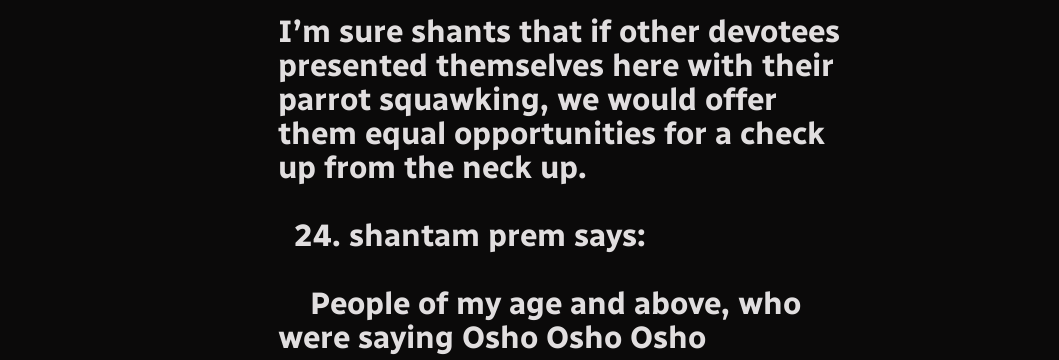I’m sure shants that if other devotees presented themselves here with their parrot squawking, we would offer them equal opportunities for a check up from the neck up.

  24. shantam prem says:

    People of my age and above, who were saying Osho Osho Osho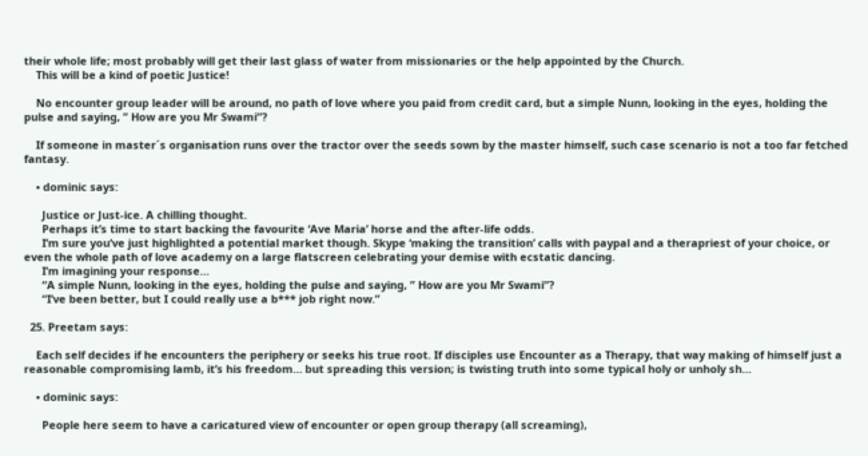their whole life; most probably will get their last glass of water from missionaries or the help appointed by the Church.
    This will be a kind of poetic Justice!

    No encounter group leader will be around, no path of love where you paid from credit card, but a simple Nunn, looking in the eyes, holding the pulse and saying, ” How are you Mr Swami”?

    If someone in master´s organisation runs over the tractor over the seeds sown by the master himself, such case scenario is not a too far fetched fantasy.

    • dominic says:

      Justice or Just-ice. A chilling thought.
      Perhaps it’s time to start backing the favourite ‘Ave Maria’ horse and the after-life odds.
      I’m sure you’ve just highlighted a potential market though. Skype ‘making the transition’ calls with paypal and a therapriest of your choice, or even the whole path of love academy on a large flatscreen celebrating your demise with ecstatic dancing.
      I’m imagining your response…
      “A simple Nunn, looking in the eyes, holding the pulse and saying, ” How are you Mr Swami”?
      “I’ve been better, but I could really use a b*** job right now.”

  25. Preetam says:

    Each self decides if he encounters the periphery or seeks his true root. If disciples use Encounter as a Therapy, that way making of himself just a reasonable compromising lamb, it’s his freedom… but spreading this version; is twisting truth into some typical holy or unholy sh…

    • dominic says:

      People here seem to have a caricatured view of encounter or open group therapy (all screaming),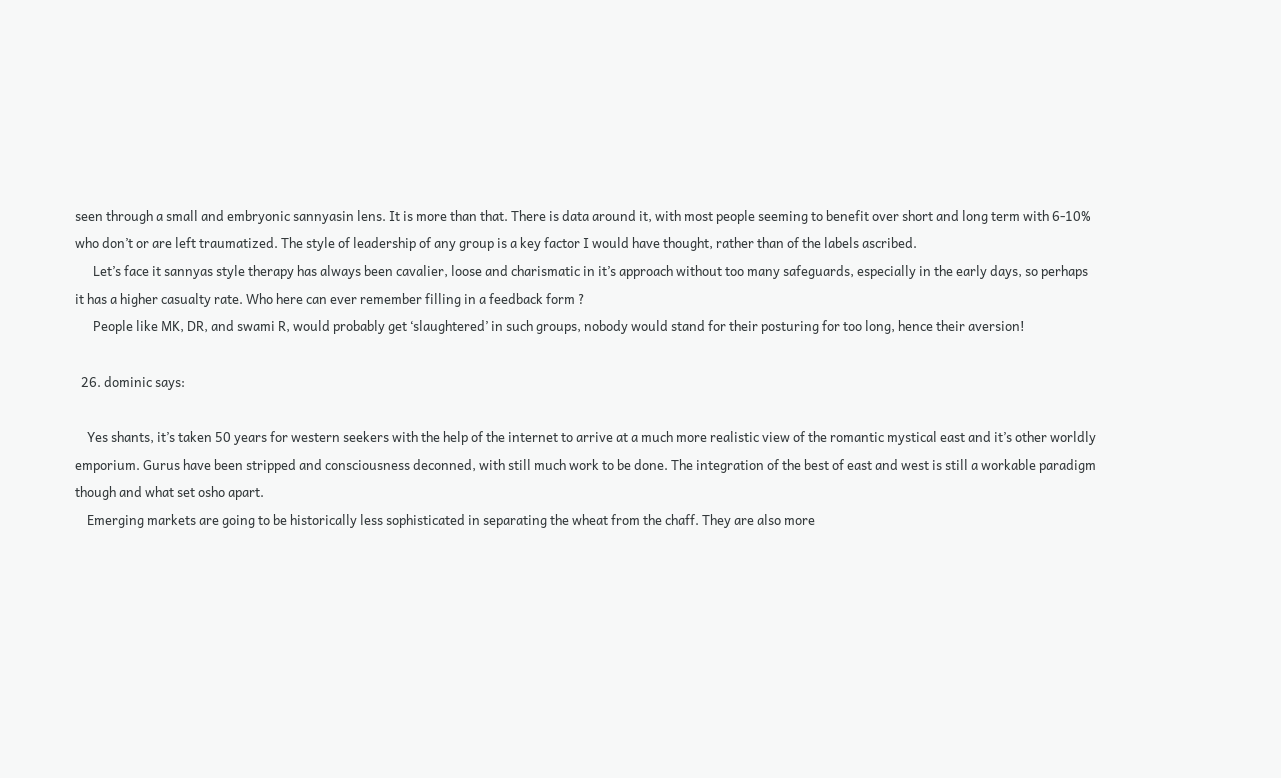seen through a small and embryonic sannyasin lens. It is more than that. There is data around it, with most people seeming to benefit over short and long term with 6-10% who don’t or are left traumatized. The style of leadership of any group is a key factor I would have thought, rather than of the labels ascribed.
      Let’s face it sannyas style therapy has always been cavalier, loose and charismatic in it’s approach without too many safeguards, especially in the early days, so perhaps it has a higher casualty rate. Who here can ever remember filling in a feedback form ?
      People like MK, DR, and swami R, would probably get ‘slaughtered’ in such groups, nobody would stand for their posturing for too long, hence their aversion!

  26. dominic says:

    Yes shants, it’s taken 50 years for western seekers with the help of the internet to arrive at a much more realistic view of the romantic mystical east and it’s other worldly emporium. Gurus have been stripped and consciousness deconned, with still much work to be done. The integration of the best of east and west is still a workable paradigm though and what set osho apart.
    Emerging markets are going to be historically less sophisticated in separating the wheat from the chaff. They are also more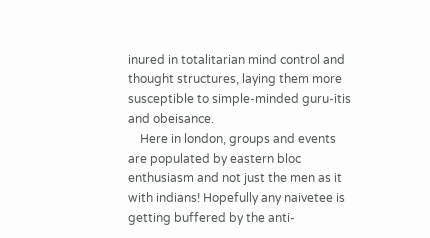inured in totalitarian mind control and thought structures, laying them more susceptible to simple-minded guru-itis and obeisance.
    Here in london, groups and events are populated by eastern bloc enthusiasm and not just the men as it with indians! Hopefully any naivetee is getting buffered by the anti-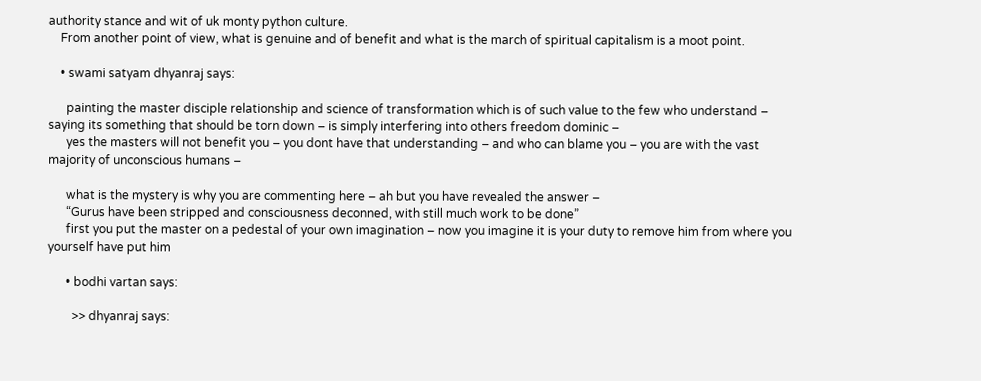authority stance and wit of uk monty python culture.
    From another point of view, what is genuine and of benefit and what is the march of spiritual capitalism is a moot point.

    • swami satyam dhyanraj says:

      painting the master disciple relationship and science of transformation which is of such value to the few who understand – saying its something that should be torn down – is simply interfering into others freedom dominic –
      yes the masters will not benefit you – you dont have that understanding – and who can blame you – you are with the vast majority of unconscious humans –

      what is the mystery is why you are commenting here – ah but you have revealed the answer –
      “Gurus have been stripped and consciousness deconned, with still much work to be done”
      first you put the master on a pedestal of your own imagination – now you imagine it is your duty to remove him from where you yourself have put him

      • bodhi vartan says:

        >> dhyanraj says: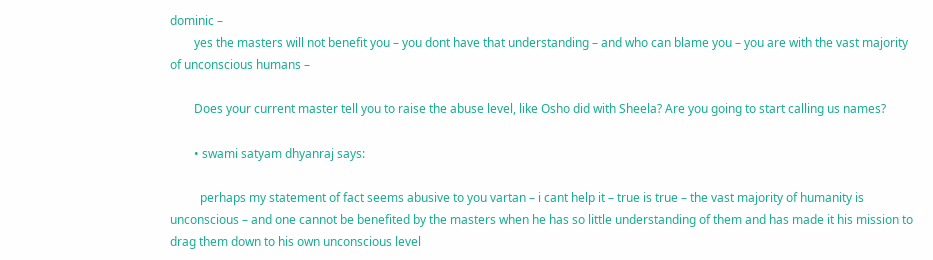dominic –
        yes the masters will not benefit you – you dont have that understanding – and who can blame you – you are with the vast majority of unconscious humans –

        Does your current master tell you to raise the abuse level, like Osho did with Sheela? Are you going to start calling us names?

        • swami satyam dhyanraj says:

          perhaps my statement of fact seems abusive to you vartan – i cant help it – true is true – the vast majority of humanity is unconscious – and one cannot be benefited by the masters when he has so little understanding of them and has made it his mission to drag them down to his own unconscious level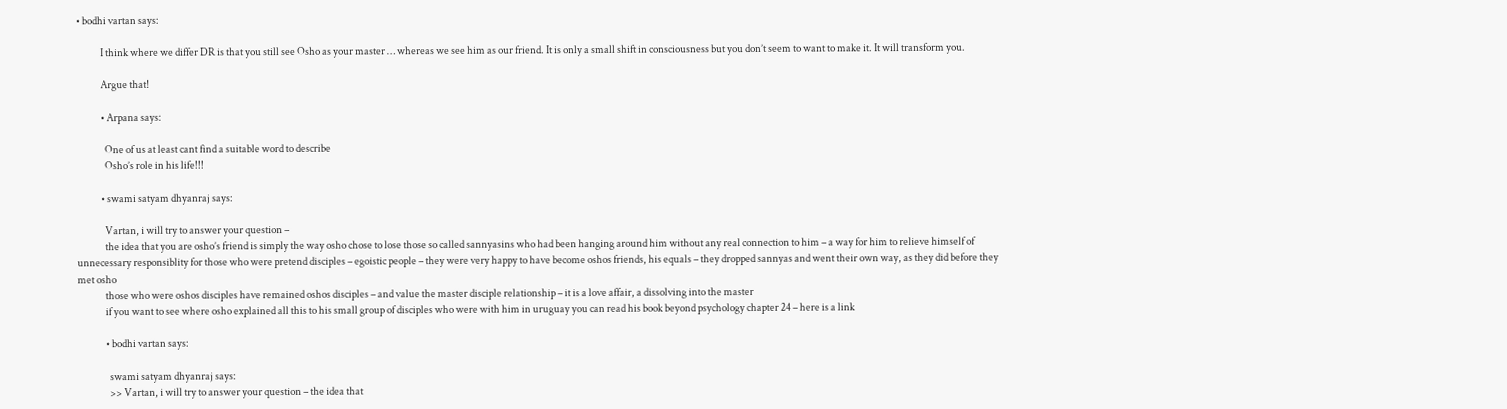• bodhi vartan says:

            I think where we differ DR is that you still see Osho as your master … whereas we see him as our friend. It is only a small shift in consciousness but you don’t seem to want to make it. It will transform you.

            Argue that!

            • Arpana says:

              One of us at least cant find a suitable word to describe
              Osho’s role in his life!!!

            • swami satyam dhyanraj says:

              Vartan, i will try to answer your question –
              the idea that you are osho’s friend is simply the way osho chose to lose those so called sannyasins who had been hanging around him without any real connection to him – a way for him to relieve himself of unnecessary responsiblity for those who were pretend disciples – egoistic people – they were very happy to have become oshos friends, his equals – they dropped sannyas and went their own way, as they did before they met osho
              those who were oshos disciples have remained oshos disciples – and value the master disciple relationship – it is a love affair, a dissolving into the master
              if you want to see where osho explained all this to his small group of disciples who were with him in uruguay you can read his book beyond psychology chapter 24 – here is a link

              • bodhi vartan says:

                swami satyam dhyanraj says:
                >> Vartan, i will try to answer your question – the idea that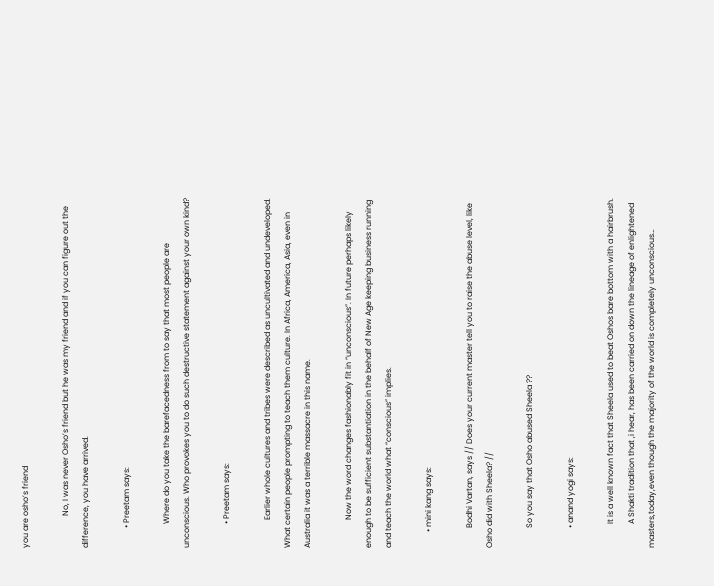you are osho’s friend

                No, I was never Osho’s friend but he was my friend and if you can figure out the difference, you have arrived.

          • Preetam says:

            Where do you take the barefacedness from to say that most people are unconscious. Who provokes you to do such destructive statement against your own kind?

            • Preetam says:

              Earlier whole cultures and tribes were described as uncultivated and undeveloped. What certain people prompting to teach them culture. In Africa, America, Asia, even in Australia it was a terrible massacre in this name.

              Now the word changes fashionably fit in “unconscious”. In future perhaps likely enough to be sufficient substantiation in the behalf of New Age keeping business running and teach the world what “conscious” implies.

        • mini kang says:

          Bodhi Vartan, says // Does your current master tell you to raise the abuse level, like Osho did with Sheela? //

          So you say that Osho abused Sheela ??

          • anand yogi says:

            It is a well known fact that Sheela used to beat Oshos bare bottom with a hairbrush.
            A Shakti tradition that ,i hear, has been carried on down the lineage of enlightened masters,today,even though the majority of the world is completely unconscious…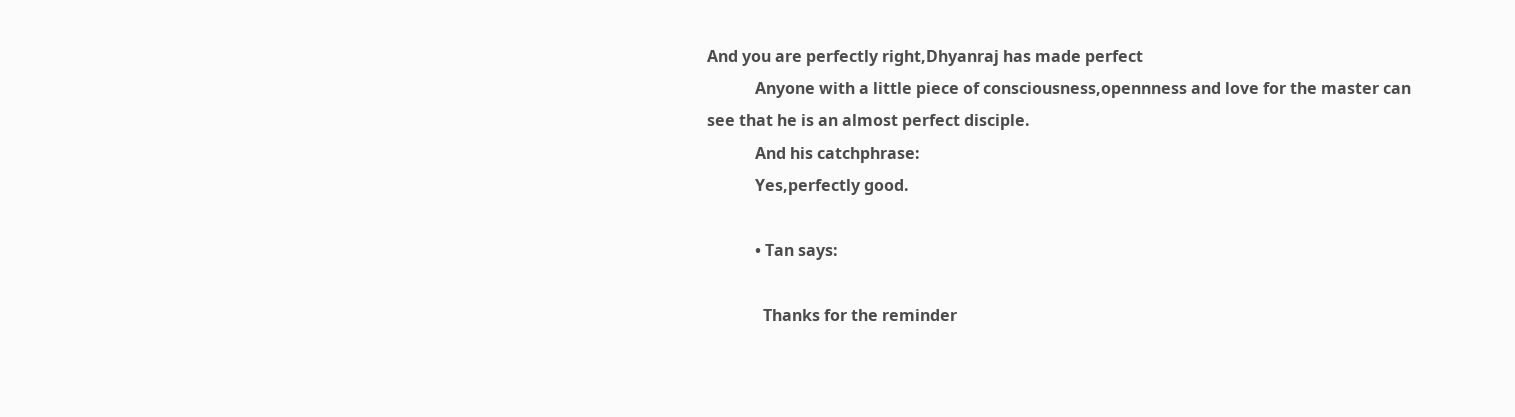And you are perfectly right,Dhyanraj has made perfect
            Anyone with a little piece of consciousness,opennness and love for the master can see that he is an almost perfect disciple.
            And his catchphrase:
            Yes,perfectly good.

            • Tan says:

              Thanks for the reminder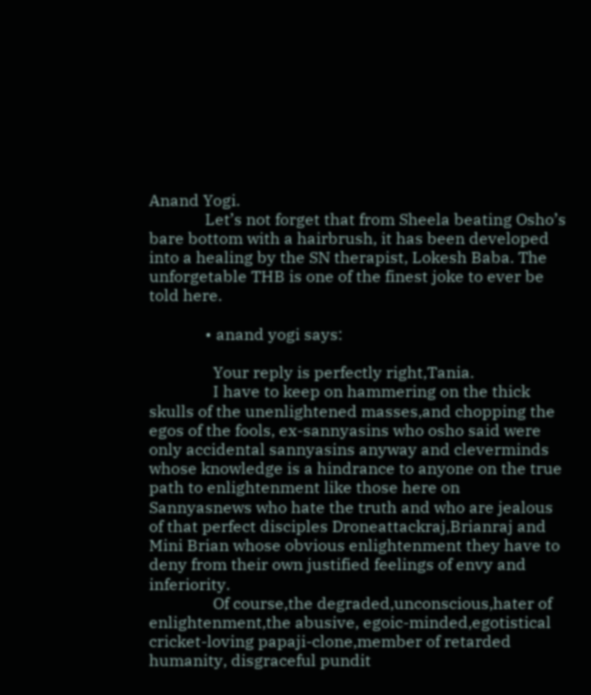Anand Yogi.
              Let’s not forget that from Sheela beating Osho’s bare bottom with a hairbrush, it has been developed into a healing by the SN therapist, Lokesh Baba. The unforgetable THB is one of the finest joke to ever be told here.

              • anand yogi says:

                Your reply is perfectly right,Tania.
                I have to keep on hammering on the thick skulls of the unenlightened masses,and chopping the egos of the fools, ex-sannyasins who osho said were only accidental sannyasins anyway and cleverminds whose knowledge is a hindrance to anyone on the true path to enlightenment like those here on Sannyasnews who hate the truth and who are jealous of that perfect disciples Droneattackraj,Brianraj and Mini Brian whose obvious enlightenment they have to deny from their own justified feelings of envy and inferiority.
                Of course,the degraded,unconscious,hater of enlightenment,the abusive, egoic-minded,egotistical cricket-loving papaji-clone,member of retarded humanity, disgraceful pundit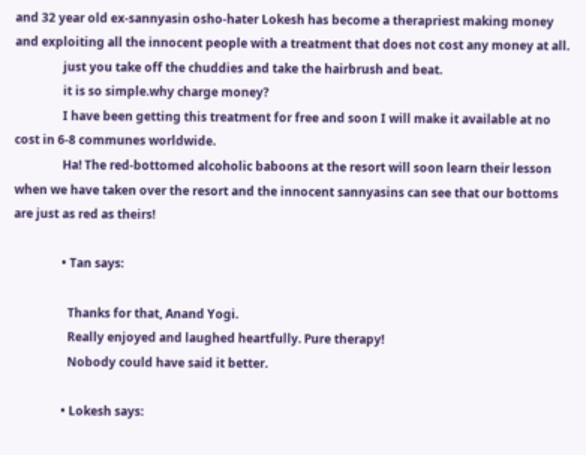and 32 year old ex-sannyasin osho-hater Lokesh has become a therapriest making money and exploiting all the innocent people with a treatment that does not cost any money at all.
                just you take off the chuddies and take the hairbrush and beat.
                it is so simple.why charge money?
                I have been getting this treatment for free and soon I will make it available at no cost in 6-8 communes worldwide.
                Ha! The red-bottomed alcoholic baboons at the resort will soon learn their lesson when we have taken over the resort and the innocent sannyasins can see that our bottoms are just as red as theirs!

                • Tan says:

                  Thanks for that, Anand Yogi.
                  Really enjoyed and laughed heartfully. Pure therapy!
                  Nobody could have said it better.

                • Lokesh says: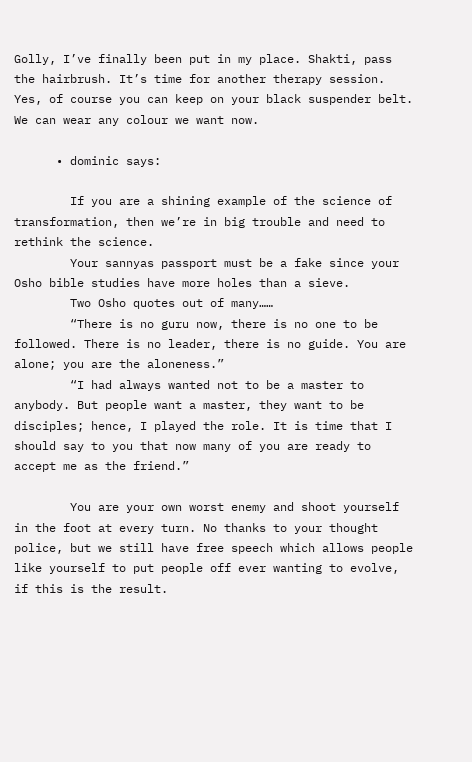Golly, I’ve finally been put in my place. Shakti, pass the hairbrush. It’s time for another therapy session. Yes, of course you can keep on your black suspender belt. We can wear any colour we want now.

      • dominic says:

        If you are a shining example of the science of transformation, then we’re in big trouble and need to rethink the science.
        Your sannyas passport must be a fake since your Osho bible studies have more holes than a sieve.
        Two Osho quotes out of many……
        “There is no guru now, there is no one to be followed. There is no leader, there is no guide. You are alone; you are the aloneness.”
        “I had always wanted not to be a master to anybody. But people want a master, they want to be disciples; hence, I played the role. It is time that I should say to you that now many of you are ready to accept me as the friend.”

        You are your own worst enemy and shoot yourself in the foot at every turn. No thanks to your thought police, but we still have free speech which allows people like yourself to put people off ever wanting to evolve, if this is the result.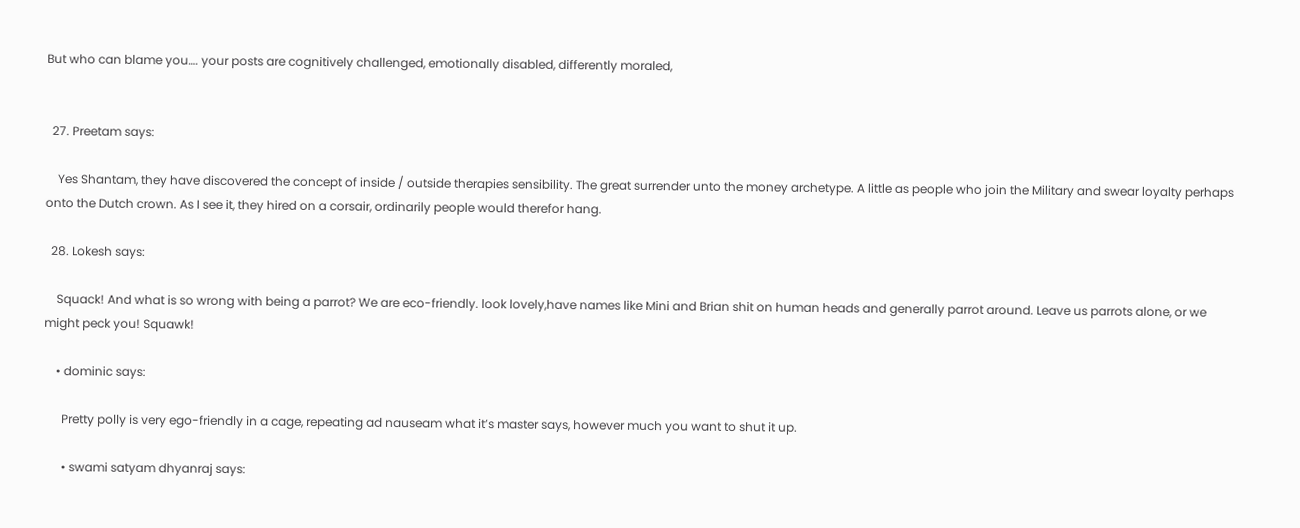But who can blame you…. your posts are cognitively challenged, emotionally disabled, differently moraled,


  27. Preetam says:

    Yes Shantam, they have discovered the concept of inside / outside therapies sensibility. The great surrender unto the money archetype. A little as people who join the Military and swear loyalty perhaps onto the Dutch crown. As I see it, they hired on a corsair, ordinarily people would therefor hang.

  28. Lokesh says:

    Squack! And what is so wrong with being a parrot? We are eco-friendly. look lovely,have names like Mini and Brian shit on human heads and generally parrot around. Leave us parrots alone, or we might peck you! Squawk!

    • dominic says:

      Pretty polly is very ego-friendly in a cage, repeating ad nauseam what it’s master says, however much you want to shut it up.

      • swami satyam dhyanraj says: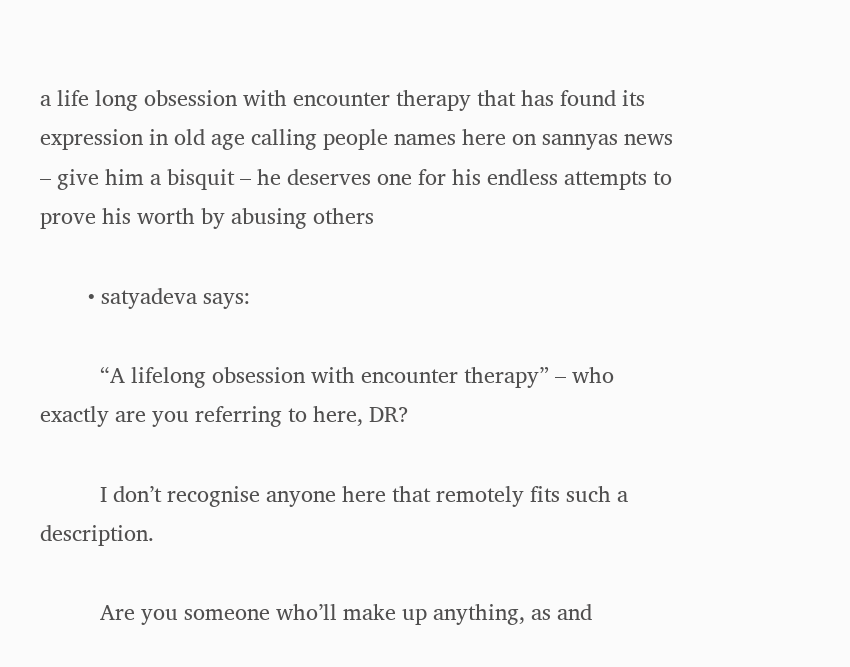a life long obsession with encounter therapy that has found its expression in old age calling people names here on sannyas news – give him a bisquit – he deserves one for his endless attempts to prove his worth by abusing others

        • satyadeva says:

          “A lifelong obsession with encounter therapy” – who exactly are you referring to here, DR?

          I don’t recognise anyone here that remotely fits such a description.

          Are you someone who’ll make up anything, as and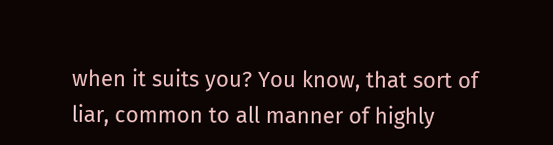when it suits you? You know, that sort of liar, common to all manner of highly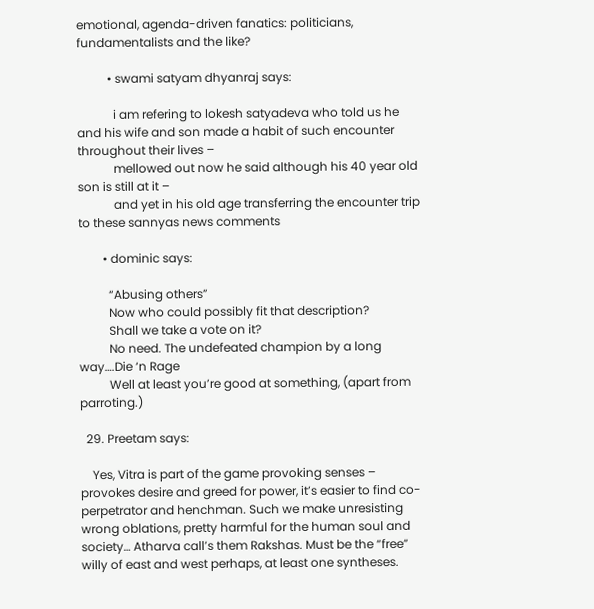emotional, agenda-driven fanatics: politicians, fundamentalists and the like?

          • swami satyam dhyanraj says:

            i am refering to lokesh satyadeva who told us he and his wife and son made a habit of such encounter throughout their lives –
            mellowed out now he said although his 40 year old son is still at it –
            and yet in his old age transferring the encounter trip to these sannyas news comments

        • dominic says:

          “Abusing others”
          Now who could possibly fit that description?
          Shall we take a vote on it?
          No need. The undefeated champion by a long way….Die ‘n Rage
          Well at least you’re good at something, (apart from parroting.)

  29. Preetam says:

    Yes, Vitra is part of the game provoking senses – provokes desire and greed for power, it’s easier to find co-perpetrator and henchman. Such we make unresisting wrong oblations, pretty harmful for the human soul and society… Atharva call’s them Rakshas. Must be the “free” willy of east and west perhaps, at least one syntheses.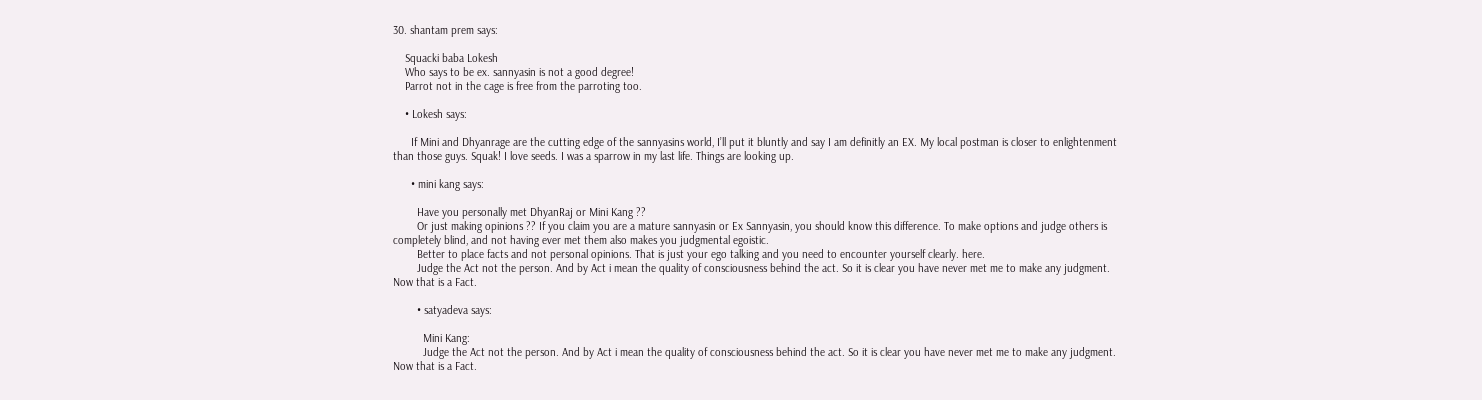30. shantam prem says:

    Squacki baba Lokesh
    Who says to be ex. sannyasin is not a good degree!
    Parrot not in the cage is free from the parroting too.

    • Lokesh says:

      If Mini and Dhyanrage are the cutting edge of the sannyasins world, I’ll put it bluntly and say I am definitly an EX. My local postman is closer to enlightenment than those guys. Squak! I love seeds. I was a sparrow in my last life. Things are looking up.

      • mini kang says:

        Have you personally met DhyanRaj or Mini Kang ??
        Or just making opinions ?? If you claim you are a mature sannyasin or Ex Sannyasin, you should know this difference. To make options and judge others is completely blind, and not having ever met them also makes you judgmental egoistic.
        Better to place facts and not personal opinions. That is just your ego talking and you need to encounter yourself clearly. here.
        Judge the Act not the person. And by Act i mean the quality of consciousness behind the act. So it is clear you have never met me to make any judgment. Now that is a Fact.

        • satyadeva says:

          Mini Kang:
          Judge the Act not the person. And by Act i mean the quality of consciousness behind the act. So it is clear you have never met me to make any judgment. Now that is a Fact.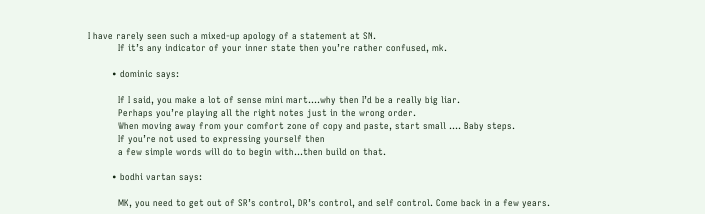I have rarely seen such a mixed-up apology of a statement at SN.
          If it’s any indicator of your inner state then you’re rather confused, mk.

        • dominic says:

          If I said, you make a lot of sense mini mart….why then I’d be a really big liar.
          Perhaps you’re playing all the right notes just in the wrong order.
          When moving away from your comfort zone of copy and paste, start small …. Baby steps.
          If you’re not used to expressing yourself then
          a few simple words will do to begin with…then build on that.

        • bodhi vartan says:

          MK, you need to get out of SR’s control, DR’s control, and self control. Come back in a few years.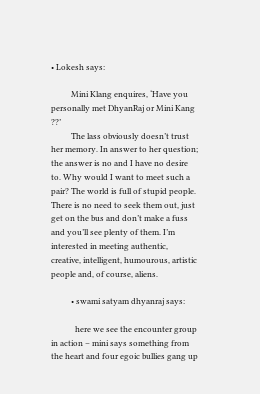• Lokesh says:

          Mini Klang enquires, ‘Have you personally met DhyanRaj or Mini Kang ??’
          The lass obviously doesn’t trust her memory. In answer to her question; the answer is no and I have no desire to. Why would I want to meet such a pair? The world is full of stupid people. There is no need to seek them out, just get on the bus and don’t make a fuss and you’ll see plenty of them. I’m interested in meeting authentic, creative, intelligent, humourous, artistic people and, of course, aliens.

          • swami satyam dhyanraj says:

            here we see the encounter group in action – mini says something from the heart and four egoic bullies gang up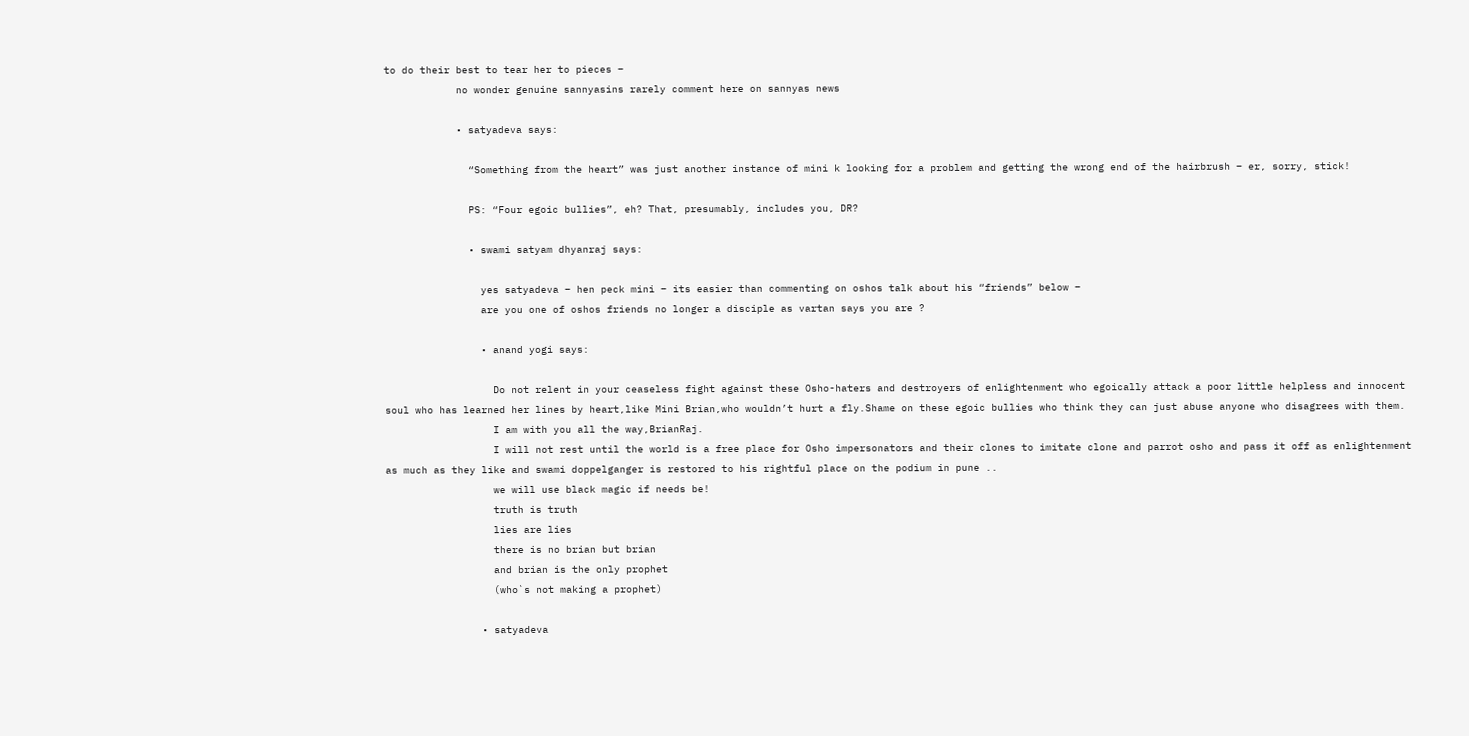to do their best to tear her to pieces –
            no wonder genuine sannyasins rarely comment here on sannyas news

            • satyadeva says:

              “Something from the heart” was just another instance of mini k looking for a problem and getting the wrong end of the hairbrush – er, sorry, stick!

              PS: “Four egoic bullies”, eh? That, presumably, includes you, DR?

              • swami satyam dhyanraj says:

                yes satyadeva – hen peck mini – its easier than commenting on oshos talk about his “friends” below –
                are you one of oshos friends no longer a disciple as vartan says you are ?

                • anand yogi says:

                  Do not relent in your ceaseless fight against these Osho-haters and destroyers of enlightenment who egoically attack a poor little helpless and innocent soul who has learned her lines by heart,like Mini Brian,who wouldn’t hurt a fly.Shame on these egoic bullies who think they can just abuse anyone who disagrees with them.
                  I am with you all the way,BrianRaj.
                  I will not rest until the world is a free place for Osho impersonators and their clones to imitate clone and parrot osho and pass it off as enlightenment as much as they like and swami doppelganger is restored to his rightful place on the podium in pune ..
                  we will use black magic if needs be!
                  truth is truth
                  lies are lies
                  there is no brian but brian
                  and brian is the only prophet
                  (who`s not making a prophet)

                • satyadeva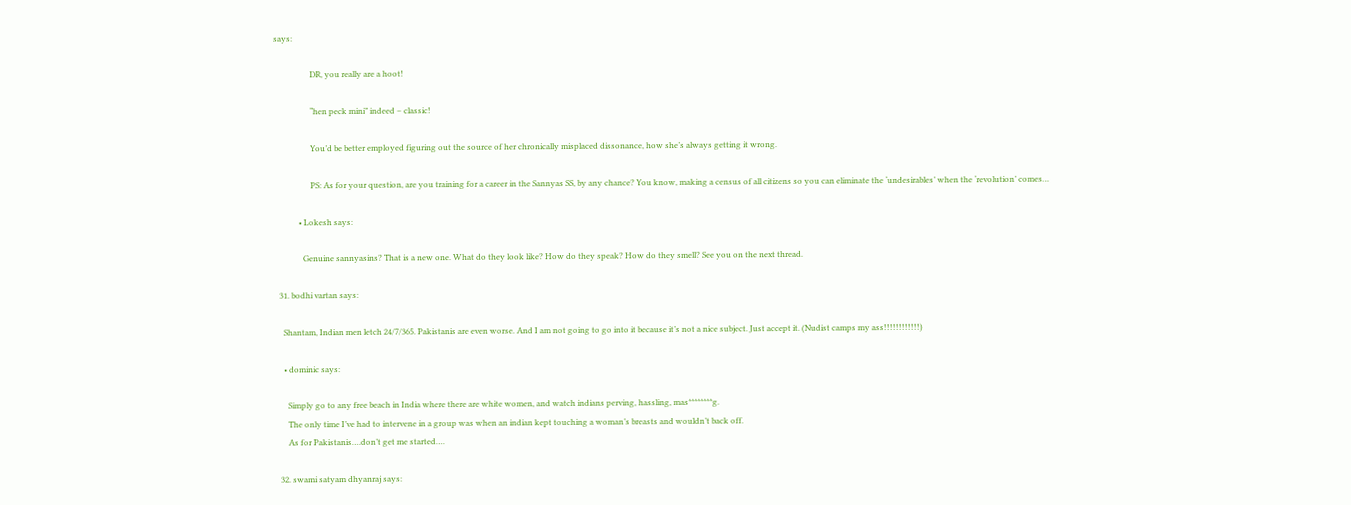says:

                  DR, you really are a hoot!

                  “hen peck mini” indeed – classic!

                  You’d be better employed figuring out the source of her chronically misplaced dissonance, how she’s always getting it wrong.

                  PS: As for your question, are you training for a career in the Sannyas SS, by any chance? You know, making a census of all citizens so you can eliminate the ‘undesirables’ when the ‘revolution’ comes…

            • Lokesh says:

              Genuine sannyasins? That is a new one. What do they look like? How do they speak? How do they smell? See you on the next thread.

  31. bodhi vartan says:

    Shantam, Indian men letch 24/7/365. Pakistanis are even worse. And I am not going to go into it because it’s not a nice subject. Just accept it. (Nudist camps my ass!!!!!!!!!!!!)

    • dominic says:

      Simply go to any free beach in India where there are white women, and watch indians perving, hassling, mas********g.
      The only time I’ve had to intervene in a group was when an indian kept touching a woman’s breasts and wouldn’t back off.
      As for Pakistanis….don’t get me started….

  32. swami satyam dhyanraj says: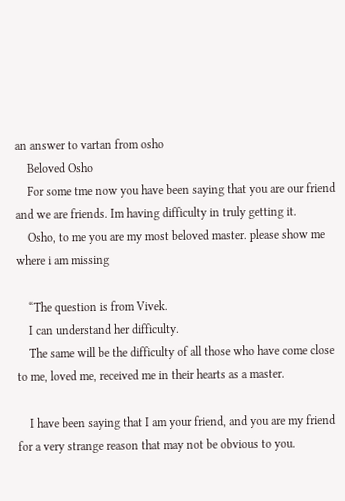an answer to vartan from osho
    Beloved Osho
    For some tme now you have been saying that you are our friend and we are friends. Im having difficulty in truly getting it.
    Osho, to me you are my most beloved master. please show me where i am missing

    “The question is from Vivek.
    I can understand her difficulty.
    The same will be the difficulty of all those who have come close to me, loved me, received me in their hearts as a master.

    I have been saying that I am your friend, and you are my friend for a very strange reason that may not be obvious to you.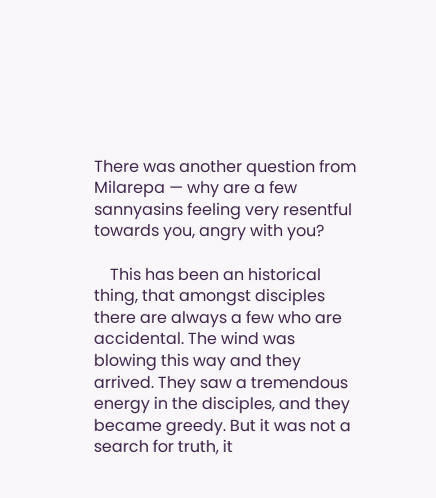There was another question from Milarepa — why are a few sannyasins feeling very resentful towards you, angry with you?

    This has been an historical thing, that amongst disciples there are always a few who are accidental. The wind was blowing this way and they arrived. They saw a tremendous energy in the disciples, and they became greedy. But it was not a search for truth, it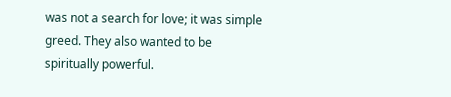was not a search for love; it was simple greed. They also wanted to be spiritually powerful.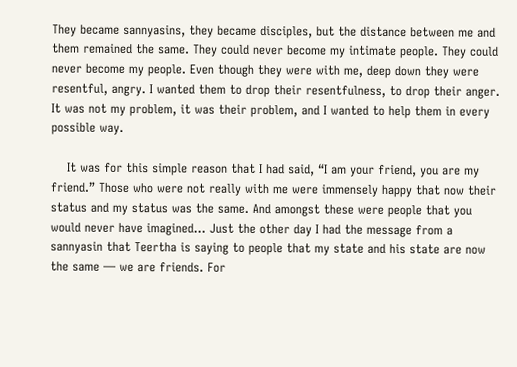They became sannyasins, they became disciples, but the distance between me and them remained the same. They could never become my intimate people. They could never become my people. Even though they were with me, deep down they were resentful, angry. I wanted them to drop their resentfulness, to drop their anger. It was not my problem, it was their problem, and I wanted to help them in every possible way.

    It was for this simple reason that I had said, “I am your friend, you are my friend.” Those who were not really with me were immensely happy that now their status and my status was the same. And amongst these were people that you would never have imagined… Just the other day I had the message from a sannyasin that Teertha is saying to people that my state and his state are now the same — we are friends. For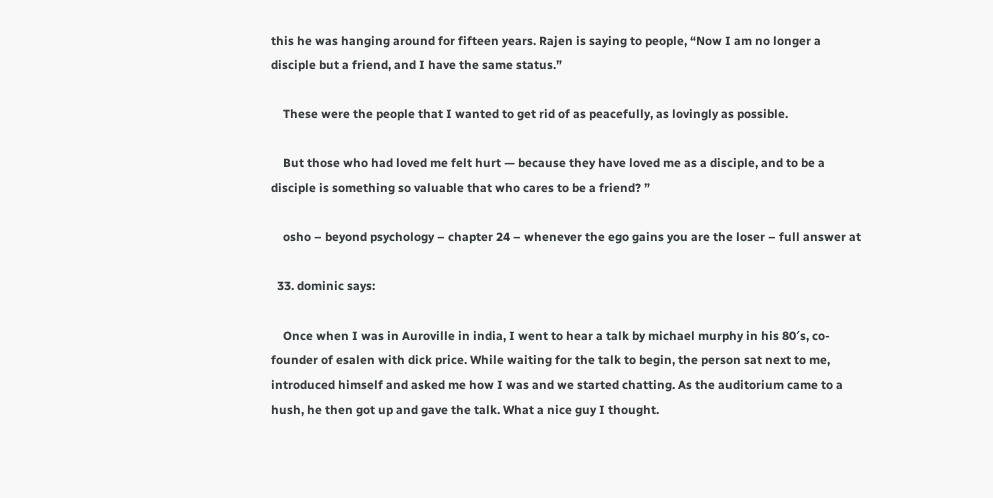this he was hanging around for fifteen years. Rajen is saying to people, “Now I am no longer a disciple but a friend, and I have the same status.”

    These were the people that I wanted to get rid of as peacefully, as lovingly as possible.

    But those who had loved me felt hurt — because they have loved me as a disciple, and to be a disciple is something so valuable that who cares to be a friend? ”

    osho – beyond psychology – chapter 24 – whenever the ego gains you are the loser – full answer at

  33. dominic says:

    Once when I was in Auroville in india, I went to hear a talk by michael murphy in his 80′s, co-founder of esalen with dick price. While waiting for the talk to begin, the person sat next to me, introduced himself and asked me how I was and we started chatting. As the auditorium came to a hush, he then got up and gave the talk. What a nice guy I thought.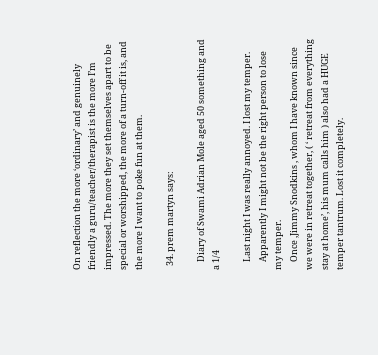On reflection the more ‘ordinary’ and genuinely friendly a guru/teacher/therapist is the more I’m impressed. The more they set themselves apart to be special or worshipped, the more of a turn-off it is, and the more I want to poke fun at them.

  34. prem martyn says:

    Diary of Swami Adrian Mole aged 50 something and a 1/4

    Last night I was really annoyed. I lost my temper.
    Apparently I might not be the right person to lose my temper.
    Once ,Jimmy Snodkins , whom I have known since we were in retreat together, ( ‘ retreat from everything stay at home’, his mum calls him ) also had a HUGE temper tantrum. Lost it completely.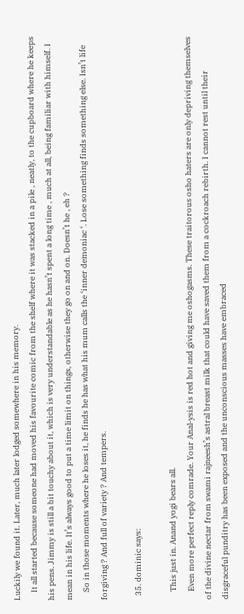Luckily we found it. Later, much later lodged somewhere in his memory.
    It all started because someone had moved his favourite comic from the shelf where it was stacked in a pile , neatly, to the cupboard where he keeps his pens. Jimmy is still a bit touchy about it, which is very understandable as he hasn’t spent a long time , much at all, being familiar with himself. I mean in his life. It’s always good to put a time limit on things, otherwise they go on and on. Doesn’t he , eh ?
    So in those moments where he loses it, he finds he has what his mum calls the ‘inner demoniac ‘. Lose something finds something else. Isn’t life forgiving ? And full of variety ? And tempers.

  35. dominic says:

    This just in. Anand yogi bears all.
    Even more perfect reply comrade. Your Anal-ysis is red hot and giving me oshogasms. These traitorous osho haters are only depriving themselves of the divine nectar from swami rajneesh’s astral breast milk that could have saved them from a cockroach rebirth. I cannot rest until their disgraceful punditry has been exposed and the unconscious masses have embraced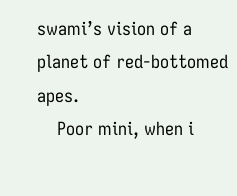swami’s vision of a planet of red-bottomed apes.
    Poor mini, when i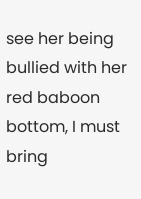see her being bullied with her red baboon bottom, I must bring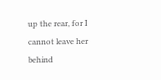up the rear, for I cannot leave her behind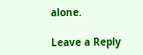alone.

Leave a Reply